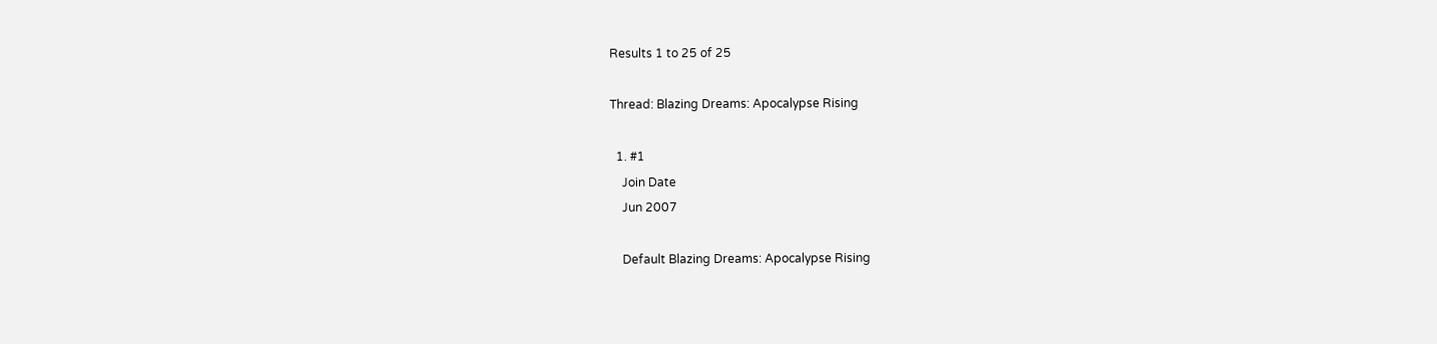Results 1 to 25 of 25

Thread: Blazing Dreams: Apocalypse Rising

  1. #1
    Join Date
    Jun 2007

    Default Blazing Dreams: Apocalypse Rising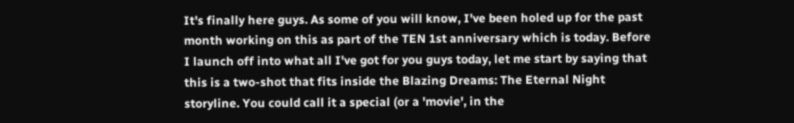It's finally here guys. As some of you will know, I've been holed up for the past month working on this as part of the TEN 1st anniversary which is today. Before I launch off into what all I've got for you guys today, let me start by saying that this is a two-shot that fits inside the Blazing Dreams: The Eternal Night storyline. You could call it a special (or a 'movie', in the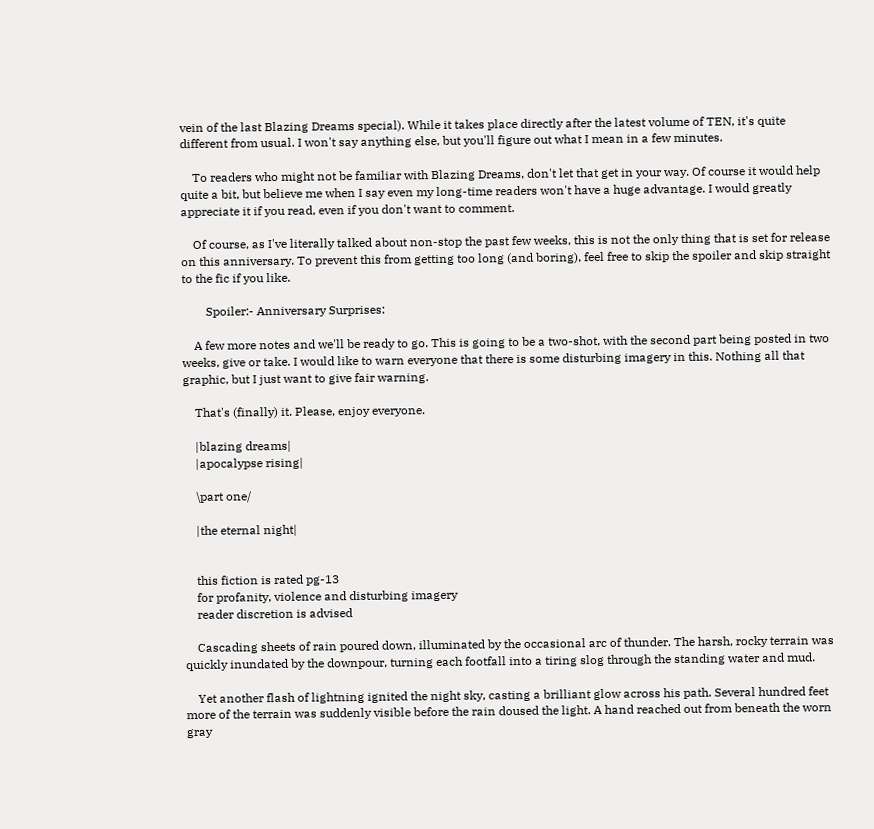vein of the last Blazing Dreams special). While it takes place directly after the latest volume of TEN, it's quite different from usual. I won't say anything else, but you'll figure out what I mean in a few minutes.

    To readers who might not be familiar with Blazing Dreams, don't let that get in your way. Of course it would help quite a bit, but believe me when I say even my long-time readers won't have a huge advantage. I would greatly appreciate it if you read, even if you don't want to comment.

    Of course, as I've literally talked about non-stop the past few weeks, this is not the only thing that is set for release on this anniversary. To prevent this from getting too long (and boring), feel free to skip the spoiler and skip straight to the fic if you like.

        Spoiler:- Anniversary Surprises:

    A few more notes and we'll be ready to go. This is going to be a two-shot, with the second part being posted in two weeks, give or take. I would like to warn everyone that there is some disturbing imagery in this. Nothing all that graphic, but I just want to give fair warning.

    That's (finally) it. Please, enjoy everyone.

    |blazing dreams|
    |apocalypse rising|

    \part one/

    |the eternal night|


    this fiction is rated pg-13
    for profanity, violence and disturbing imagery
    reader discretion is advised

    Cascading sheets of rain poured down, illuminated by the occasional arc of thunder. The harsh, rocky terrain was quickly inundated by the downpour, turning each footfall into a tiring slog through the standing water and mud.

    Yet another flash of lightning ignited the night sky, casting a brilliant glow across his path. Several hundred feet more of the terrain was suddenly visible before the rain doused the light. A hand reached out from beneath the worn gray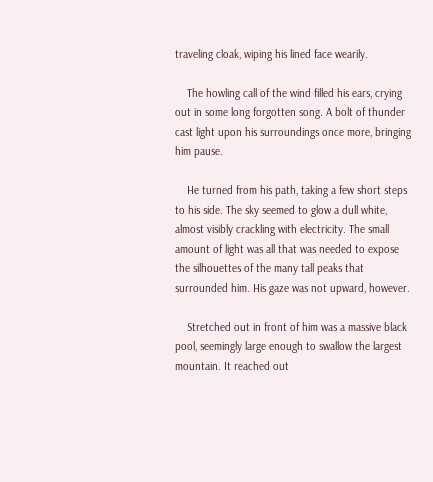traveling cloak, wiping his lined face wearily.

    The howling call of the wind filled his ears, crying out in some long forgotten song. A bolt of thunder cast light upon his surroundings once more, bringing him pause.

    He turned from his path, taking a few short steps to his side. The sky seemed to glow a dull white, almost visibly crackling with electricity. The small amount of light was all that was needed to expose the silhouettes of the many tall peaks that surrounded him. His gaze was not upward, however.

    Stretched out in front of him was a massive black pool, seemingly large enough to swallow the largest mountain. It reached out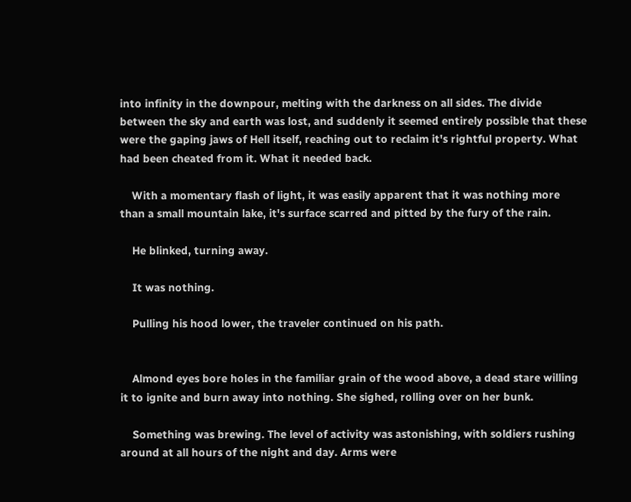into infinity in the downpour, melting with the darkness on all sides. The divide between the sky and earth was lost, and suddenly it seemed entirely possible that these were the gaping jaws of Hell itself, reaching out to reclaim it's rightful property. What had been cheated from it. What it needed back.

    With a momentary flash of light, it was easily apparent that it was nothing more than a small mountain lake, it's surface scarred and pitted by the fury of the rain.

    He blinked, turning away.

    It was nothing.

    Pulling his hood lower, the traveler continued on his path.


    Almond eyes bore holes in the familiar grain of the wood above, a dead stare willing it to ignite and burn away into nothing. She sighed, rolling over on her bunk.

    Something was brewing. The level of activity was astonishing, with soldiers rushing around at all hours of the night and day. Arms were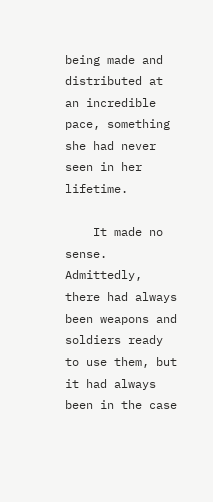being made and distributed at an incredible pace, something she had never seen in her lifetime.

    It made no sense. Admittedly, there had always been weapons and soldiers ready to use them, but it had always been in the case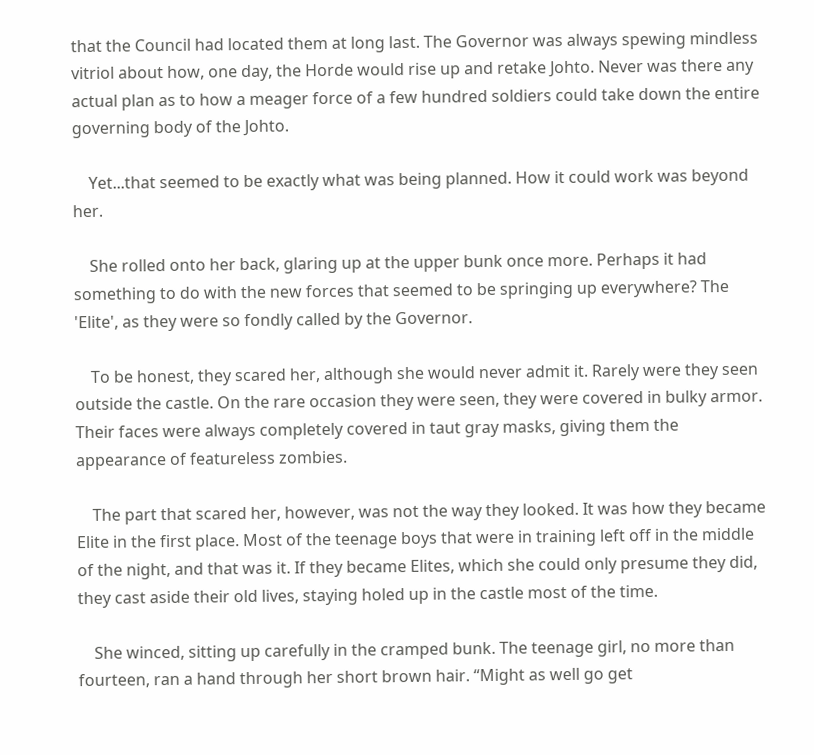that the Council had located them at long last. The Governor was always spewing mindless vitriol about how, one day, the Horde would rise up and retake Johto. Never was there any actual plan as to how a meager force of a few hundred soldiers could take down the entire governing body of the Johto.

    Yet...that seemed to be exactly what was being planned. How it could work was beyond her.

    She rolled onto her back, glaring up at the upper bunk once more. Perhaps it had something to do with the new forces that seemed to be springing up everywhere? The 'Elite', as they were so fondly called by the Governor.

    To be honest, they scared her, although she would never admit it. Rarely were they seen outside the castle. On the rare occasion they were seen, they were covered in bulky armor. Their faces were always completely covered in taut gray masks, giving them the appearance of featureless zombies.

    The part that scared her, however, was not the way they looked. It was how they became Elite in the first place. Most of the teenage boys that were in training left off in the middle of the night, and that was it. If they became Elites, which she could only presume they did, they cast aside their old lives, staying holed up in the castle most of the time.

    She winced, sitting up carefully in the cramped bunk. The teenage girl, no more than fourteen, ran a hand through her short brown hair. “Might as well go get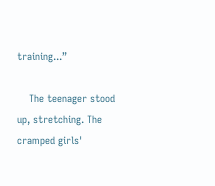training...”

    The teenager stood up, stretching. The cramped girls'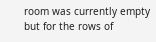room was currently empty but for the rows of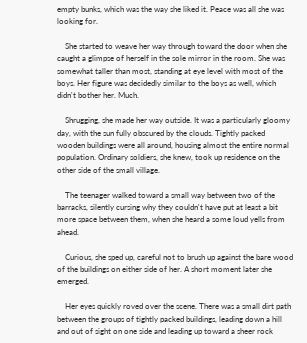empty bunks, which was the way she liked it. Peace was all she was looking for.

    She started to weave her way through toward the door when she caught a glimpse of herself in the sole mirror in the room. She was somewhat taller than most, standing at eye level with most of the boys. Her figure was decidedly similar to the boys as well, which didn't bother her. Much.

    Shrugging, she made her way outside. It was a particularly gloomy day, with the sun fully obscured by the clouds. Tightly packed wooden buildings were all around, housing almost the entire normal population. Ordinary soldiers, she knew, took up residence on the other side of the small village.

    The teenager walked toward a small way between two of the barracks, silently cursing why they couldn't have put at least a bit more space between them, when she heard a some loud yells from ahead.

    Curious, she sped up, careful not to brush up against the bare wood of the buildings on either side of her. A short moment later she emerged.

    Her eyes quickly roved over the scene. There was a small dirt path between the groups of tightly packed buildings, leading down a hill and out of sight on one side and leading up toward a sheer rock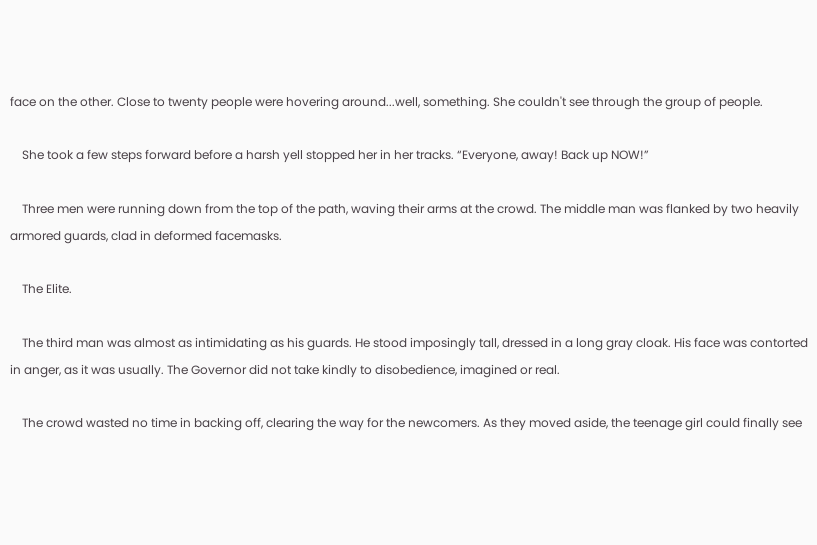face on the other. Close to twenty people were hovering around...well, something. She couldn't see through the group of people.

    She took a few steps forward before a harsh yell stopped her in her tracks. “Everyone, away! Back up NOW!”

    Three men were running down from the top of the path, waving their arms at the crowd. The middle man was flanked by two heavily armored guards, clad in deformed facemasks.

    The Elite.

    The third man was almost as intimidating as his guards. He stood imposingly tall, dressed in a long gray cloak. His face was contorted in anger, as it was usually. The Governor did not take kindly to disobedience, imagined or real.

    The crowd wasted no time in backing off, clearing the way for the newcomers. As they moved aside, the teenage girl could finally see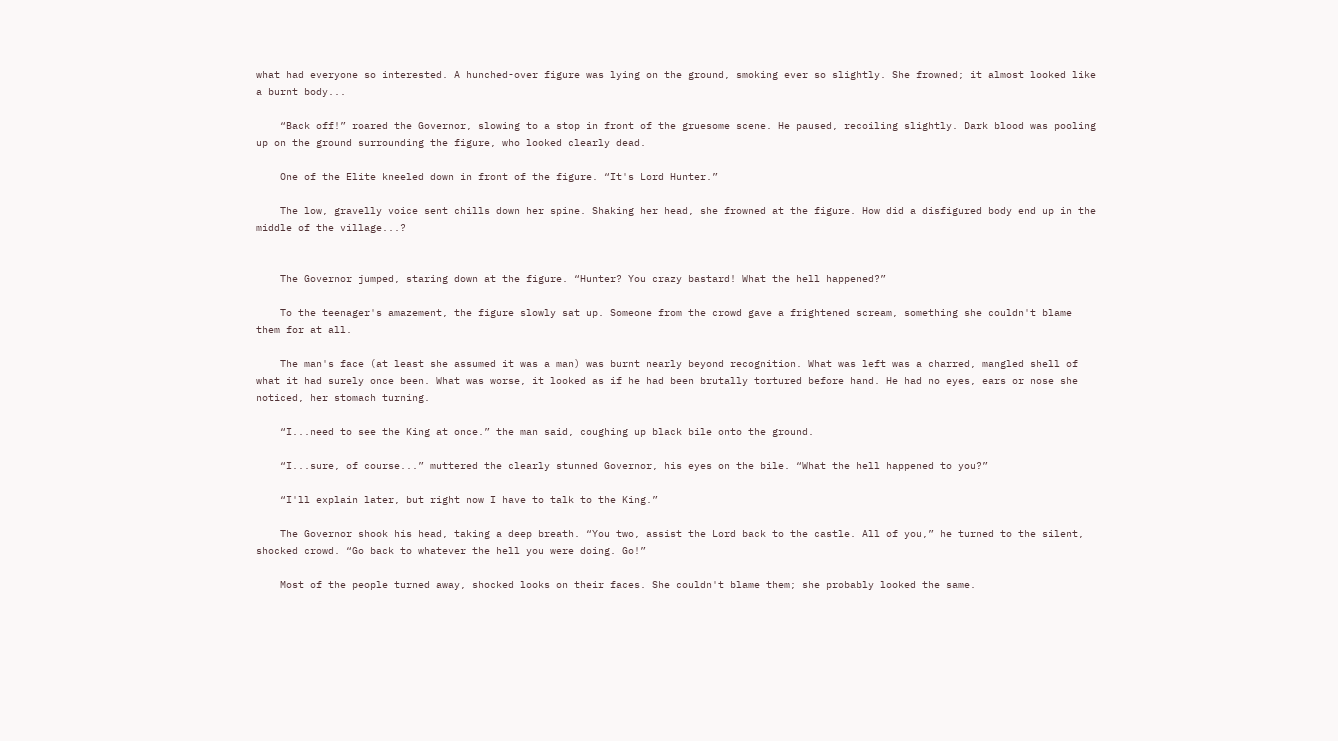what had everyone so interested. A hunched-over figure was lying on the ground, smoking ever so slightly. She frowned; it almost looked like a burnt body...

    “Back off!” roared the Governor, slowing to a stop in front of the gruesome scene. He paused, recoiling slightly. Dark blood was pooling up on the ground surrounding the figure, who looked clearly dead.

    One of the Elite kneeled down in front of the figure. “It's Lord Hunter.”

    The low, gravelly voice sent chills down her spine. Shaking her head, she frowned at the figure. How did a disfigured body end up in the middle of the village...?


    The Governor jumped, staring down at the figure. “Hunter? You crazy bastard! What the hell happened?”

    To the teenager's amazement, the figure slowly sat up. Someone from the crowd gave a frightened scream, something she couldn't blame them for at all.

    The man's face (at least she assumed it was a man) was burnt nearly beyond recognition. What was left was a charred, mangled shell of what it had surely once been. What was worse, it looked as if he had been brutally tortured before hand. He had no eyes, ears or nose she noticed, her stomach turning.

    “I...need to see the King at once.” the man said, coughing up black bile onto the ground.

    “I...sure, of course...” muttered the clearly stunned Governor, his eyes on the bile. “What the hell happened to you?”

    “I'll explain later, but right now I have to talk to the King.”

    The Governor shook his head, taking a deep breath. “You two, assist the Lord back to the castle. All of you,” he turned to the silent, shocked crowd. “Go back to whatever the hell you were doing. Go!”

    Most of the people turned away, shocked looks on their faces. She couldn't blame them; she probably looked the same.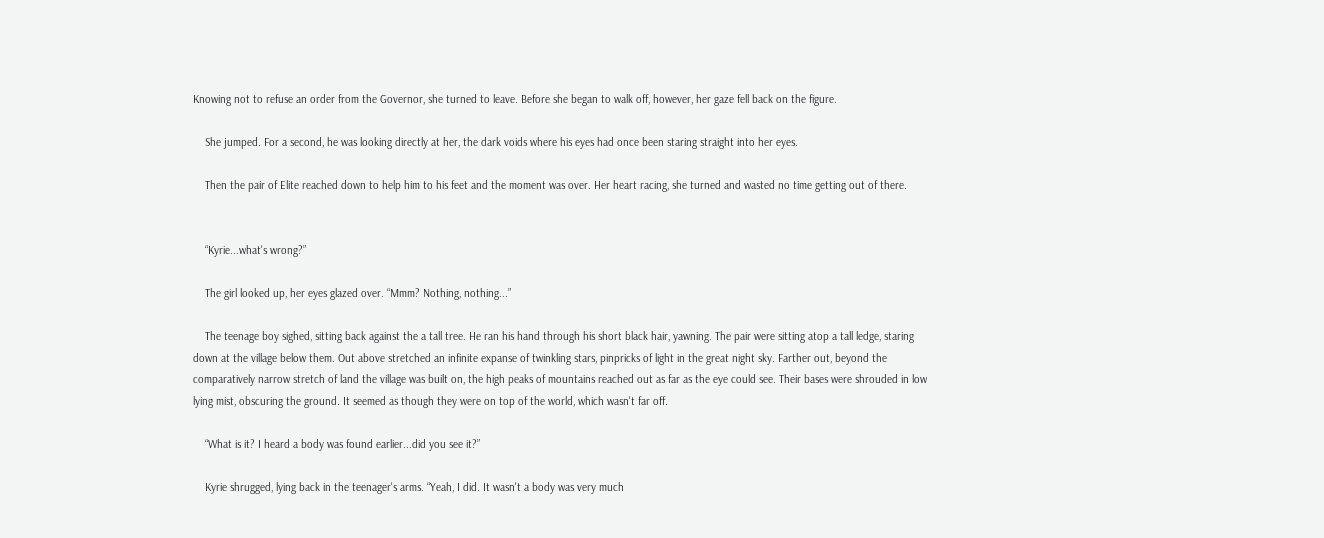Knowing not to refuse an order from the Governor, she turned to leave. Before she began to walk off, however, her gaze fell back on the figure.

    She jumped. For a second, he was looking directly at her, the dark voids where his eyes had once been staring straight into her eyes.

    Then the pair of Elite reached down to help him to his feet and the moment was over. Her heart racing, she turned and wasted no time getting out of there.


    “Kyrie...what's wrong?”

    The girl looked up, her eyes glazed over. “Mmm? Nothing, nothing...”

    The teenage boy sighed, sitting back against the a tall tree. He ran his hand through his short black hair, yawning. The pair were sitting atop a tall ledge, staring down at the village below them. Out above stretched an infinite expanse of twinkling stars, pinpricks of light in the great night sky. Farther out, beyond the comparatively narrow stretch of land the village was built on, the high peaks of mountains reached out as far as the eye could see. Their bases were shrouded in low lying mist, obscuring the ground. It seemed as though they were on top of the world, which wasn't far off.

    “What is it? I heard a body was found earlier...did you see it?”

    Kyrie shrugged, lying back in the teenager's arms. “Yeah, I did. It wasn't a body was very much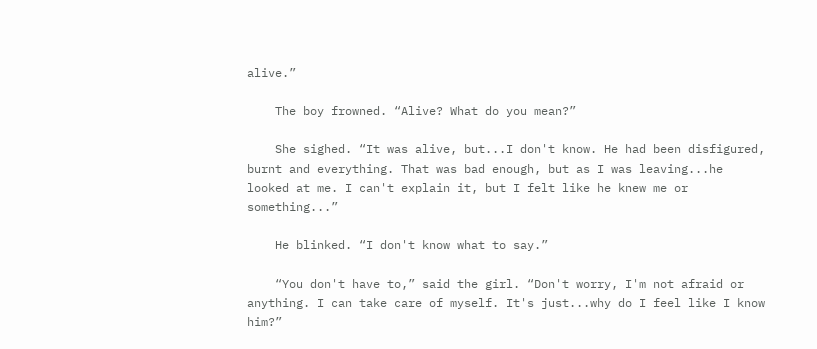alive.”

    The boy frowned. “Alive? What do you mean?”

    She sighed. “It was alive, but...I don't know. He had been disfigured, burnt and everything. That was bad enough, but as I was leaving...he looked at me. I can't explain it, but I felt like he knew me or something...”

    He blinked. “I don't know what to say.”

    “You don't have to,” said the girl. “Don't worry, I'm not afraid or anything. I can take care of myself. It's just...why do I feel like I know him?”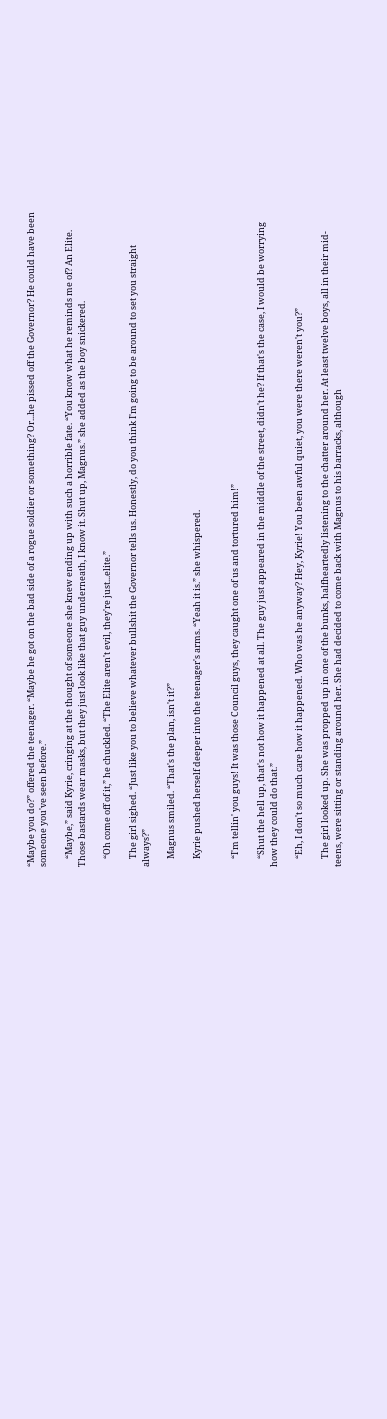“Maybe you do?” offered the teenager. “Maybe he got on the bad side of a rogue soldier or something? Or...he pissed off the Governor? He could have been someone you've seen before.”

    “Maybe,” said Kyrie, cringing at the thought of someone she knew ending up with such a horrible fate. “You know what he reminds me of? An Elite. Those bastards wear masks, but they just look like that guy underneath, I know it. Shut up, Magnus.” she added as the boy snickered.

    “Oh come off of it,” he chuckled. “The Elite aren't evil, they're just...elite.”

    The girl sighed. “Just like you to believe whatever bullshit the Governor tells us. Honestly, do you think I'm going to be around to set you straight always?”

    Magnus smiled. “That's the plan, isn't it?”

    Kyrie pushed herself deeper into the teenager's arms. “Yeah it is.” she whispered.


    “I'm tellin' you guys! It was those Council guys, they caught one of us and tortured him!”

    “Shut the hell up, that's not how it happened at all. The guy just appeared in the middle of the street, didn't he? If that's the case, I would be worrying how they could do that.”

    “Eh, I don't so much care how it happened. Who was he anyway? Hey, Kyrie! You been awful quiet, you were there weren't you?”

    The girl looked up. She was propped up in one of the bunks, halfheartedly listening to the chatter around her. At least twelve boys, all in their mid-teens, were sitting or standing around her. She had decided to come back with Magnus to his barracks, although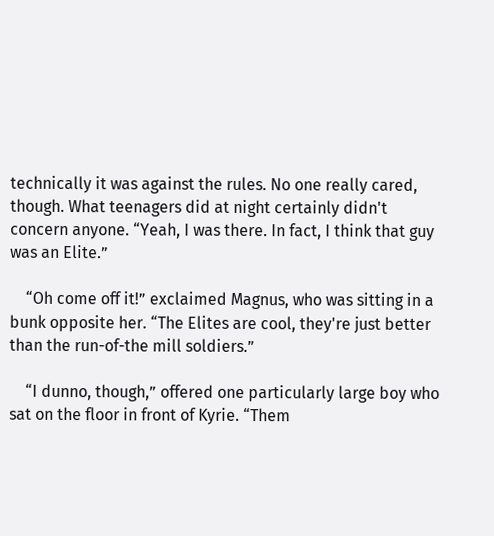technically it was against the rules. No one really cared, though. What teenagers did at night certainly didn't concern anyone. “Yeah, I was there. In fact, I think that guy was an Elite.”

    “Oh come off it!” exclaimed Magnus, who was sitting in a bunk opposite her. “The Elites are cool, they're just better than the run-of-the mill soldiers.”

    “I dunno, though,” offered one particularly large boy who sat on the floor in front of Kyrie. “Them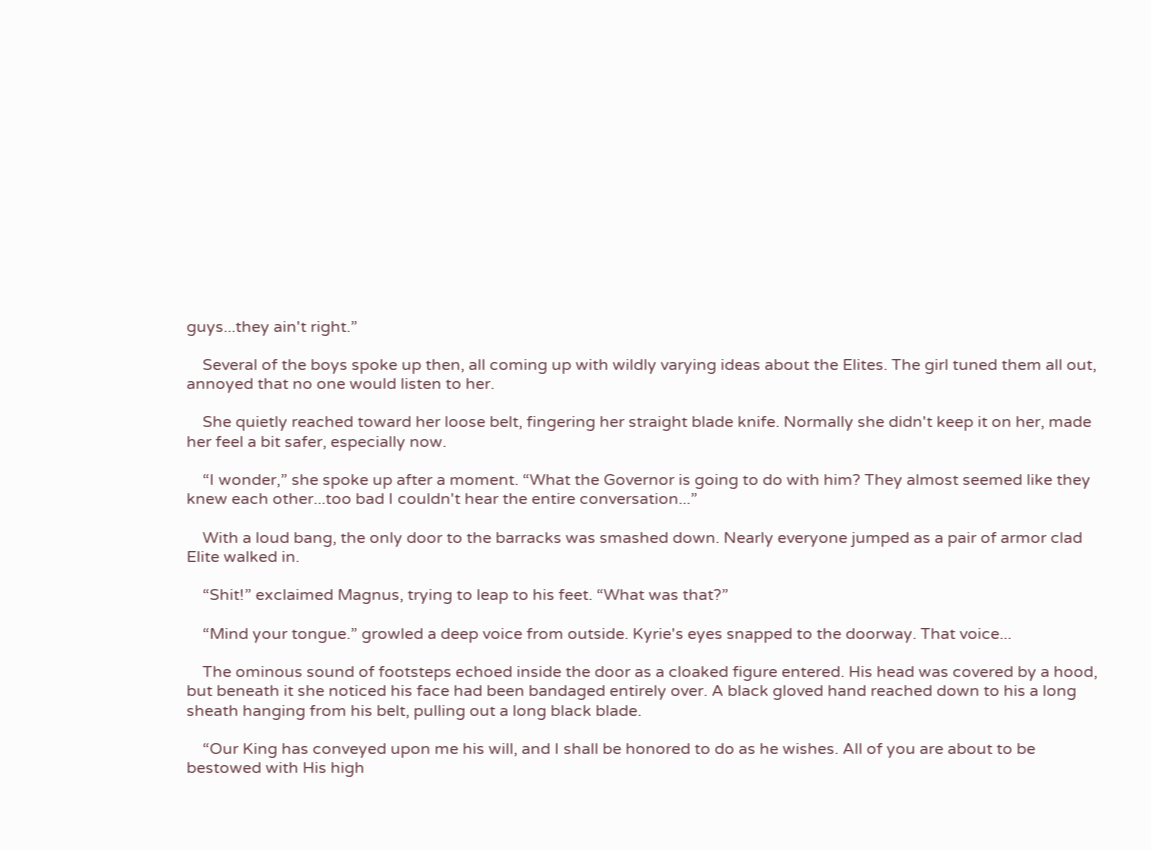guys...they ain't right.”

    Several of the boys spoke up then, all coming up with wildly varying ideas about the Elites. The girl tuned them all out, annoyed that no one would listen to her.

    She quietly reached toward her loose belt, fingering her straight blade knife. Normally she didn't keep it on her, made her feel a bit safer, especially now.

    “I wonder,” she spoke up after a moment. “What the Governor is going to do with him? They almost seemed like they knew each other...too bad I couldn't hear the entire conversation...”

    With a loud bang, the only door to the barracks was smashed down. Nearly everyone jumped as a pair of armor clad Elite walked in.

    “Shit!” exclaimed Magnus, trying to leap to his feet. “What was that?”

    “Mind your tongue.” growled a deep voice from outside. Kyrie's eyes snapped to the doorway. That voice...

    The ominous sound of footsteps echoed inside the door as a cloaked figure entered. His head was covered by a hood, but beneath it she noticed his face had been bandaged entirely over. A black gloved hand reached down to his a long sheath hanging from his belt, pulling out a long black blade.

    “Our King has conveyed upon me his will, and I shall be honored to do as he wishes. All of you are about to be bestowed with His high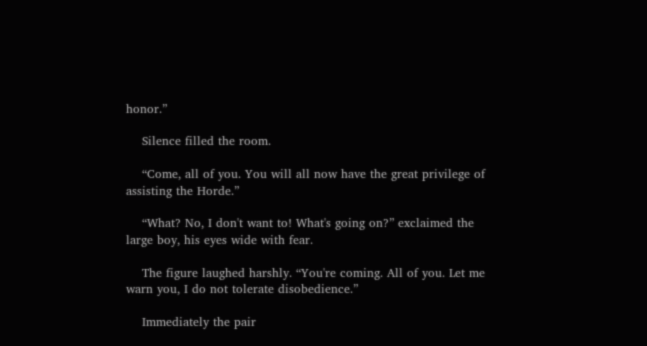honor.”

    Silence filled the room.

    “Come, all of you. You will all now have the great privilege of assisting the Horde.”

    “What? No, I don't want to! What's going on?” exclaimed the large boy, his eyes wide with fear.

    The figure laughed harshly. “You're coming. All of you. Let me warn you, I do not tolerate disobedience.”

    Immediately the pair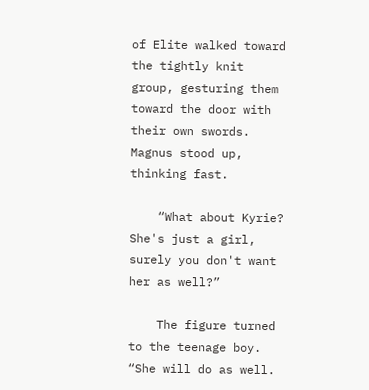of Elite walked toward the tightly knit group, gesturing them toward the door with their own swords. Magnus stood up, thinking fast.

    “What about Kyrie? She's just a girl, surely you don't want her as well?”

    The figure turned to the teenage boy. “She will do as well.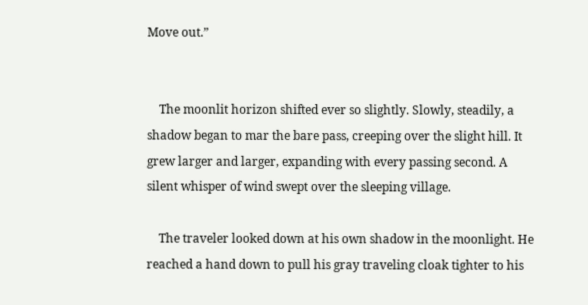Move out.”


    The moonlit horizon shifted ever so slightly. Slowly, steadily, a shadow began to mar the bare pass, creeping over the slight hill. It grew larger and larger, expanding with every passing second. A silent whisper of wind swept over the sleeping village.

    The traveler looked down at his own shadow in the moonlight. He reached a hand down to pull his gray traveling cloak tighter to his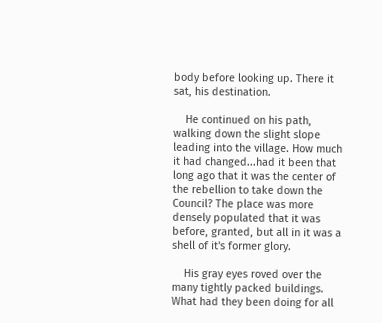body before looking up. There it sat, his destination.

    He continued on his path, walking down the slight slope leading into the village. How much it had changed...had it been that long ago that it was the center of the rebellion to take down the Council? The place was more densely populated that it was before, granted, but all in it was a shell of it's former glory.

    His gray eyes roved over the many tightly packed buildings. What had they been doing for all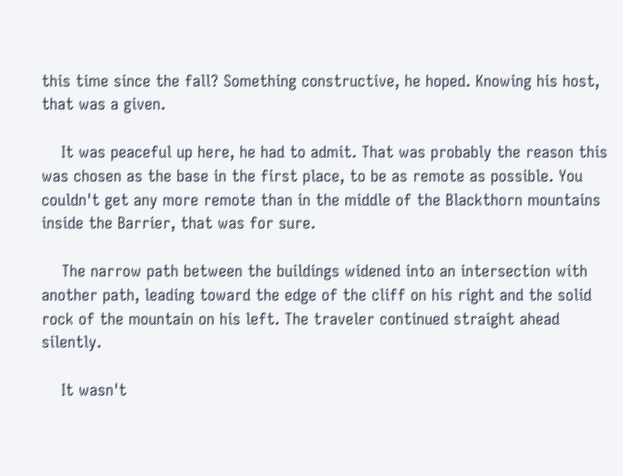this time since the fall? Something constructive, he hoped. Knowing his host, that was a given.

    It was peaceful up here, he had to admit. That was probably the reason this was chosen as the base in the first place, to be as remote as possible. You couldn't get any more remote than in the middle of the Blackthorn mountains inside the Barrier, that was for sure.

    The narrow path between the buildings widened into an intersection with another path, leading toward the edge of the cliff on his right and the solid rock of the mountain on his left. The traveler continued straight ahead silently.

    It wasn't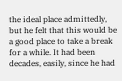the ideal place admittedly, but he felt that this would be a good place to take a break for a while. It had been decades, easily, since he had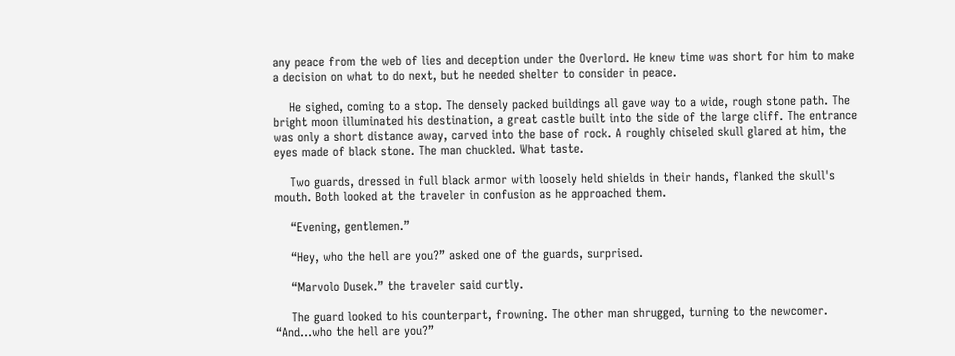any peace from the web of lies and deception under the Overlord. He knew time was short for him to make a decision on what to do next, but he needed shelter to consider in peace.

    He sighed, coming to a stop. The densely packed buildings all gave way to a wide, rough stone path. The bright moon illuminated his destination, a great castle built into the side of the large cliff. The entrance was only a short distance away, carved into the base of rock. A roughly chiseled skull glared at him, the eyes made of black stone. The man chuckled. What taste.

    Two guards, dressed in full black armor with loosely held shields in their hands, flanked the skull's mouth. Both looked at the traveler in confusion as he approached them.

    “Evening, gentlemen.”

    “Hey, who the hell are you?” asked one of the guards, surprised.

    “Marvolo Dusek.” the traveler said curtly.

    The guard looked to his counterpart, frowning. The other man shrugged, turning to the newcomer. “And...who the hell are you?”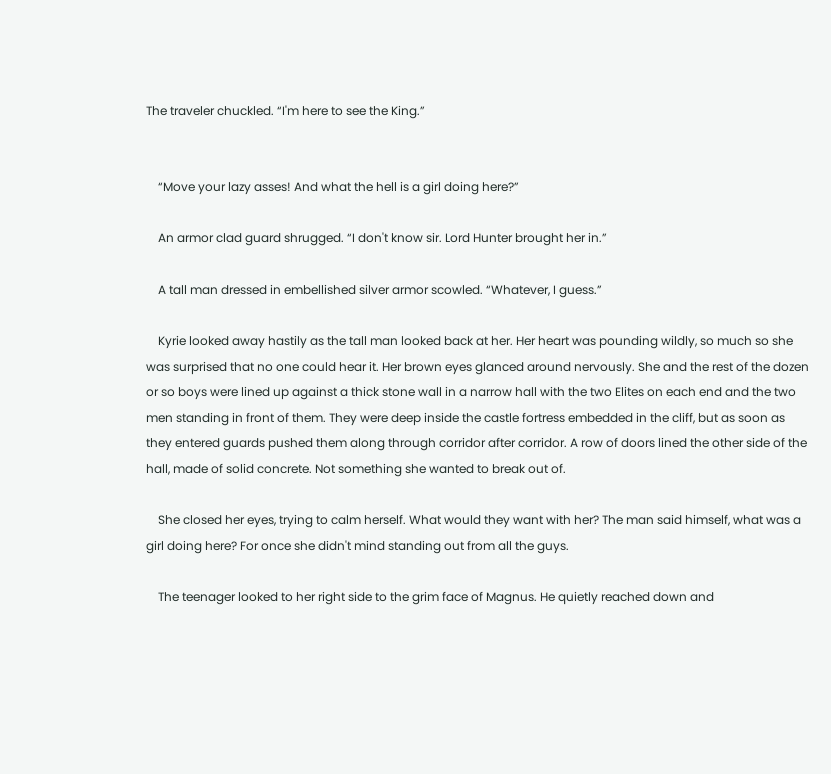The traveler chuckled. “I'm here to see the King.”


    “Move your lazy asses! And what the hell is a girl doing here?”

    An armor clad guard shrugged. “I don't know sir. Lord Hunter brought her in.”

    A tall man dressed in embellished silver armor scowled. “Whatever, I guess.”

    Kyrie looked away hastily as the tall man looked back at her. Her heart was pounding wildly, so much so she was surprised that no one could hear it. Her brown eyes glanced around nervously. She and the rest of the dozen or so boys were lined up against a thick stone wall in a narrow hall with the two Elites on each end and the two men standing in front of them. They were deep inside the castle fortress embedded in the cliff, but as soon as they entered guards pushed them along through corridor after corridor. A row of doors lined the other side of the hall, made of solid concrete. Not something she wanted to break out of.

    She closed her eyes, trying to calm herself. What would they want with her? The man said himself, what was a girl doing here? For once she didn't mind standing out from all the guys.

    The teenager looked to her right side to the grim face of Magnus. He quietly reached down and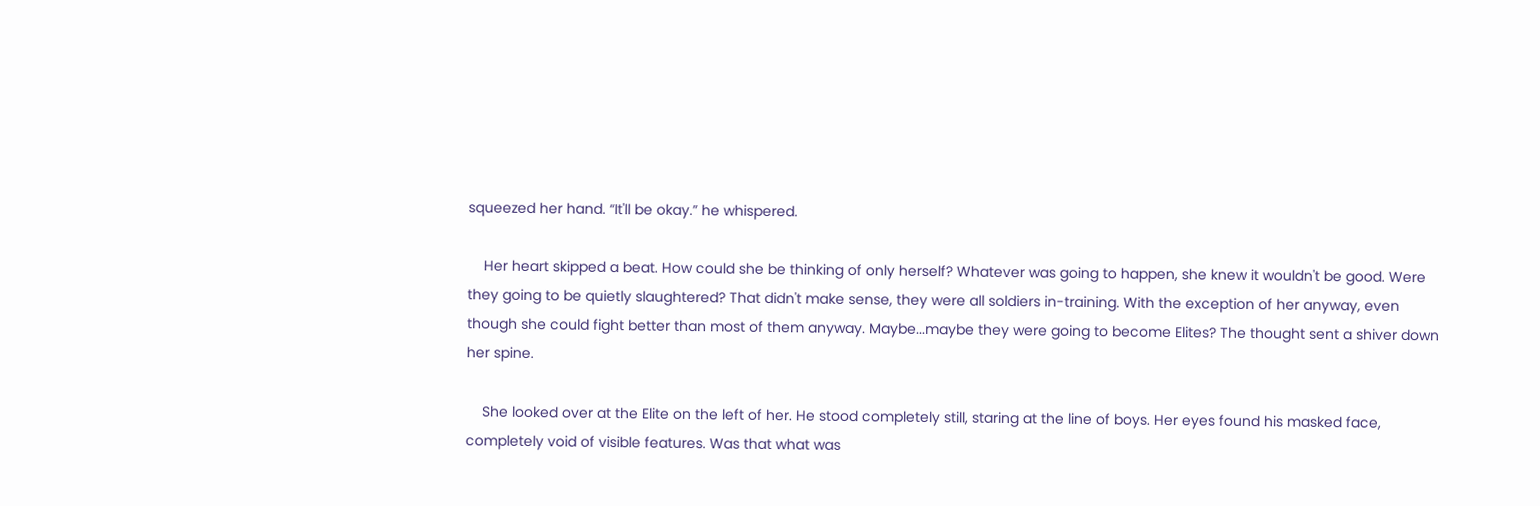squeezed her hand. “It'll be okay.” he whispered.

    Her heart skipped a beat. How could she be thinking of only herself? Whatever was going to happen, she knew it wouldn't be good. Were they going to be quietly slaughtered? That didn't make sense, they were all soldiers in-training. With the exception of her anyway, even though she could fight better than most of them anyway. Maybe...maybe they were going to become Elites? The thought sent a shiver down her spine.

    She looked over at the Elite on the left of her. He stood completely still, staring at the line of boys. Her eyes found his masked face, completely void of visible features. Was that what was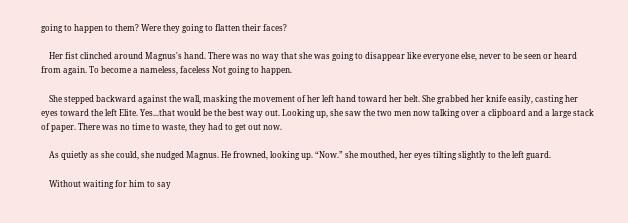going to happen to them? Were they going to flatten their faces?

    Her fist clinched around Magnus's hand. There was no way that she was going to disappear like everyone else, never to be seen or heard from again. To become a nameless, faceless Not going to happen.

    She stepped backward against the wall, masking the movement of her left hand toward her belt. She grabbed her knife easily, casting her eyes toward the left Elite. Yes...that would be the best way out. Looking up, she saw the two men now talking over a clipboard and a large stack of paper. There was no time to waste, they had to get out now.

    As quietly as she could, she nudged Magnus. He frowned, looking up. “Now.” she mouthed, her eyes tilting slightly to the left guard.

    Without waiting for him to say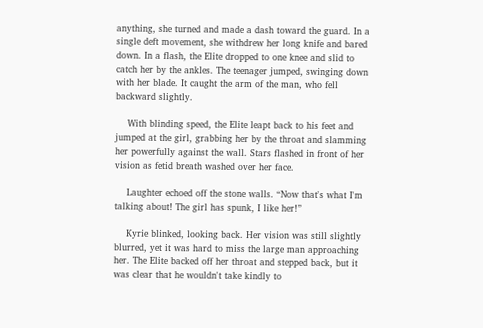anything, she turned and made a dash toward the guard. In a single deft movement, she withdrew her long knife and bared down. In a flash, the Elite dropped to one knee and slid to catch her by the ankles. The teenager jumped, swinging down with her blade. It caught the arm of the man, who fell backward slightly.

    With blinding speed, the Elite leapt back to his feet and jumped at the girl, grabbing her by the throat and slamming her powerfully against the wall. Stars flashed in front of her vision as fetid breath washed over her face.

    Laughter echoed off the stone walls. “Now that's what I'm talking about! The girl has spunk, I like her!”

    Kyrie blinked, looking back. Her vision was still slightly blurred, yet it was hard to miss the large man approaching her. The Elite backed off her throat and stepped back, but it was clear that he wouldn't take kindly to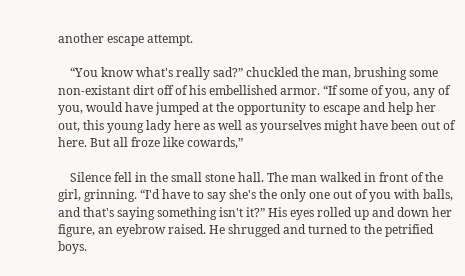another escape attempt.

    “You know what's really sad?” chuckled the man, brushing some non-existant dirt off of his embellished armor. “If some of you, any of you, would have jumped at the opportunity to escape and help her out, this young lady here as well as yourselves might have been out of here. But all froze like cowards,”

    Silence fell in the small stone hall. The man walked in front of the girl, grinning. “I'd have to say she's the only one out of you with balls, and that's saying something isn't it?” His eyes rolled up and down her figure, an eyebrow raised. He shrugged and turned to the petrified boys.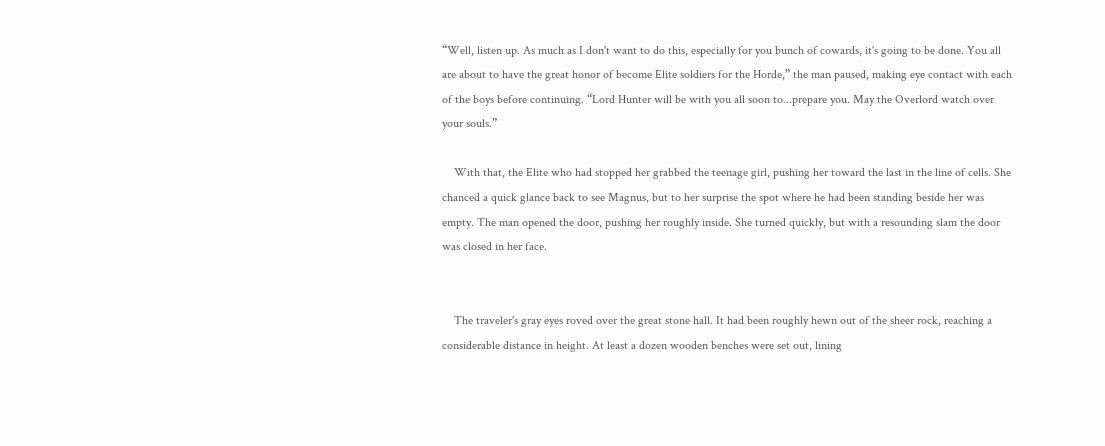“Well, listen up. As much as I don't want to do this, especially for you bunch of cowards, it's going to be done. You all are about to have the great honor of become Elite soldiers for the Horde,” the man paused, making eye contact with each of the boys before continuing. “Lord Hunter will be with you all soon to...prepare you. May the Overlord watch over your souls.”

    With that, the Elite who had stopped her grabbed the teenage girl, pushing her toward the last in the line of cells. She chanced a quick glance back to see Magnus, but to her surprise the spot where he had been standing beside her was empty. The man opened the door, pushing her roughly inside. She turned quickly, but with a resounding slam the door was closed in her face.


    The traveler's gray eyes roved over the great stone hall. It had been roughly hewn out of the sheer rock, reaching a considerable distance in height. At least a dozen wooden benches were set out, lining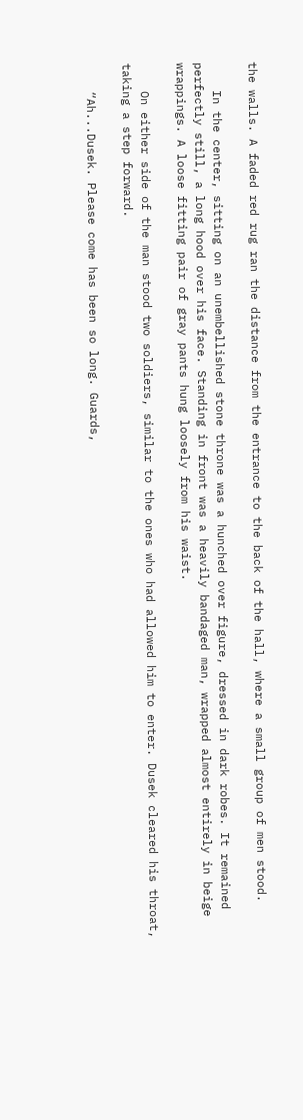the walls. A faded red rug ran the distance from the entrance to the back of the hall, where a small group of men stood.

    In the center, sitting on an unembellished stone throne was a hunched over figure, dressed in dark robes. It remained perfectly still, a long hood over his face. Standing in front was a heavily bandaged man, wrapped almost entirely in beige wrappings. A loose fitting pair of gray pants hung loosely from his waist.

    On either side of the man stood two soldiers, similar to the ones who had allowed him to enter. Dusek cleared his throat, taking a step forward.

    “Ah...Dusek. Please come has been so long. Guards,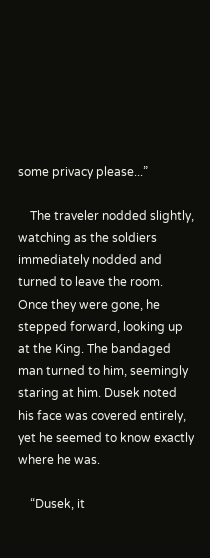some privacy please...”

    The traveler nodded slightly, watching as the soldiers immediately nodded and turned to leave the room. Once they were gone, he stepped forward, looking up at the King. The bandaged man turned to him, seemingly staring at him. Dusek noted his face was covered entirely, yet he seemed to know exactly where he was.

    “Dusek, it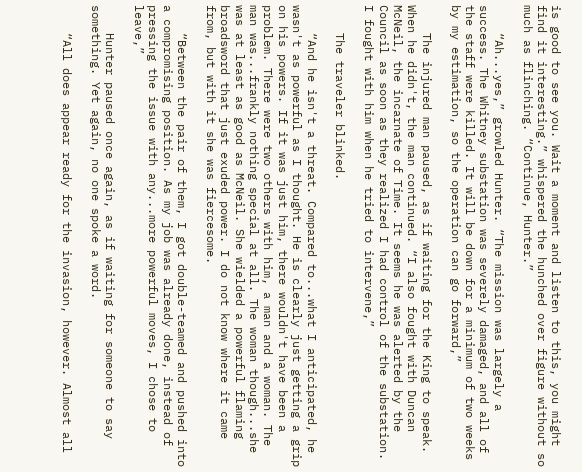is good to see you. Wait a moment and listen to this, you might find it interesting.” whispered the hunched over figure without so much as flinching. “Continue, Hunter.”

    “Ah...yes,” growled Hunter. “The mission was largely a success. The Whitney substation was severely damaged, and all of the staff were killed. It will be down for a minimum of two weeks by my estimation, so the operation can go forward,”

    The injured man paused, as if waiting for the King to speak. When he didn't, the man continued. “I also fought with Duncan McNeil, the incarnate of Time. It seems he was alerted by the Council as soon as they realized I had control of the substation. I fought with him when he tried to intervene,”

    The traveler blinked.

    “And he isn't a threat. Compared to...what I anticipated, he wasn't as powerful as I thought. He is clearly just getting a grip on his powers. If it was just him, there wouldn't have been a problem. There were two others with him, a man and a woman. The man was...frankly nothing special at all. The woman though...she was at least as good as McNeil. She wielded a powerful flaming broadsword that just exuded power. I do not know where it came from, but with it she was fiercesome.

    “Between the pair of them, I got double-teamed and pushed into a compromising position. As my job was already done, instead of pressing the issue with any...more powerful moves, I chose to leave,”

    Hunter paused once again, as if waiting for someone to say something. Yet again, no one spoke a word.

    “All does appear ready for the invasion, however. Almost all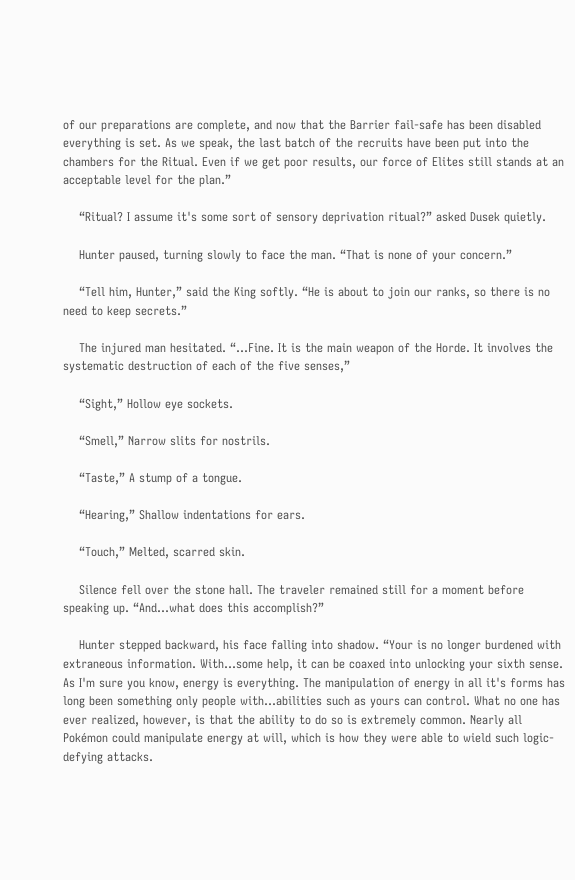of our preparations are complete, and now that the Barrier fail-safe has been disabled everything is set. As we speak, the last batch of the recruits have been put into the chambers for the Ritual. Even if we get poor results, our force of Elites still stands at an acceptable level for the plan.”

    “Ritual? I assume it's some sort of sensory deprivation ritual?” asked Dusek quietly.

    Hunter paused, turning slowly to face the man. “That is none of your concern.”

    “Tell him, Hunter,” said the King softly. “He is about to join our ranks, so there is no need to keep secrets.”

    The injured man hesitated. “...Fine. It is the main weapon of the Horde. It involves the systematic destruction of each of the five senses,”

    “Sight,” Hollow eye sockets.

    “Smell,” Narrow slits for nostrils.

    “Taste,” A stump of a tongue.

    “Hearing,” Shallow indentations for ears.

    “Touch,” Melted, scarred skin.

    Silence fell over the stone hall. The traveler remained still for a moment before speaking up. “And...what does this accomplish?”

    Hunter stepped backward, his face falling into shadow. “Your is no longer burdened with extraneous information. With...some help, it can be coaxed into unlocking your sixth sense. As I'm sure you know, energy is everything. The manipulation of energy in all it's forms has long been something only people with...abilities such as yours can control. What no one has ever realized, however, is that the ability to do so is extremely common. Nearly all Pokémon could manipulate energy at will, which is how they were able to wield such logic-defying attacks.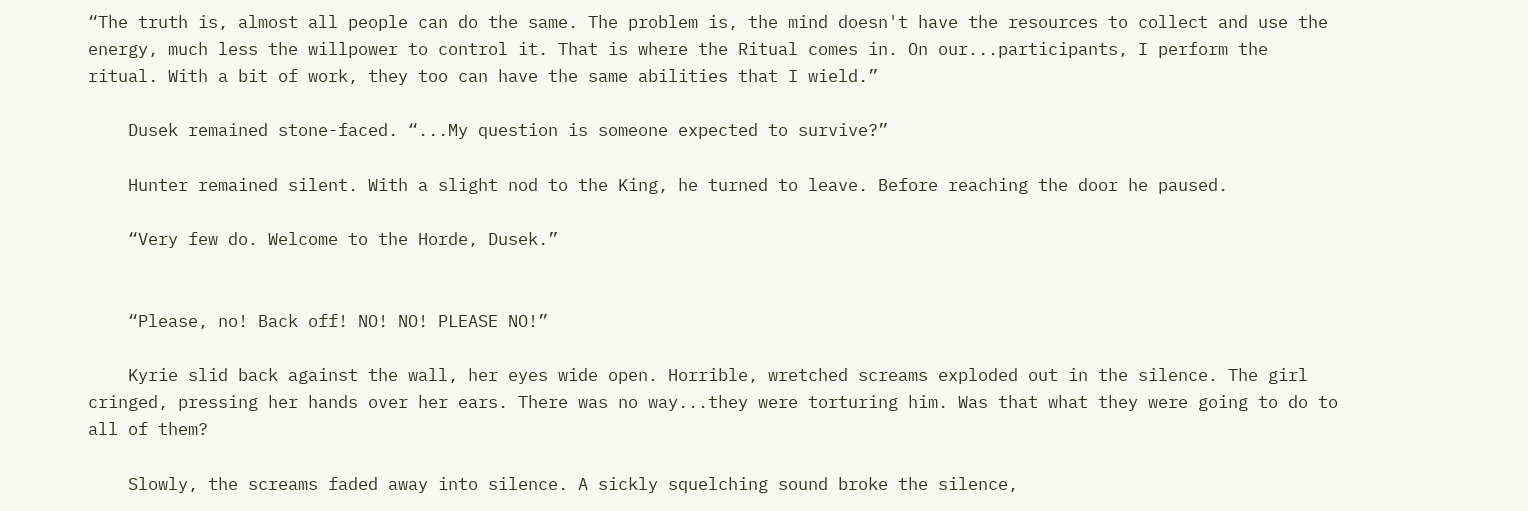“The truth is, almost all people can do the same. The problem is, the mind doesn't have the resources to collect and use the energy, much less the willpower to control it. That is where the Ritual comes in. On our...participants, I perform the ritual. With a bit of work, they too can have the same abilities that I wield.”

    Dusek remained stone-faced. “...My question is someone expected to survive?”

    Hunter remained silent. With a slight nod to the King, he turned to leave. Before reaching the door he paused.

    “Very few do. Welcome to the Horde, Dusek.”


    “Please, no! Back off! NO! NO! PLEASE NO!”

    Kyrie slid back against the wall, her eyes wide open. Horrible, wretched screams exploded out in the silence. The girl cringed, pressing her hands over her ears. There was no way...they were torturing him. Was that what they were going to do to all of them?

    Slowly, the screams faded away into silence. A sickly squelching sound broke the silence,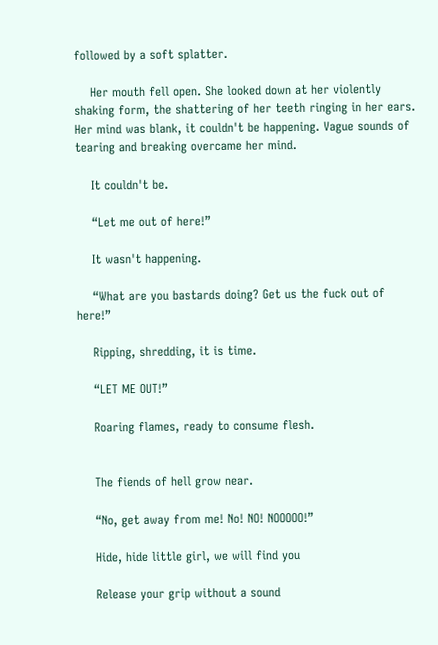followed by a soft splatter.

    Her mouth fell open. She looked down at her violently shaking form, the shattering of her teeth ringing in her ears. Her mind was blank, it couldn't be happening. Vague sounds of tearing and breaking overcame her mind.

    It couldn't be.

    “Let me out of here!”

    It wasn't happening.

    “What are you bastards doing? Get us the fuck out of here!”

    Ripping, shredding, it is time.

    “LET ME OUT!”

    Roaring flames, ready to consume flesh.


    The fiends of hell grow near.

    “No, get away from me! No! NO! NOOOOO!”

    Hide, hide little girl, we will find you

    Release your grip without a sound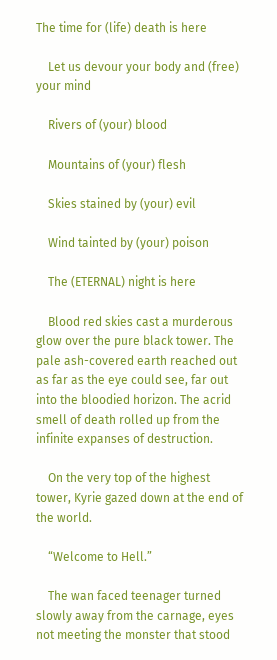The time for (life) death is here

    Let us devour your body and (free) your mind

    Rivers of (your) blood

    Mountains of (your) flesh

    Skies stained by (your) evil

    Wind tainted by (your) poison

    The (ETERNAL) night is here

    Blood red skies cast a murderous glow over the pure black tower. The pale ash-covered earth reached out as far as the eye could see, far out into the bloodied horizon. The acrid smell of death rolled up from the infinite expanses of destruction.

    On the very top of the highest tower, Kyrie gazed down at the end of the world.

    “Welcome to Hell.”

    The wan faced teenager turned slowly away from the carnage, eyes not meeting the monster that stood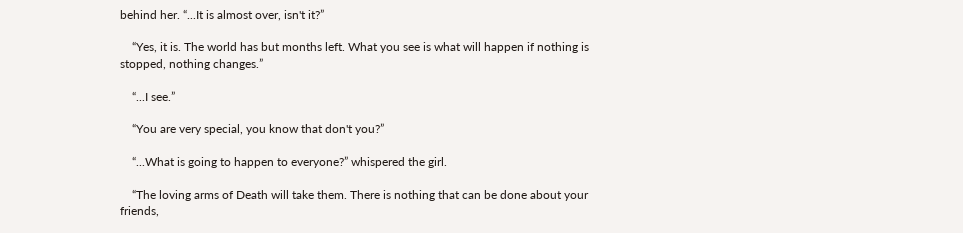behind her. “...It is almost over, isn't it?”

    “Yes, it is. The world has but months left. What you see is what will happen if nothing is stopped, nothing changes.”

    “...I see.”

    “You are very special, you know that don't you?”

    “...What is going to happen to everyone?” whispered the girl.

    “The loving arms of Death will take them. There is nothing that can be done about your friends,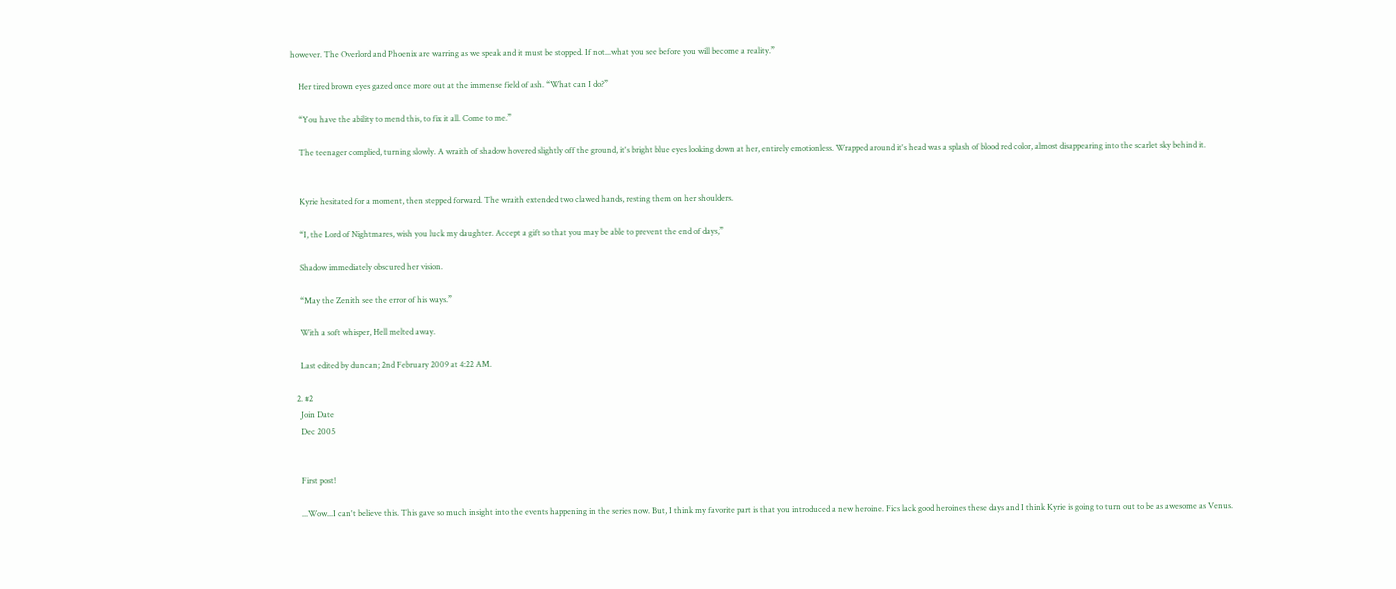however. The Overlord and Phoenix are warring as we speak and it must be stopped. If not...what you see before you will become a reality.”

    Her tired brown eyes gazed once more out at the immense field of ash. “What can I do?”

    “You have the ability to mend this, to fix it all. Come to me.”

    The teenager complied, turning slowly. A wraith of shadow hovered slightly off the ground, it's bright blue eyes looking down at her, entirely emotionless. Wrapped around it's head was a splash of blood red color, almost disappearing into the scarlet sky behind it.


    Kyrie hesitated for a moment, then stepped forward. The wraith extended two clawed hands, resting them on her shoulders.

    “I, the Lord of Nightmares, wish you luck my daughter. Accept a gift so that you may be able to prevent the end of days,”

    Shadow immediately obscured her vision.

    “May the Zenith see the error of his ways.”

    With a soft whisper, Hell melted away.

    Last edited by duncan; 2nd February 2009 at 4:22 AM.

  2. #2
    Join Date
    Dec 2005


    First post!

    ...Wow...I can't believe this. This gave so much insight into the events happening in the series now. But, I think my favorite part is that you introduced a new heroine. Fics lack good heroines these days and I think Kyrie is going to turn out to be as awesome as Venus.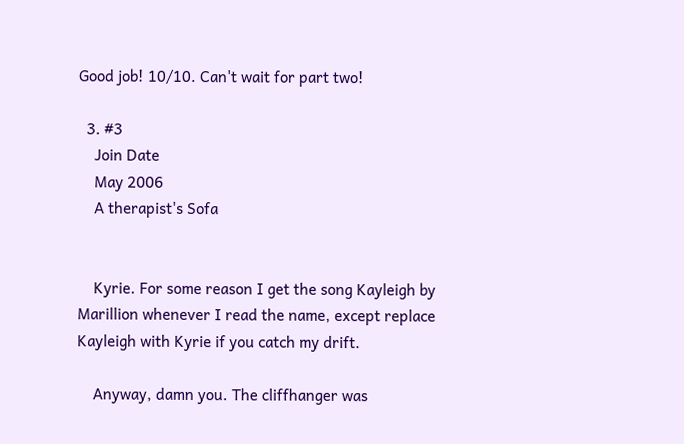Good job! 10/10. Can't wait for part two!

  3. #3
    Join Date
    May 2006
    A therapist's Sofa


    Kyrie. For some reason I get the song Kayleigh by Marillion whenever I read the name, except replace Kayleigh with Kyrie if you catch my drift.

    Anyway, damn you. The cliffhanger was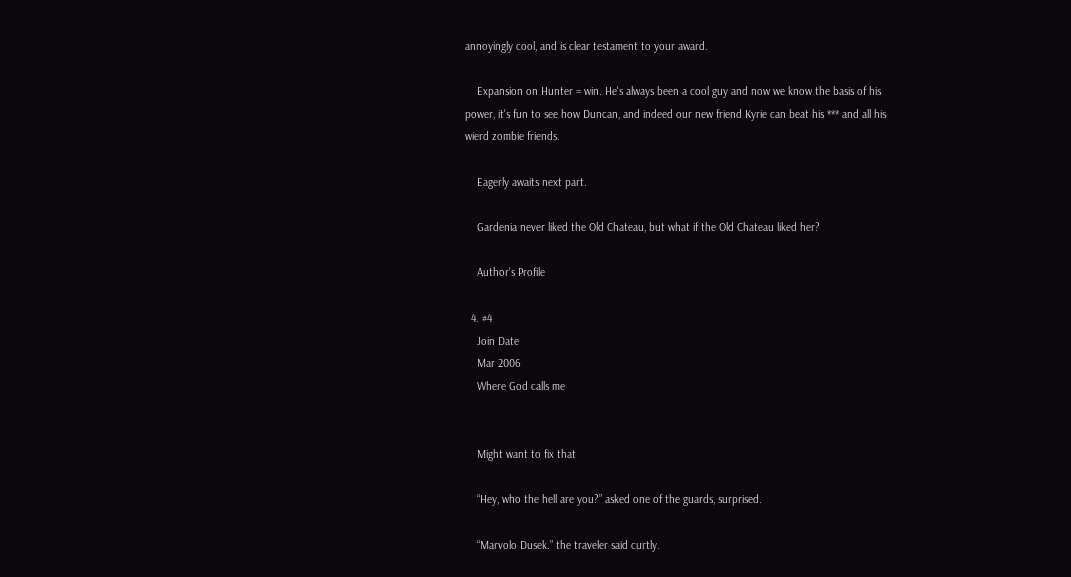annoyingly cool, and is clear testament to your award.

    Expansion on Hunter = win. He's always been a cool guy and now we know the basis of his power, it's fun to see how Duncan, and indeed our new friend Kyrie can beat his *** and all his wierd zombie friends.

    Eagerly awaits next part.

    Gardenia never liked the Old Chateau, but what if the Old Chateau liked her?

    Author's Profile

  4. #4
    Join Date
    Mar 2006
    Where God calls me


    Might want to fix that

    “Hey, who the hell are you?” asked one of the guards, surprised.

    “Marvolo Dusek.” the traveler said curtly.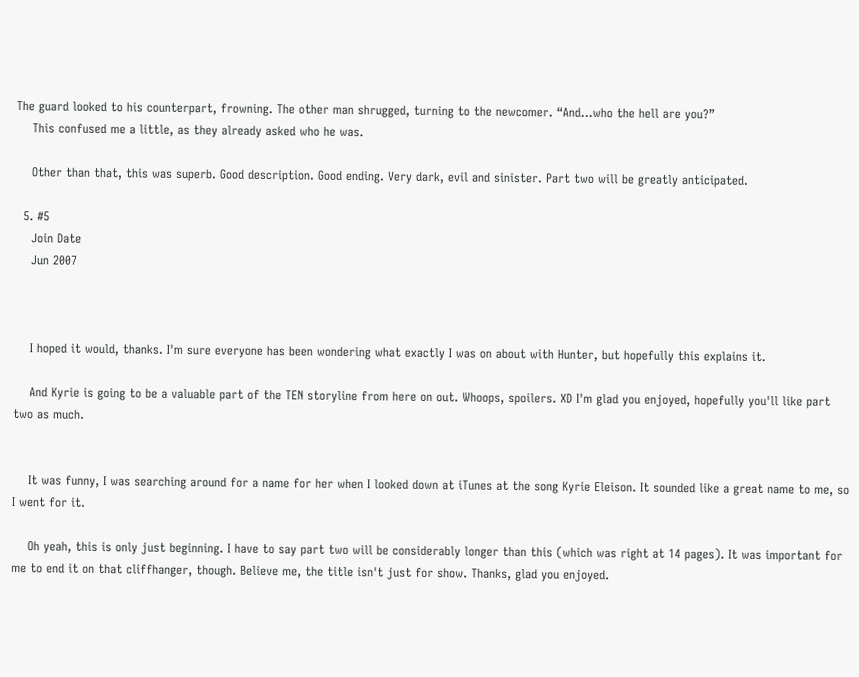The guard looked to his counterpart, frowning. The other man shrugged, turning to the newcomer. “And...who the hell are you?”
    This confused me a little, as they already asked who he was.

    Other than that, this was superb. Good description. Good ending. Very dark, evil and sinister. Part two will be greatly anticipated.

  5. #5
    Join Date
    Jun 2007



    I hoped it would, thanks. I'm sure everyone has been wondering what exactly I was on about with Hunter, but hopefully this explains it.

    And Kyrie is going to be a valuable part of the TEN storyline from here on out. Whoops, spoilers. XD I'm glad you enjoyed, hopefully you'll like part two as much.


    It was funny, I was searching around for a name for her when I looked down at iTunes at the song Kyrie Eleison. It sounded like a great name to me, so I went for it.

    Oh yeah, this is only just beginning. I have to say part two will be considerably longer than this (which was right at 14 pages). It was important for me to end it on that cliffhanger, though. Believe me, the title isn't just for show. Thanks, glad you enjoyed.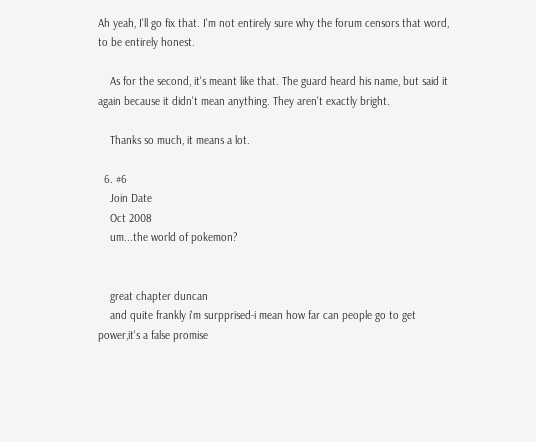Ah yeah, I'll go fix that. I'm not entirely sure why the forum censors that word, to be entirely honest.

    As for the second, it's meant like that. The guard heard his name, but said it again because it didn't mean anything. They aren't exactly bright.

    Thanks so much, it means a lot.

  6. #6
    Join Date
    Oct 2008
    um...the world of pokemon?


    great chapter duncan
    and quite frankly i'm surpprised-i mean how far can people go to get power,it's a false promise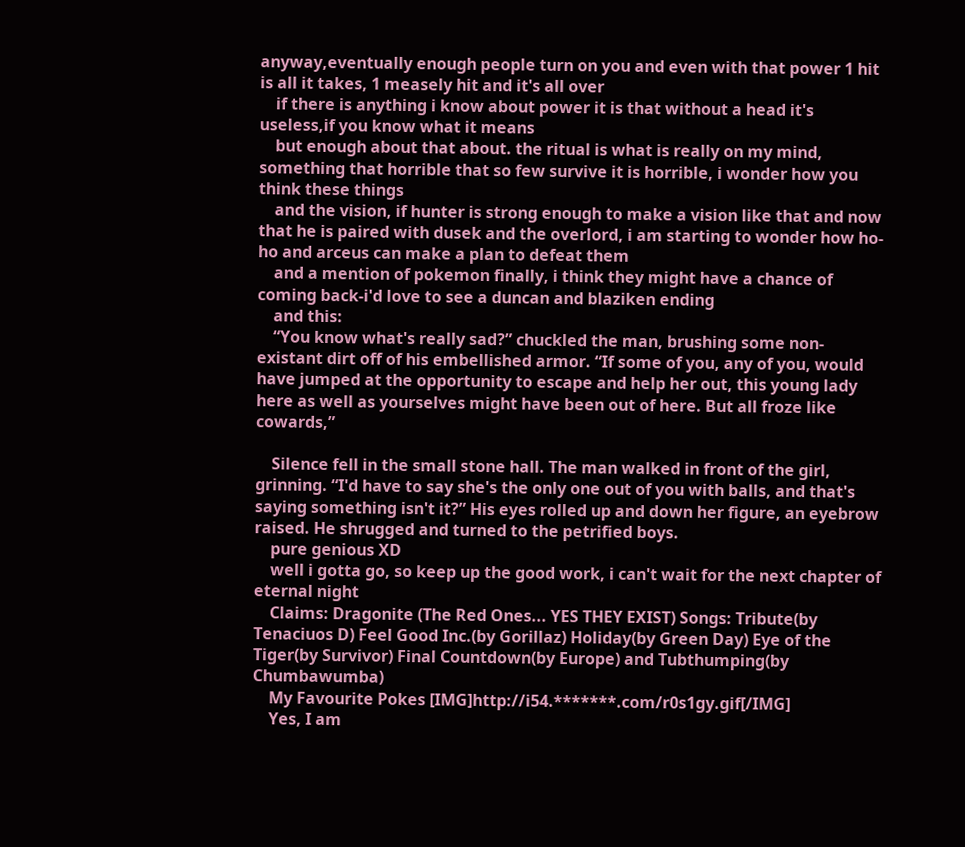anyway,eventually enough people turn on you and even with that power 1 hit is all it takes, 1 measely hit and it's all over
    if there is anything i know about power it is that without a head it's useless,if you know what it means
    but enough about that about. the ritual is what is really on my mind, something that horrible that so few survive it is horrible, i wonder how you think these things
    and the vision, if hunter is strong enough to make a vision like that and now that he is paired with dusek and the overlord, i am starting to wonder how ho-ho and arceus can make a plan to defeat them
    and a mention of pokemon finally, i think they might have a chance of coming back-i'd love to see a duncan and blaziken ending
    and this:
    “You know what's really sad?” chuckled the man, brushing some non-existant dirt off of his embellished armor. “If some of you, any of you, would have jumped at the opportunity to escape and help her out, this young lady here as well as yourselves might have been out of here. But all froze like cowards,”

    Silence fell in the small stone hall. The man walked in front of the girl, grinning. “I'd have to say she's the only one out of you with balls, and that's saying something isn't it?” His eyes rolled up and down her figure, an eyebrow raised. He shrugged and turned to the petrified boys.
    pure genious XD
    well i gotta go, so keep up the good work, i can't wait for the next chapter of eternal night
    Claims: Dragonite (The Red Ones... YES THEY EXIST) Songs: Tribute(by Tenaciuos D) Feel Good Inc.(by Gorillaz) Holiday(by Green Day) Eye of the Tiger(by Survivor) Final Countdown(by Europe) and Tubthumping(by Chumbawumba)
    My Favourite Pokes [IMG]http://i54.*******.com/r0s1gy.gif[/IMG]
    Yes, I am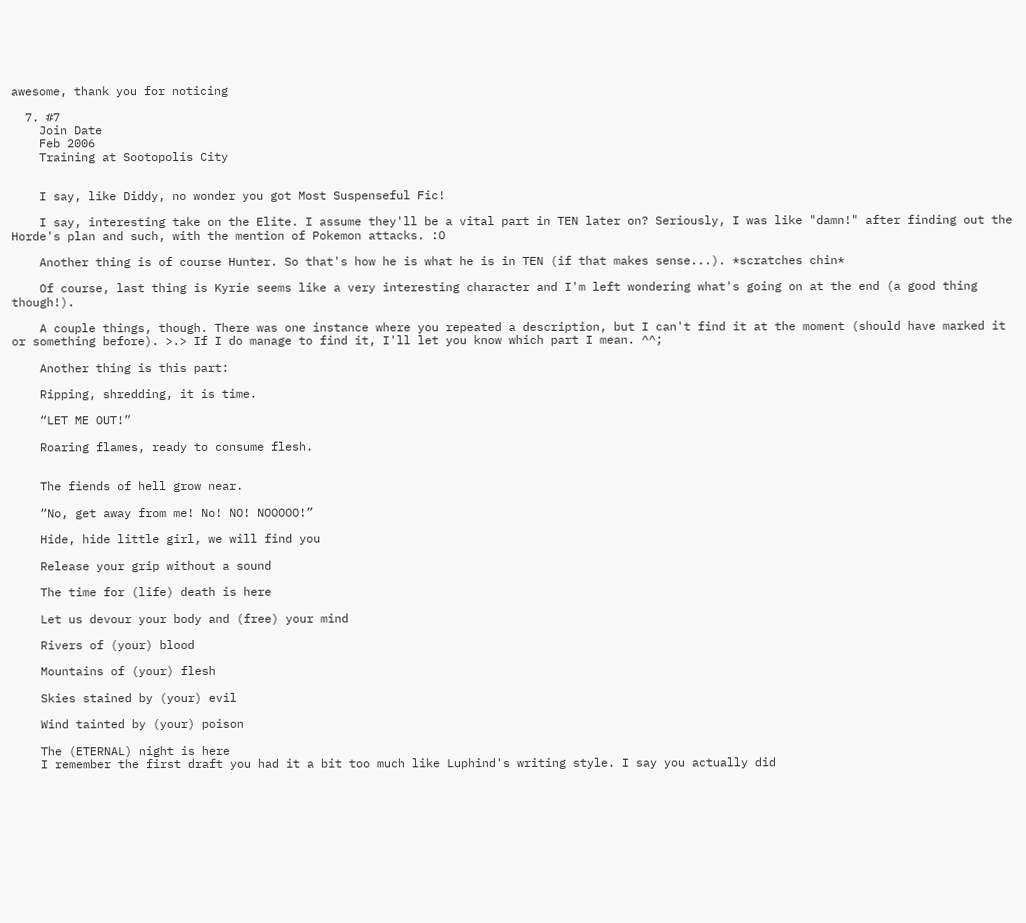awesome, thank you for noticing

  7. #7
    Join Date
    Feb 2006
    Training at Sootopolis City


    I say, like Diddy, no wonder you got Most Suspenseful Fic!

    I say, interesting take on the Elite. I assume they'll be a vital part in TEN later on? Seriously, I was like "damn!" after finding out the Horde's plan and such, with the mention of Pokemon attacks. :O

    Another thing is of course Hunter. So that's how he is what he is in TEN (if that makes sense...). *scratches chin*

    Of course, last thing is Kyrie seems like a very interesting character and I'm left wondering what's going on at the end (a good thing though!).

    A couple things, though. There was one instance where you repeated a description, but I can't find it at the moment (should have marked it or something before). >.> If I do manage to find it, I'll let you know which part I mean. ^^;

    Another thing is this part:

    Ripping, shredding, it is time.

    “LET ME OUT!”

    Roaring flames, ready to consume flesh.


    The fiends of hell grow near.

    “No, get away from me! No! NO! NOOOOO!”

    Hide, hide little girl, we will find you

    Release your grip without a sound

    The time for (life) death is here

    Let us devour your body and (free) your mind

    Rivers of (your) blood

    Mountains of (your) flesh

    Skies stained by (your) evil

    Wind tainted by (your) poison

    The (ETERNAL) night is here
    I remember the first draft you had it a bit too much like Luphind's writing style. I say you actually did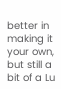better in making it your own, but still a bit of a Lu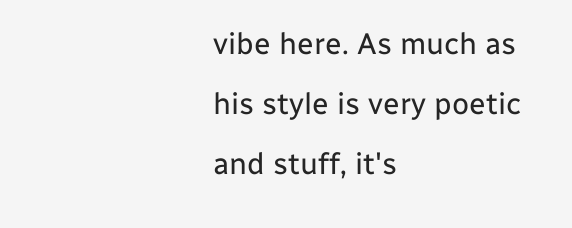vibe here. As much as his style is very poetic and stuff, it's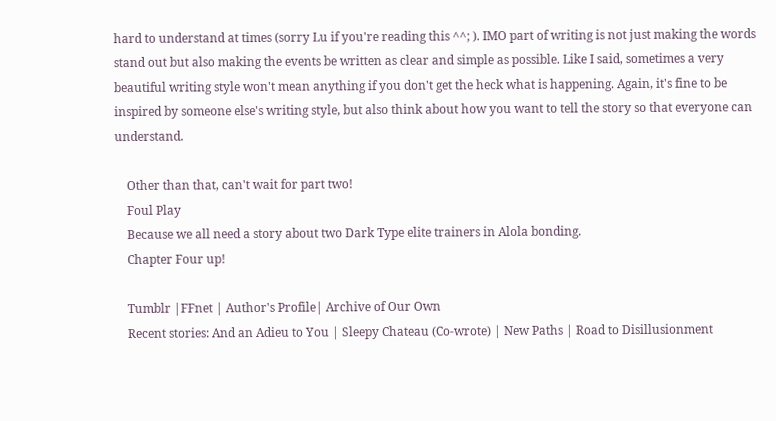hard to understand at times (sorry Lu if you're reading this ^^; ). IMO part of writing is not just making the words stand out but also making the events be written as clear and simple as possible. Like I said, sometimes a very beautiful writing style won't mean anything if you don't get the heck what is happening. Again, it's fine to be inspired by someone else's writing style, but also think about how you want to tell the story so that everyone can understand.

    Other than that, can't wait for part two!
    Foul Play
    Because we all need a story about two Dark Type elite trainers in Alola bonding.
    Chapter Four up!

    Tumblr |FFnet | Author's Profile| Archive of Our Own
    Recent stories: And an Adieu to You | Sleepy Chateau (Co-wrote) | New Paths | Road to Disillusionment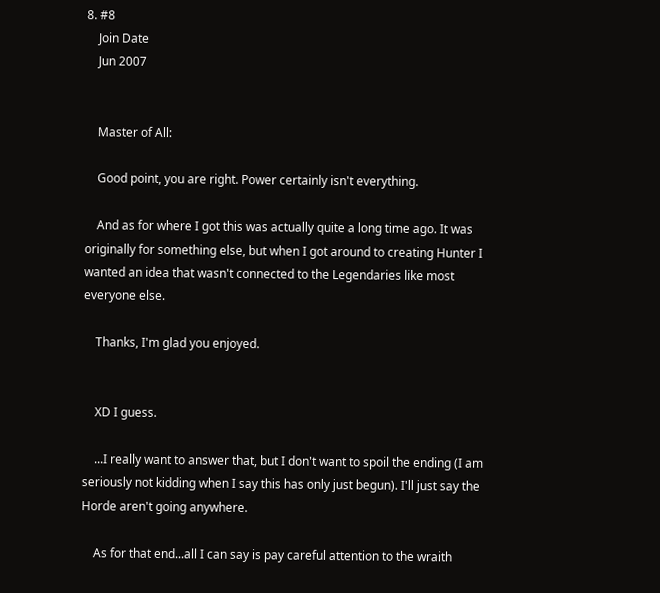8. #8
    Join Date
    Jun 2007


    Master of All:

    Good point, you are right. Power certainly isn't everything.

    And as for where I got this was actually quite a long time ago. It was originally for something else, but when I got around to creating Hunter I wanted an idea that wasn't connected to the Legendaries like most everyone else.

    Thanks, I'm glad you enjoyed.


    XD I guess.

    ...I really want to answer that, but I don't want to spoil the ending (I am seriously not kidding when I say this has only just begun). I'll just say the Horde aren't going anywhere.

    As for that end...all I can say is pay careful attention to the wraith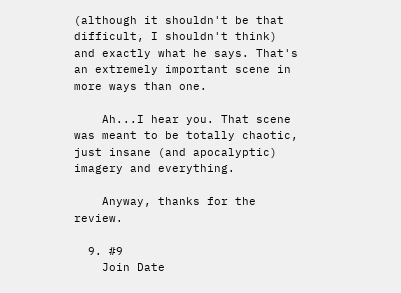(although it shouldn't be that difficult, I shouldn't think) and exactly what he says. That's an extremely important scene in more ways than one.

    Ah...I hear you. That scene was meant to be totally chaotic, just insane (and apocalyptic) imagery and everything.

    Anyway, thanks for the review.

  9. #9
    Join Date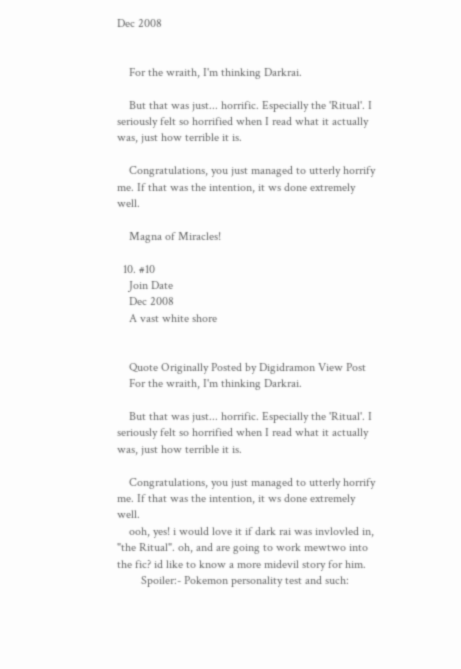Dec 2008


    For the wraith, I'm thinking Darkrai.

    But that was just... horrific. Especially the 'Ritual'. I seriously felt so horrified when I read what it actually was, just how terrible it is.

    Congratulations, you just managed to utterly horrify me. If that was the intention, it ws done extremely well.

    Magna of Miracles!

  10. #10
    Join Date
    Dec 2008
    A vast white shore


    Quote Originally Posted by Digidramon View Post
    For the wraith, I'm thinking Darkrai.

    But that was just... horrific. Especially the 'Ritual'. I seriously felt so horrified when I read what it actually was, just how terrible it is.

    Congratulations, you just managed to utterly horrify me. If that was the intention, it ws done extremely well.
    ooh, yes! i would love it if dark rai was invlovled in, "the Ritual". oh, and are going to work mewtwo into the fic? id like to know a more midevil story for him.
        Spoiler:- Pokemon personality test and such: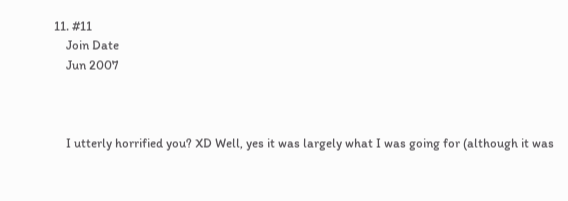11. #11
    Join Date
    Jun 2007



    I utterly horrified you? XD Well, yes it was largely what I was going for (although it was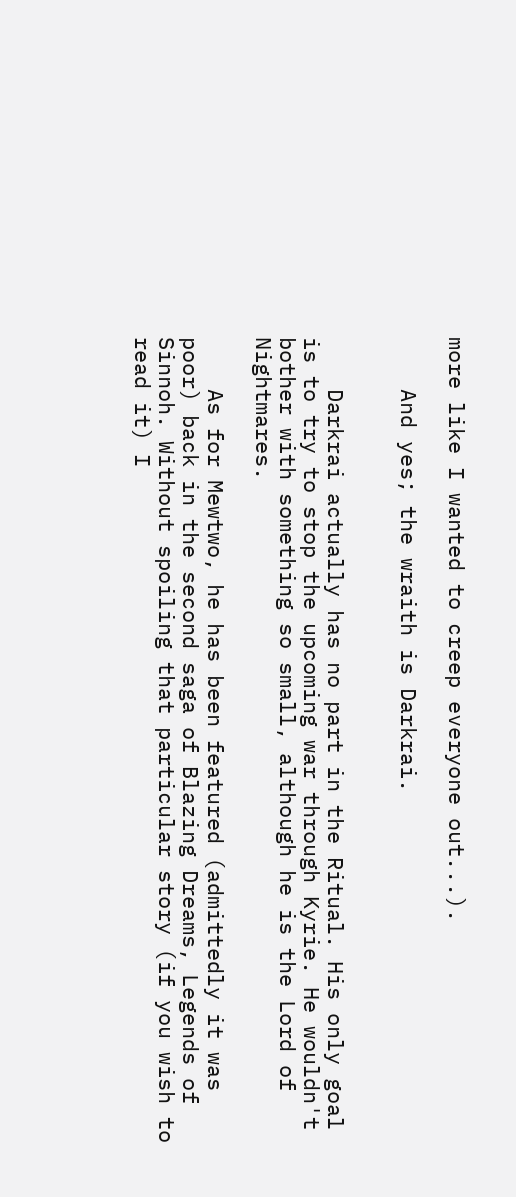more like I wanted to creep everyone out...).

    And yes; the wraith is Darkrai.


    Darkrai actually has no part in the Ritual. His only goal is to try to stop the upcoming war through Kyrie. He wouldn't bother with something so small, although he is the Lord of Nightmares.

    As for Mewtwo, he has been featured (admittedly it was poor) back in the second saga of Blazing Dreams, Legends of Sinnoh. Without spoiling that particular story (if you wish to read it) I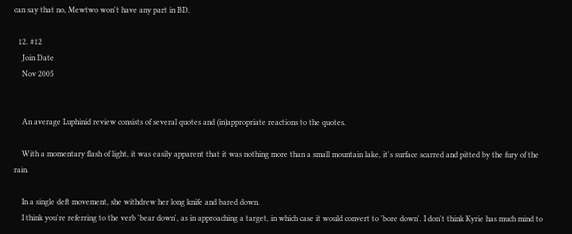can say that no, Mewtwo won't have any part in BD.

  12. #12
    Join Date
    Nov 2005


    An average Luphinid review consists of several quotes and (in)appropriate reactions to the quotes.

    With a momentary flash of light, it was easily apparent that it was nothing more than a small mountain lake, it's surface scarred and pitted by the fury of the rain.

    In a single deft movement, she withdrew her long knife and bared down.
    I think you're referring to the verb 'bear down', as in approaching a target, in which case it would convert to 'bore down'. I don't think Kyrie has much mind to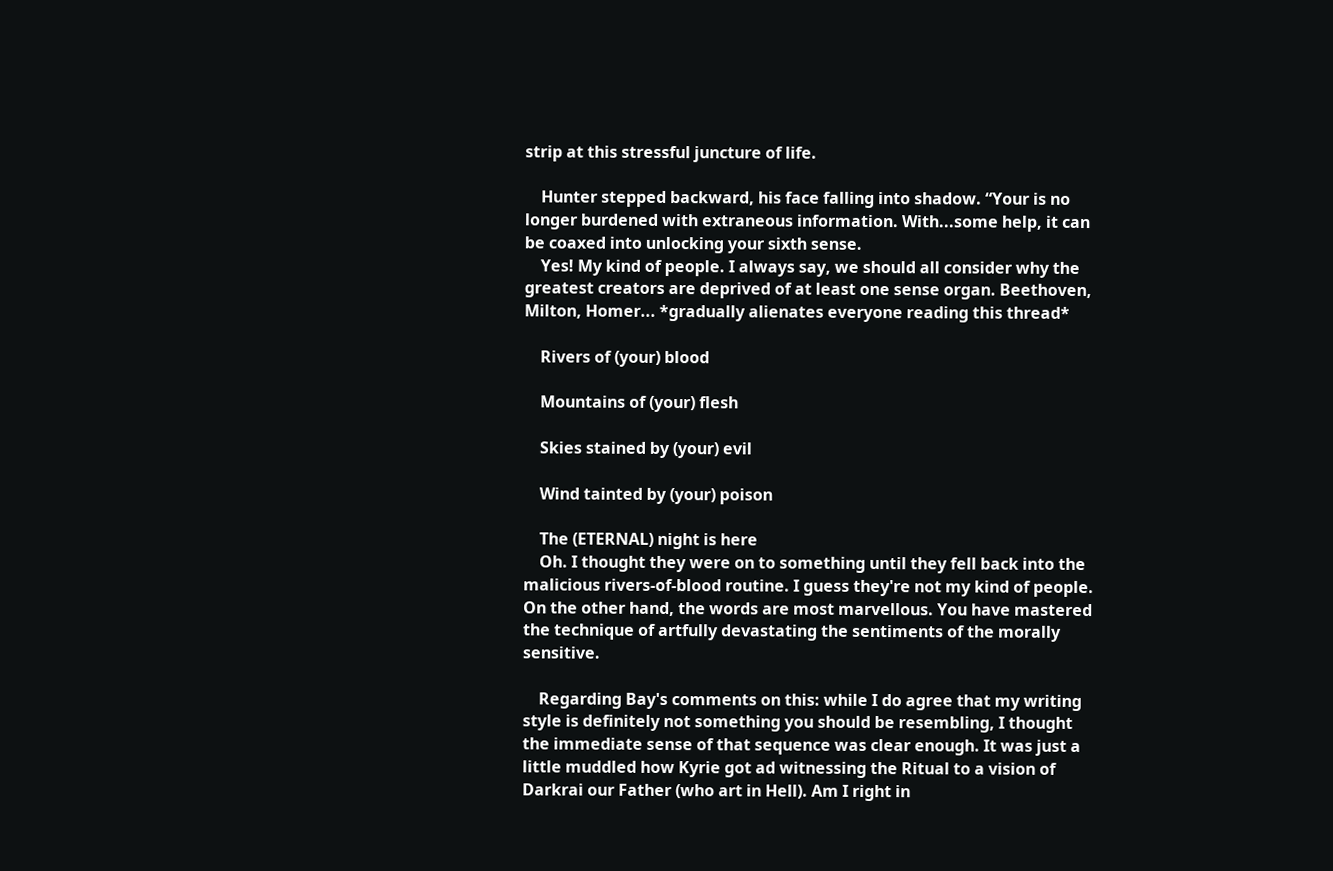strip at this stressful juncture of life.

    Hunter stepped backward, his face falling into shadow. “Your is no longer burdened with extraneous information. With...some help, it can be coaxed into unlocking your sixth sense.
    Yes! My kind of people. I always say, we should all consider why the greatest creators are deprived of at least one sense organ. Beethoven, Milton, Homer... *gradually alienates everyone reading this thread*

    Rivers of (your) blood

    Mountains of (your) flesh

    Skies stained by (your) evil

    Wind tainted by (your) poison

    The (ETERNAL) night is here
    Oh. I thought they were on to something until they fell back into the malicious rivers-of-blood routine. I guess they're not my kind of people. On the other hand, the words are most marvellous. You have mastered the technique of artfully devastating the sentiments of the morally sensitive.

    Regarding Bay's comments on this: while I do agree that my writing style is definitely not something you should be resembling, I thought the immediate sense of that sequence was clear enough. It was just a little muddled how Kyrie got ad witnessing the Ritual to a vision of Darkrai our Father (who art in Hell). Am I right in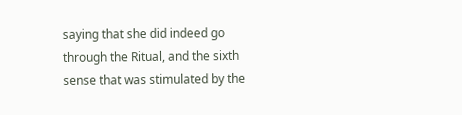saying that she did indeed go through the Ritual, and the sixth sense that was stimulated by the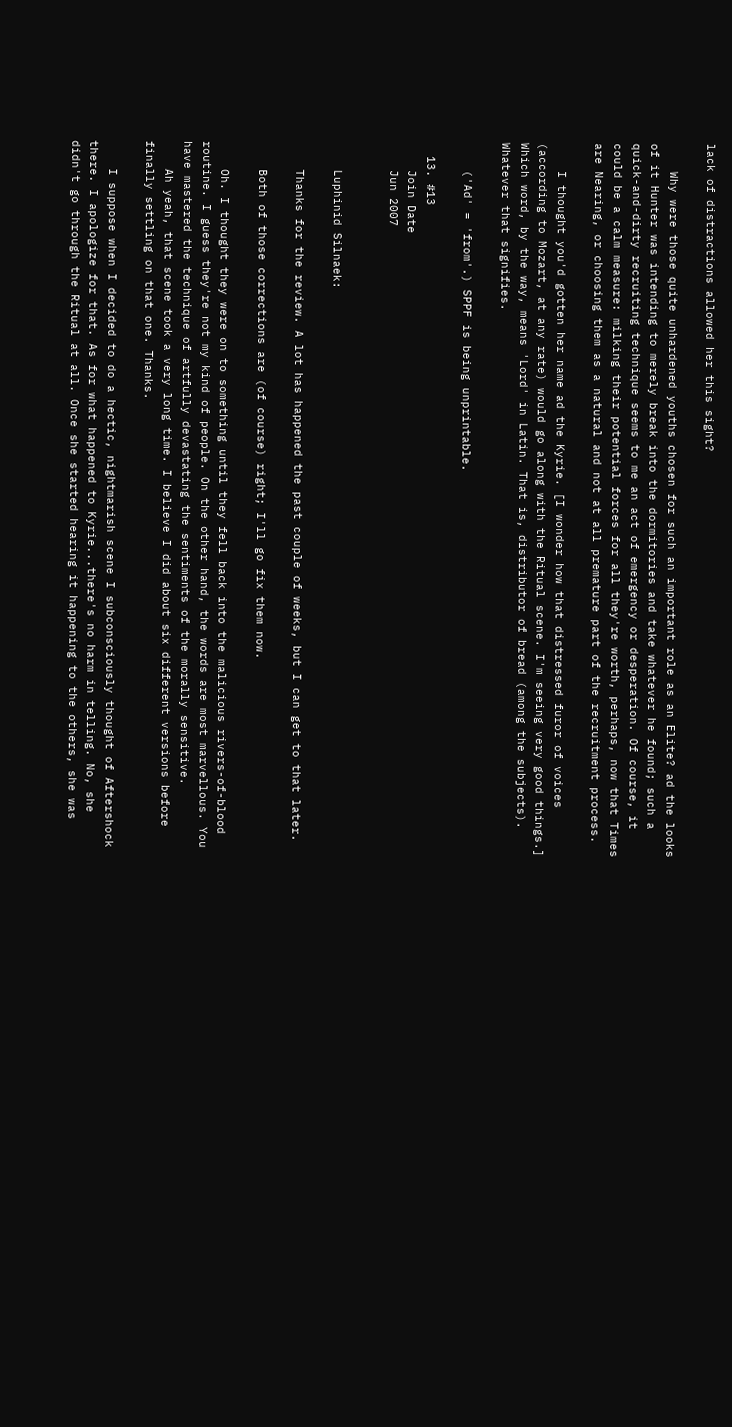lack of distractions allowed her this sight?

    Why were those quite unhardened youths chosen for such an important role as an Elite? ad the looks of it Hunter was intending to merely break into the dormitories and take whatever he found; such a quick-and-dirty recruiting technique seems to me an act of emergency or desperation. Of course, it could be a calm measure: milking their potential forces for all they're worth, perhaps, now that Times are Nearing, or choosing them as a natural and not at all premature part of the recruitment process.

    I thought you'd gotten her name ad the Kyrie. [I wonder how that distressed furor of voices (according to Mozart, at any rate) would go along with the Ritual scene. I'm seeing very good things.] Which word, by the way, means 'Lord' in Latin. That is, distributor of bread (among the subjects). Whatever that signifies.

    ('Ad' = 'from'.) SPPF is being unprintable.

  13. #13
    Join Date
    Jun 2007


    Luphinid Silnaek:

    Thanks for the review. A lot has happened the past couple of weeks, but I can get to that later.

    Both of those corrections are (of course) right; I'll go fix them now.

    Oh. I thought they were on to something until they fell back into the malicious rivers-of-blood routine. I guess they're not my kind of people. On the other hand, the words are most marvellous. You have mastered the technique of artfully devastating the sentiments of the morally sensitive.
    Ah yeah, that scene took a very long time. I believe I did about six different versions before finally settling on that one. Thanks.

    I suppose when I decided to do a hectic, nightmarish scene I subconsciously thought of Aftershock there. I apologize for that. As for what happened to Kyrie...there's no harm in telling. No, she didn't go through the Ritual at all. Once she started hearing it happening to the others, she was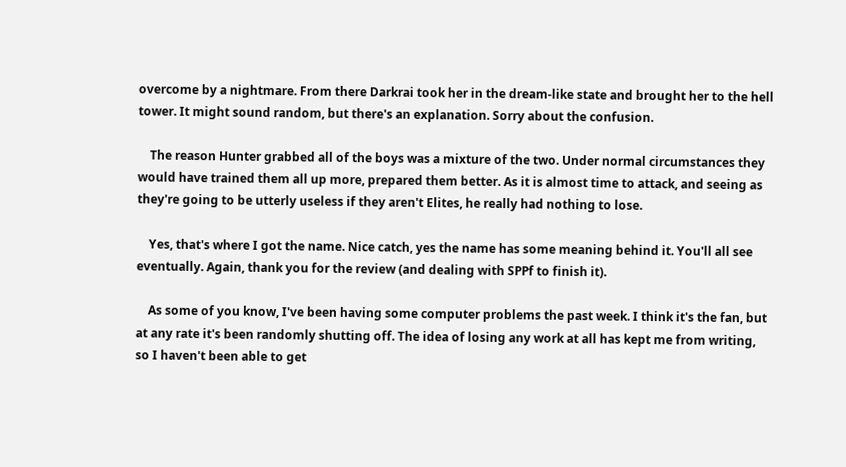overcome by a nightmare. From there Darkrai took her in the dream-like state and brought her to the hell tower. It might sound random, but there's an explanation. Sorry about the confusion.

    The reason Hunter grabbed all of the boys was a mixture of the two. Under normal circumstances they would have trained them all up more, prepared them better. As it is almost time to attack, and seeing as they're going to be utterly useless if they aren't Elites, he really had nothing to lose.

    Yes, that's where I got the name. Nice catch, yes the name has some meaning behind it. You'll all see eventually. Again, thank you for the review (and dealing with SPPf to finish it).

    As some of you know, I've been having some computer problems the past week. I think it's the fan, but at any rate it's been randomly shutting off. The idea of losing any work at all has kept me from writing, so I haven't been able to get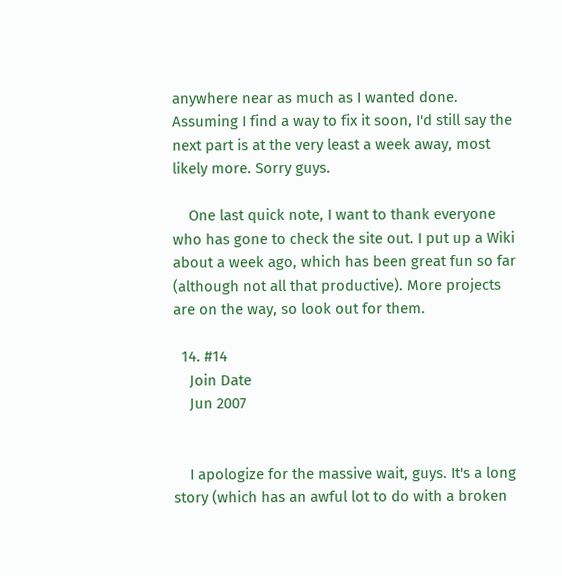anywhere near as much as I wanted done. Assuming I find a way to fix it soon, I'd still say the next part is at the very least a week away, most likely more. Sorry guys.

    One last quick note, I want to thank everyone who has gone to check the site out. I put up a Wiki about a week ago, which has been great fun so far (although not all that productive). More projects are on the way, so look out for them.

  14. #14
    Join Date
    Jun 2007


    I apologize for the massive wait, guys. It's a long story (which has an awful lot to do with a broken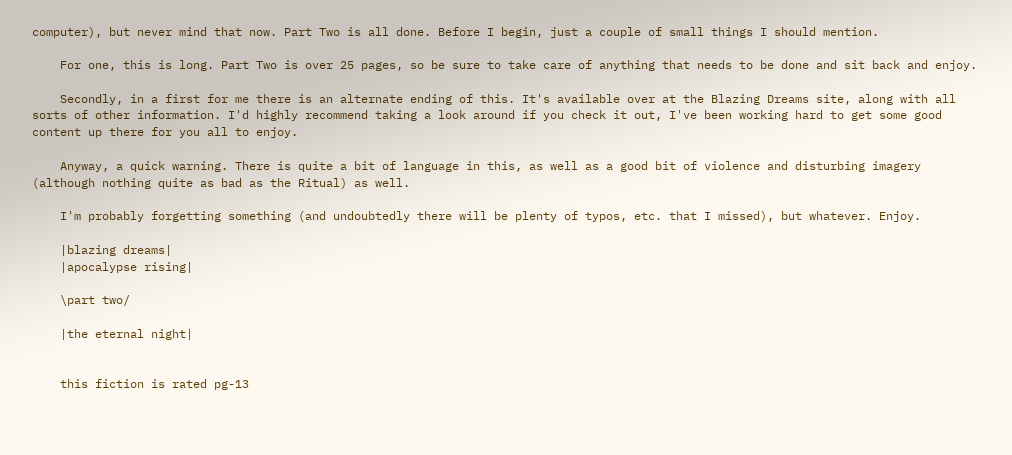computer), but never mind that now. Part Two is all done. Before I begin, just a couple of small things I should mention.

    For one, this is long. Part Two is over 25 pages, so be sure to take care of anything that needs to be done and sit back and enjoy.

    Secondly, in a first for me there is an alternate ending of this. It's available over at the Blazing Dreams site, along with all sorts of other information. I'd highly recommend taking a look around if you check it out, I've been working hard to get some good content up there for you all to enjoy.

    Anyway, a quick warning. There is quite a bit of language in this, as well as a good bit of violence and disturbing imagery (although nothing quite as bad as the Ritual) as well.

    I'm probably forgetting something (and undoubtedly there will be plenty of typos, etc. that I missed), but whatever. Enjoy.

    |blazing dreams|
    |apocalypse rising|

    \part two/

    |the eternal night|


    this fiction is rated pg-13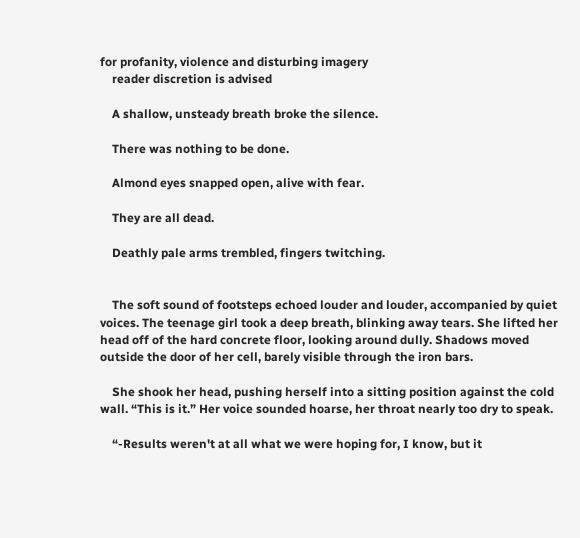for profanity, violence and disturbing imagery
    reader discretion is advised

    A shallow, unsteady breath broke the silence.

    There was nothing to be done.

    Almond eyes snapped open, alive with fear.

    They are all dead.

    Deathly pale arms trembled, fingers twitching.


    The soft sound of footsteps echoed louder and louder, accompanied by quiet voices. The teenage girl took a deep breath, blinking away tears. She lifted her head off of the hard concrete floor, looking around dully. Shadows moved outside the door of her cell, barely visible through the iron bars.

    She shook her head, pushing herself into a sitting position against the cold wall. “This is it.” Her voice sounded hoarse, her throat nearly too dry to speak.

    “-Results weren't at all what we were hoping for, I know, but it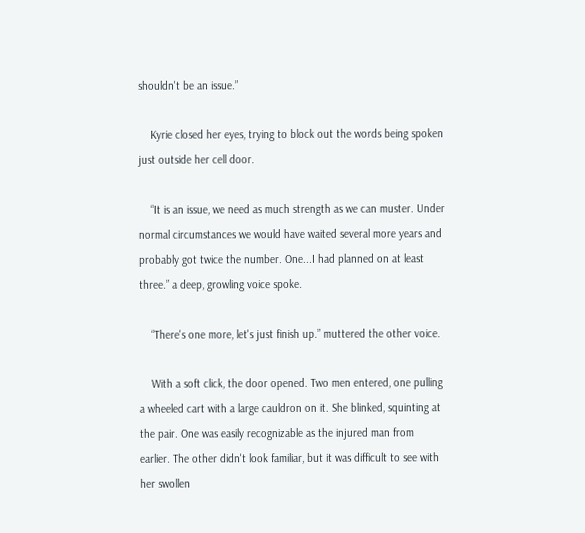shouldn't be an issue.”

    Kyrie closed her eyes, trying to block out the words being spoken just outside her cell door.

    “It is an issue, we need as much strength as we can muster. Under normal circumstances we would have waited several more years and probably got twice the number. One...I had planned on at least three.” a deep, growling voice spoke.

    “There's one more, let's just finish up.” muttered the other voice.

    With a soft click, the door opened. Two men entered, one pulling a wheeled cart with a large cauldron on it. She blinked, squinting at the pair. One was easily recognizable as the injured man from earlier. The other didn't look familiar, but it was difficult to see with her swollen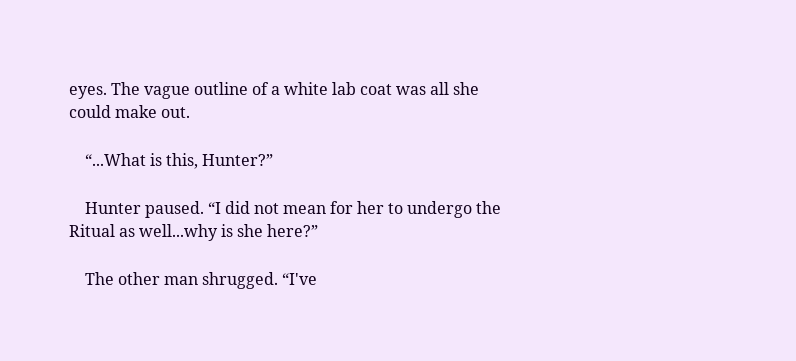eyes. The vague outline of a white lab coat was all she could make out.

    “...What is this, Hunter?”

    Hunter paused. “I did not mean for her to undergo the Ritual as well...why is she here?”

    The other man shrugged. “I've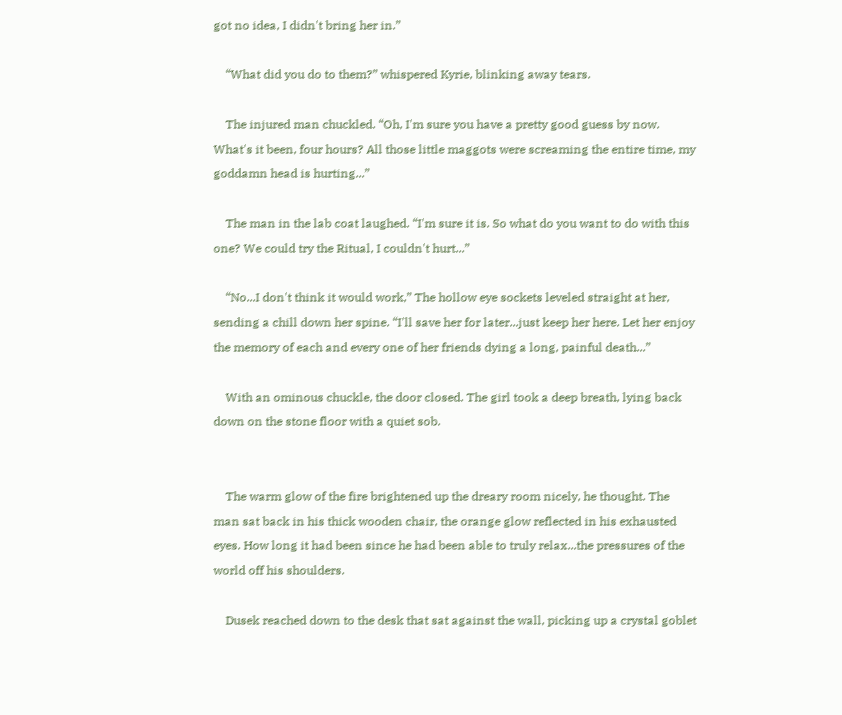got no idea, I didn't bring her in.”

    “What did you do to them?” whispered Kyrie, blinking away tears.

    The injured man chuckled. “Oh, I'm sure you have a pretty good guess by now. What's it been, four hours? All those little maggots were screaming the entire time, my goddamn head is hurting...”

    The man in the lab coat laughed. “I'm sure it is. So what do you want to do with this one? We could try the Ritual, I couldn't hurt...”

    “No...I don't think it would work,” The hollow eye sockets leveled straight at her, sending a chill down her spine. “I'll save her for later...just keep her here. Let her enjoy the memory of each and every one of her friends dying a long, painful death...”

    With an ominous chuckle, the door closed. The girl took a deep breath, lying back down on the stone floor with a quiet sob.


    The warm glow of the fire brightened up the dreary room nicely, he thought. The man sat back in his thick wooden chair, the orange glow reflected in his exhausted eyes. How long it had been since he had been able to truly relax...the pressures of the world off his shoulders.

    Dusek reached down to the desk that sat against the wall, picking up a crystal goblet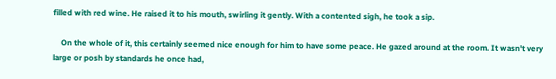filled with red wine. He raised it to his mouth, swirling it gently. With a contented sigh, he took a sip.

    On the whole of it, this certainly seemed nice enough for him to have some peace. He gazed around at the room. It wasn't very large or posh by standards he once had,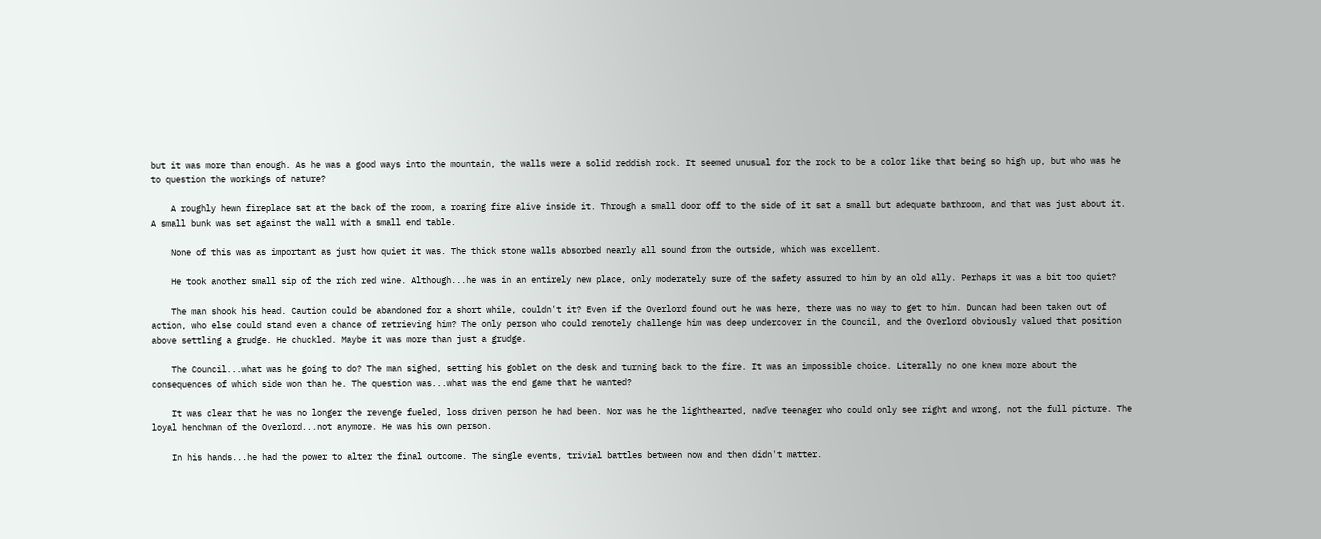but it was more than enough. As he was a good ways into the mountain, the walls were a solid reddish rock. It seemed unusual for the rock to be a color like that being so high up, but who was he to question the workings of nature?

    A roughly hewn fireplace sat at the back of the room, a roaring fire alive inside it. Through a small door off to the side of it sat a small but adequate bathroom, and that was just about it. A small bunk was set against the wall with a small end table.

    None of this was as important as just how quiet it was. The thick stone walls absorbed nearly all sound from the outside, which was excellent.

    He took another small sip of the rich red wine. Although...he was in an entirely new place, only moderately sure of the safety assured to him by an old ally. Perhaps it was a bit too quiet?

    The man shook his head. Caution could be abandoned for a short while, couldn't it? Even if the Overlord found out he was here, there was no way to get to him. Duncan had been taken out of action, who else could stand even a chance of retrieving him? The only person who could remotely challenge him was deep undercover in the Council, and the Overlord obviously valued that position above settling a grudge. He chuckled. Maybe it was more than just a grudge.

    The Council...what was he going to do? The man sighed, setting his goblet on the desk and turning back to the fire. It was an impossible choice. Literally no one knew more about the consequences of which side won than he. The question was...what was the end game that he wanted?

    It was clear that he was no longer the revenge fueled, loss driven person he had been. Nor was he the lighthearted, naďve teenager who could only see right and wrong, not the full picture. The loyal henchman of the Overlord...not anymore. He was his own person.

    In his hands...he had the power to alter the final outcome. The single events, trivial battles between now and then didn't matter.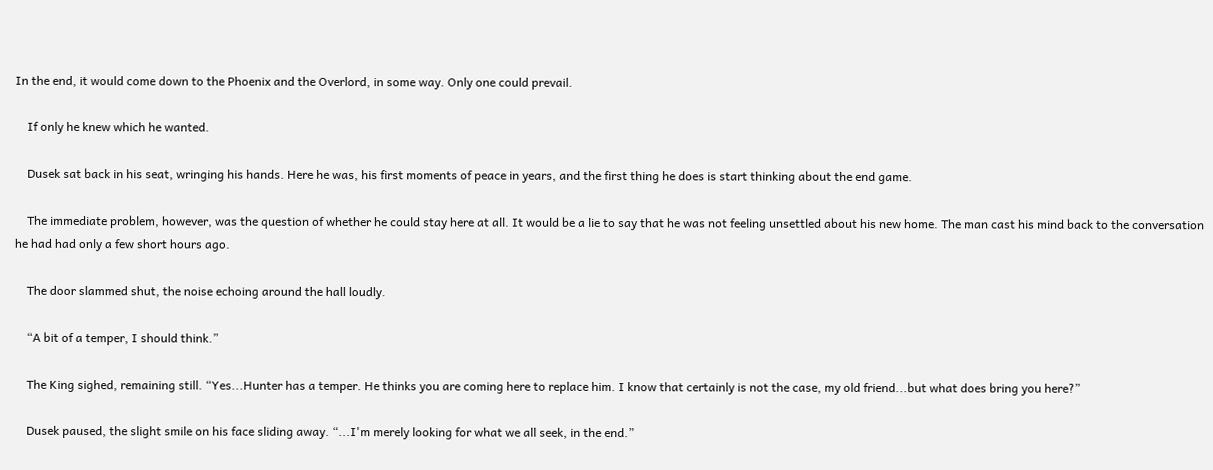In the end, it would come down to the Phoenix and the Overlord, in some way. Only one could prevail.

    If only he knew which he wanted.

    Dusek sat back in his seat, wringing his hands. Here he was, his first moments of peace in years, and the first thing he does is start thinking about the end game.

    The immediate problem, however, was the question of whether he could stay here at all. It would be a lie to say that he was not feeling unsettled about his new home. The man cast his mind back to the conversation he had had only a few short hours ago.

    The door slammed shut, the noise echoing around the hall loudly.

    “A bit of a temper, I should think.”

    The King sighed, remaining still. “Yes...Hunter has a temper. He thinks you are coming here to replace him. I know that certainly is not the case, my old friend...but what does bring you here?”

    Dusek paused, the slight smile on his face sliding away. “...I'm merely looking for what we all seek, in the end.”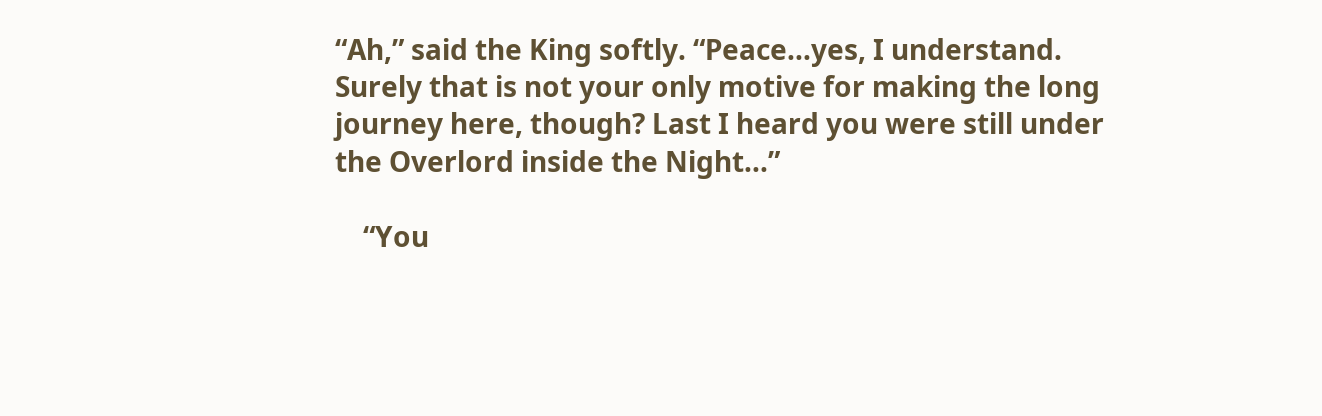“Ah,” said the King softly. “Peace...yes, I understand. Surely that is not your only motive for making the long journey here, though? Last I heard you were still under the Overlord inside the Night...”

    “You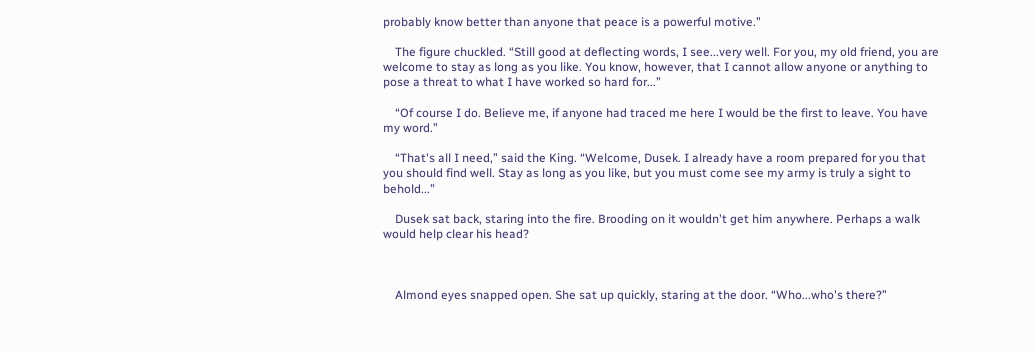probably know better than anyone that peace is a powerful motive.”

    The figure chuckled. “Still good at deflecting words, I see...very well. For you, my old friend, you are welcome to stay as long as you like. You know, however, that I cannot allow anyone or anything to pose a threat to what I have worked so hard for...”

    “Of course I do. Believe me, if anyone had traced me here I would be the first to leave. You have my word.”

    “That's all I need,” said the King. “Welcome, Dusek. I already have a room prepared for you that you should find well. Stay as long as you like, but you must come see my army is truly a sight to behold...”

    Dusek sat back, staring into the fire. Brooding on it wouldn't get him anywhere. Perhaps a walk would help clear his head?



    Almond eyes snapped open. She sat up quickly, staring at the door. “Who...who's there?”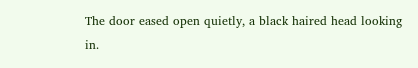The door eased open quietly, a black haired head looking in.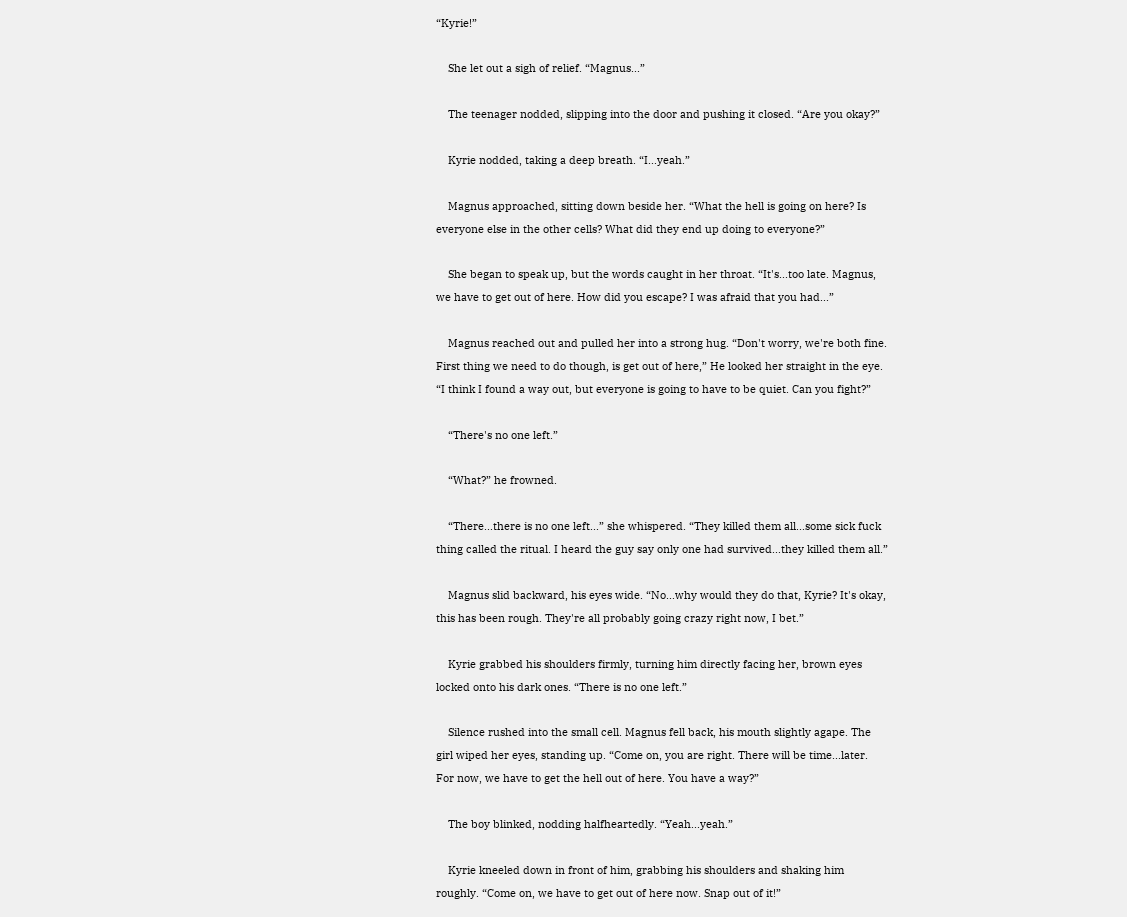“Kyrie!”

    She let out a sigh of relief. “Magnus...”

    The teenager nodded, slipping into the door and pushing it closed. “Are you okay?”

    Kyrie nodded, taking a deep breath. “I...yeah.”

    Magnus approached, sitting down beside her. “What the hell is going on here? Is everyone else in the other cells? What did they end up doing to everyone?”

    She began to speak up, but the words caught in her throat. “It's...too late. Magnus, we have to get out of here. How did you escape? I was afraid that you had...”

    Magnus reached out and pulled her into a strong hug. “Don't worry, we're both fine. First thing we need to do though, is get out of here,” He looked her straight in the eye. “I think I found a way out, but everyone is going to have to be quiet. Can you fight?”

    “There's no one left.”

    “What?” he frowned.

    “There...there is no one left...” she whispered. “They killed them all...some sick fuck thing called the ritual. I heard the guy say only one had survived...they killed them all.”

    Magnus slid backward, his eyes wide. “No...why would they do that, Kyrie? It's okay, this has been rough. They're all probably going crazy right now, I bet.”

    Kyrie grabbed his shoulders firmly, turning him directly facing her, brown eyes locked onto his dark ones. “There is no one left.”

    Silence rushed into the small cell. Magnus fell back, his mouth slightly agape. The girl wiped her eyes, standing up. “Come on, you are right. There will be time...later. For now, we have to get the hell out of here. You have a way?”

    The boy blinked, nodding halfheartedly. “Yeah...yeah.”

    Kyrie kneeled down in front of him, grabbing his shoulders and shaking him roughly. “Come on, we have to get out of here now. Snap out of it!”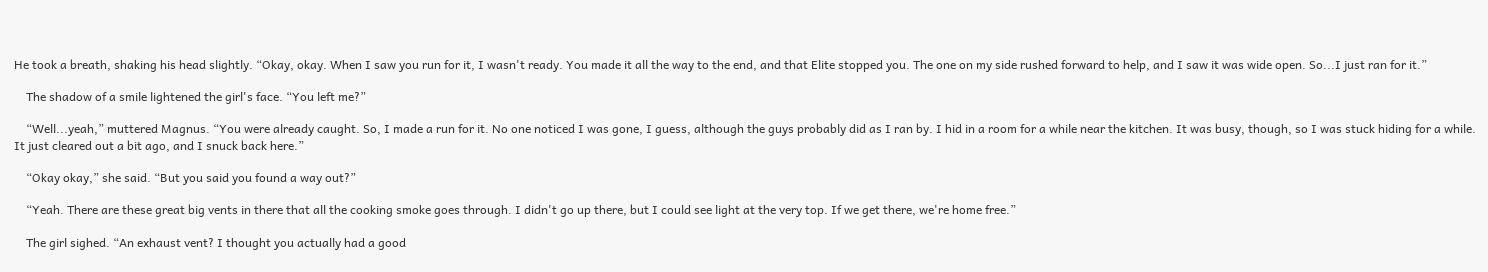He took a breath, shaking his head slightly. “Okay, okay. When I saw you run for it, I wasn't ready. You made it all the way to the end, and that Elite stopped you. The one on my side rushed forward to help, and I saw it was wide open. So...I just ran for it.”

    The shadow of a smile lightened the girl's face. “You left me?”

    “Well...yeah,” muttered Magnus. “You were already caught. So, I made a run for it. No one noticed I was gone, I guess, although the guys probably did as I ran by. I hid in a room for a while near the kitchen. It was busy, though, so I was stuck hiding for a while. It just cleared out a bit ago, and I snuck back here.”

    “Okay okay,” she said. “But you said you found a way out?”

    “Yeah. There are these great big vents in there that all the cooking smoke goes through. I didn't go up there, but I could see light at the very top. If we get there, we're home free.”

    The girl sighed. “An exhaust vent? I thought you actually had a good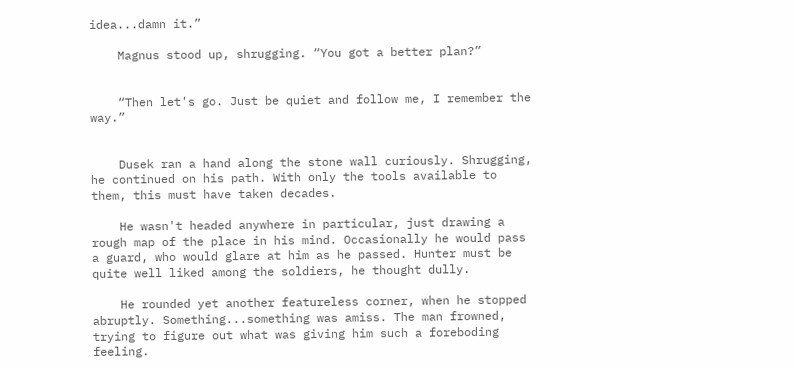idea...damn it.”

    Magnus stood up, shrugging. “You got a better plan?”


    “Then let's go. Just be quiet and follow me, I remember the way.”


    Dusek ran a hand along the stone wall curiously. Shrugging, he continued on his path. With only the tools available to them, this must have taken decades.

    He wasn't headed anywhere in particular, just drawing a rough map of the place in his mind. Occasionally he would pass a guard, who would glare at him as he passed. Hunter must be quite well liked among the soldiers, he thought dully.

    He rounded yet another featureless corner, when he stopped abruptly. Something...something was amiss. The man frowned, trying to figure out what was giving him such a foreboding feeling.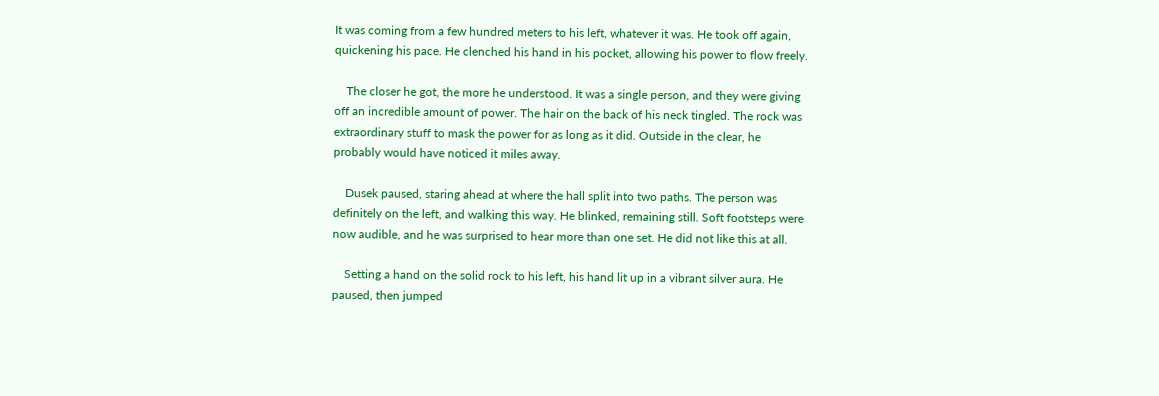It was coming from a few hundred meters to his left, whatever it was. He took off again, quickening his pace. He clenched his hand in his pocket, allowing his power to flow freely.

    The closer he got, the more he understood. It was a single person, and they were giving off an incredible amount of power. The hair on the back of his neck tingled. The rock was extraordinary stuff to mask the power for as long as it did. Outside in the clear, he probably would have noticed it miles away.

    Dusek paused, staring ahead at where the hall split into two paths. The person was definitely on the left, and walking this way. He blinked, remaining still. Soft footsteps were now audible, and he was surprised to hear more than one set. He did not like this at all.

    Setting a hand on the solid rock to his left, his hand lit up in a vibrant silver aura. He paused, then jumped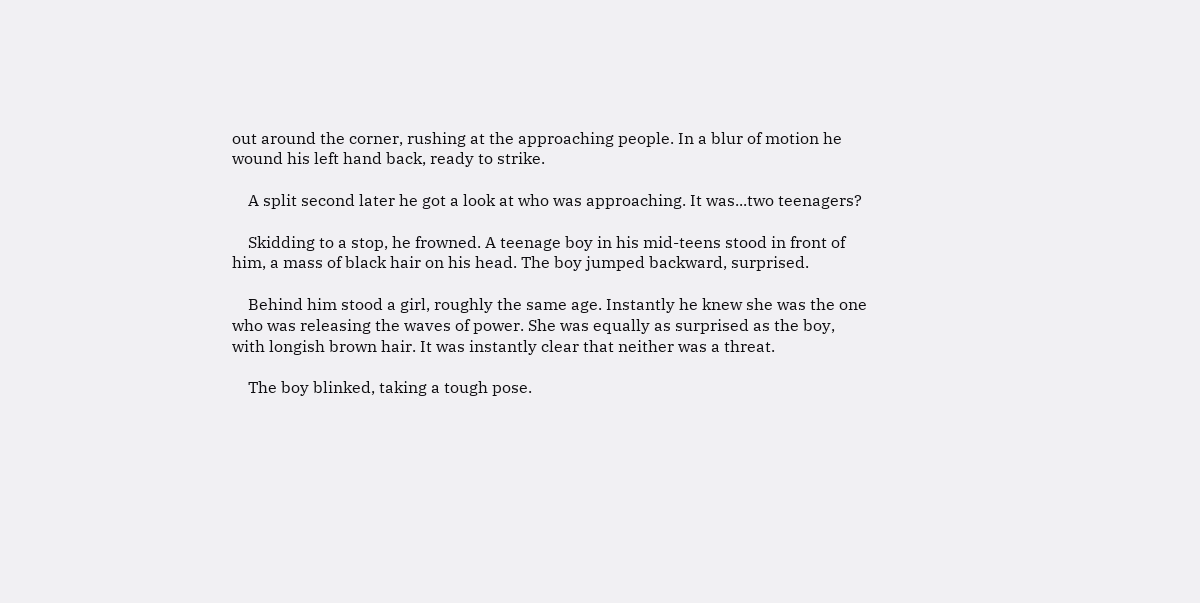out around the corner, rushing at the approaching people. In a blur of motion he wound his left hand back, ready to strike.

    A split second later he got a look at who was approaching. It was...two teenagers?

    Skidding to a stop, he frowned. A teenage boy in his mid-teens stood in front of him, a mass of black hair on his head. The boy jumped backward, surprised.

    Behind him stood a girl, roughly the same age. Instantly he knew she was the one who was releasing the waves of power. She was equally as surprised as the boy, with longish brown hair. It was instantly clear that neither was a threat.

    The boy blinked, taking a tough pose.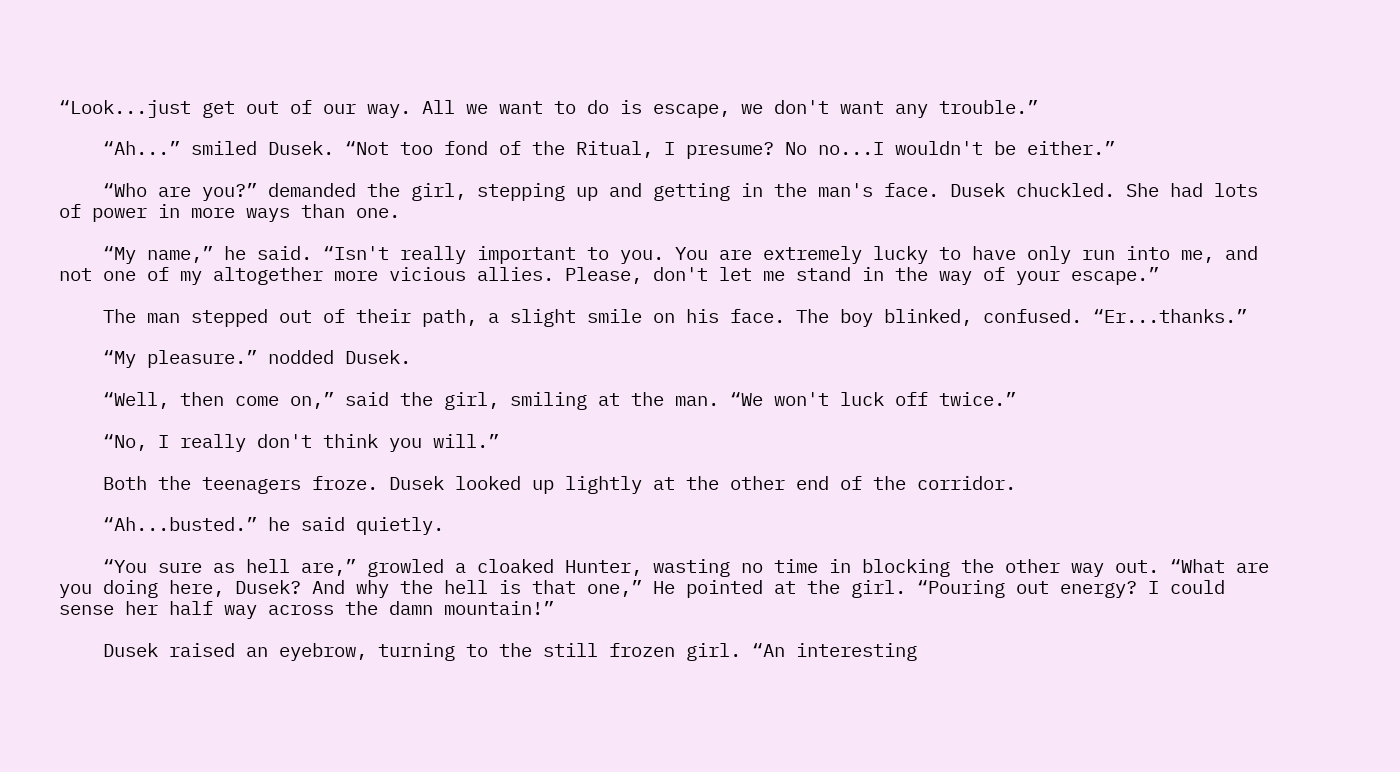“Look...just get out of our way. All we want to do is escape, we don't want any trouble.”

    “Ah...” smiled Dusek. “Not too fond of the Ritual, I presume? No no...I wouldn't be either.”

    “Who are you?” demanded the girl, stepping up and getting in the man's face. Dusek chuckled. She had lots of power in more ways than one.

    “My name,” he said. “Isn't really important to you. You are extremely lucky to have only run into me, and not one of my altogether more vicious allies. Please, don't let me stand in the way of your escape.”

    The man stepped out of their path, a slight smile on his face. The boy blinked, confused. “Er...thanks.”

    “My pleasure.” nodded Dusek.

    “Well, then come on,” said the girl, smiling at the man. “We won't luck off twice.”

    “No, I really don't think you will.”

    Both the teenagers froze. Dusek looked up lightly at the other end of the corridor.

    “Ah...busted.” he said quietly.

    “You sure as hell are,” growled a cloaked Hunter, wasting no time in blocking the other way out. “What are you doing here, Dusek? And why the hell is that one,” He pointed at the girl. “Pouring out energy? I could sense her half way across the damn mountain!”

    Dusek raised an eyebrow, turning to the still frozen girl. “An interesting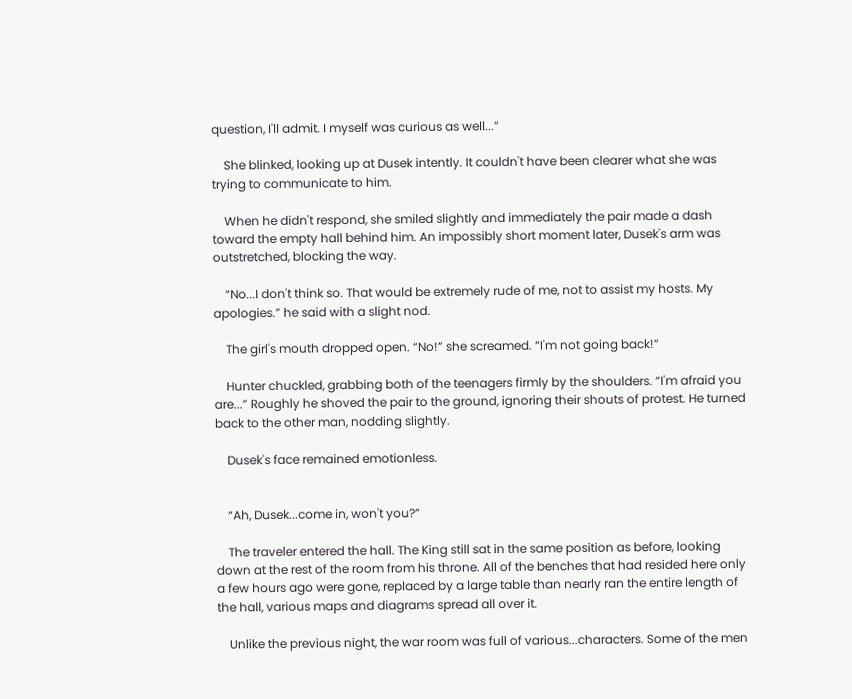question, I'll admit. I myself was curious as well...”

    She blinked, looking up at Dusek intently. It couldn't have been clearer what she was trying to communicate to him.

    When he didn't respond, she smiled slightly and immediately the pair made a dash toward the empty hall behind him. An impossibly short moment later, Dusek's arm was outstretched, blocking the way.

    “No...I don't think so. That would be extremely rude of me, not to assist my hosts. My apologies.” he said with a slight nod.

    The girl's mouth dropped open. “No!” she screamed. “I'm not going back!”

    Hunter chuckled, grabbing both of the teenagers firmly by the shoulders. “I'm afraid you are...” Roughly he shoved the pair to the ground, ignoring their shouts of protest. He turned back to the other man, nodding slightly.

    Dusek's face remained emotionless.


    “Ah, Dusek...come in, won't you?”

    The traveler entered the hall. The King still sat in the same position as before, looking down at the rest of the room from his throne. All of the benches that had resided here only a few hours ago were gone, replaced by a large table than nearly ran the entire length of the hall, various maps and diagrams spread all over it.

    Unlike the previous night, the war room was full of various...characters. Some of the men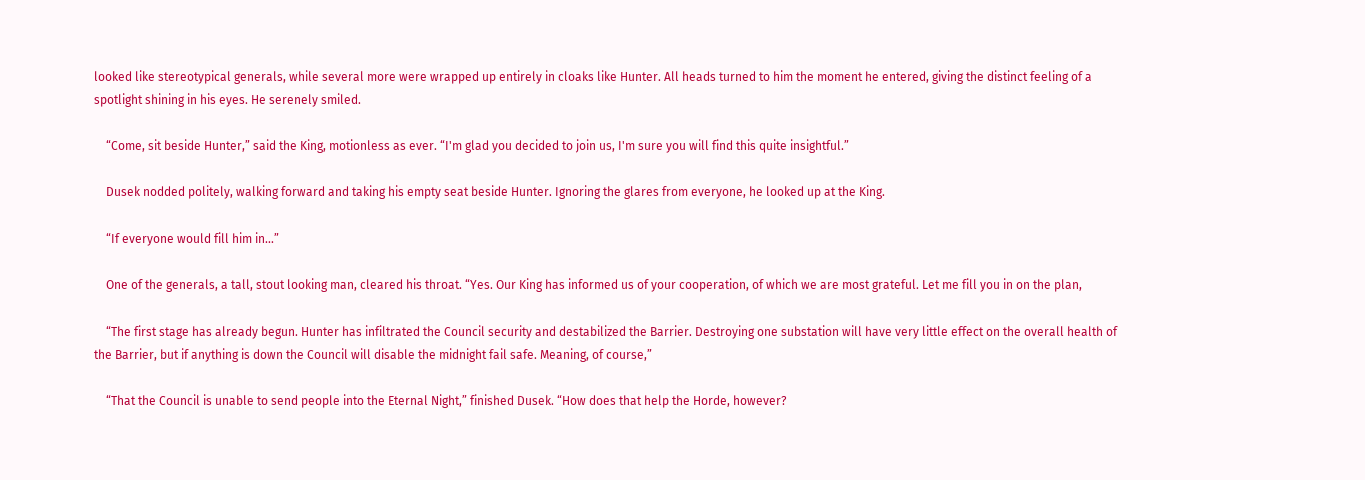looked like stereotypical generals, while several more were wrapped up entirely in cloaks like Hunter. All heads turned to him the moment he entered, giving the distinct feeling of a spotlight shining in his eyes. He serenely smiled.

    “Come, sit beside Hunter,” said the King, motionless as ever. “I'm glad you decided to join us, I'm sure you will find this quite insightful.”

    Dusek nodded politely, walking forward and taking his empty seat beside Hunter. Ignoring the glares from everyone, he looked up at the King.

    “If everyone would fill him in...”

    One of the generals, a tall, stout looking man, cleared his throat. “Yes. Our King has informed us of your cooperation, of which we are most grateful. Let me fill you in on the plan,

    “The first stage has already begun. Hunter has infiltrated the Council security and destabilized the Barrier. Destroying one substation will have very little effect on the overall health of the Barrier, but if anything is down the Council will disable the midnight fail safe. Meaning, of course,”

    “That the Council is unable to send people into the Eternal Night,” finished Dusek. “How does that help the Horde, however?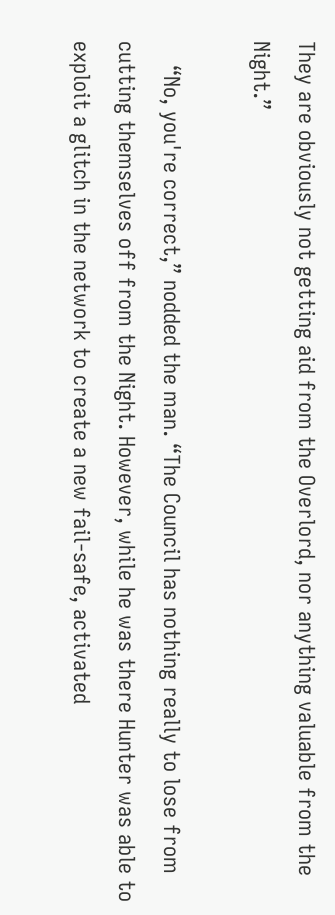They are obviously not getting aid from the Overlord, nor anything valuable from the Night.”

    “No, you're correct,” nodded the man. “The Council has nothing really to lose from cutting themselves off from the Night. However, while he was there Hunter was able to exploit a glitch in the network to create a new fail-safe, activated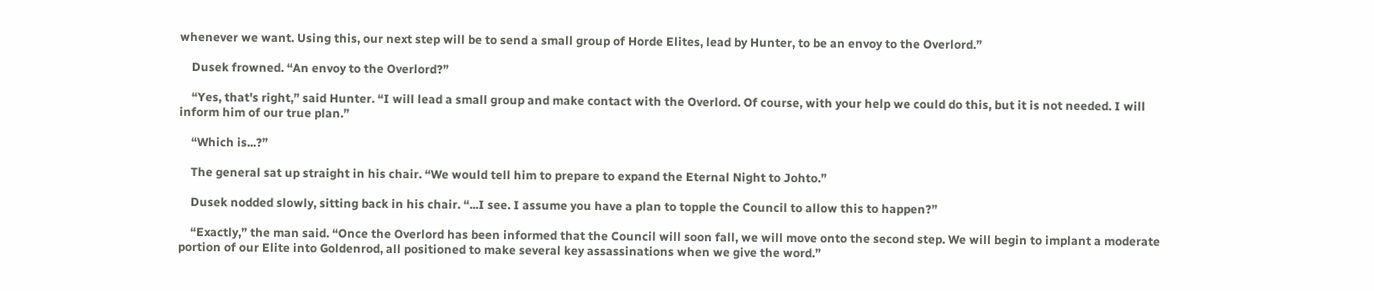whenever we want. Using this, our next step will be to send a small group of Horde Elites, lead by Hunter, to be an envoy to the Overlord.”

    Dusek frowned. “An envoy to the Overlord?”

    “Yes, that's right,” said Hunter. “I will lead a small group and make contact with the Overlord. Of course, with your help we could do this, but it is not needed. I will inform him of our true plan.”

    “Which is...?”

    The general sat up straight in his chair. “We would tell him to prepare to expand the Eternal Night to Johto.”

    Dusek nodded slowly, sitting back in his chair. “...I see. I assume you have a plan to topple the Council to allow this to happen?”

    “Exactly,” the man said. “Once the Overlord has been informed that the Council will soon fall, we will move onto the second step. We will begin to implant a moderate portion of our Elite into Goldenrod, all positioned to make several key assassinations when we give the word.”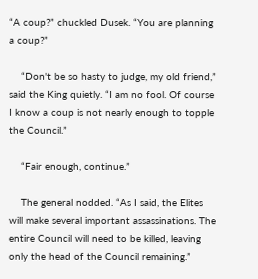“A coup?” chuckled Dusek. “You are planning a coup?”

    “Don't be so hasty to judge, my old friend,” said the King quietly. “I am no fool. Of course I know a coup is not nearly enough to topple the Council.”

    “Fair enough, continue.”

    The general nodded. “As I said, the Elites will make several important assassinations. The entire Council will need to be killed, leaving only the head of the Council remaining.”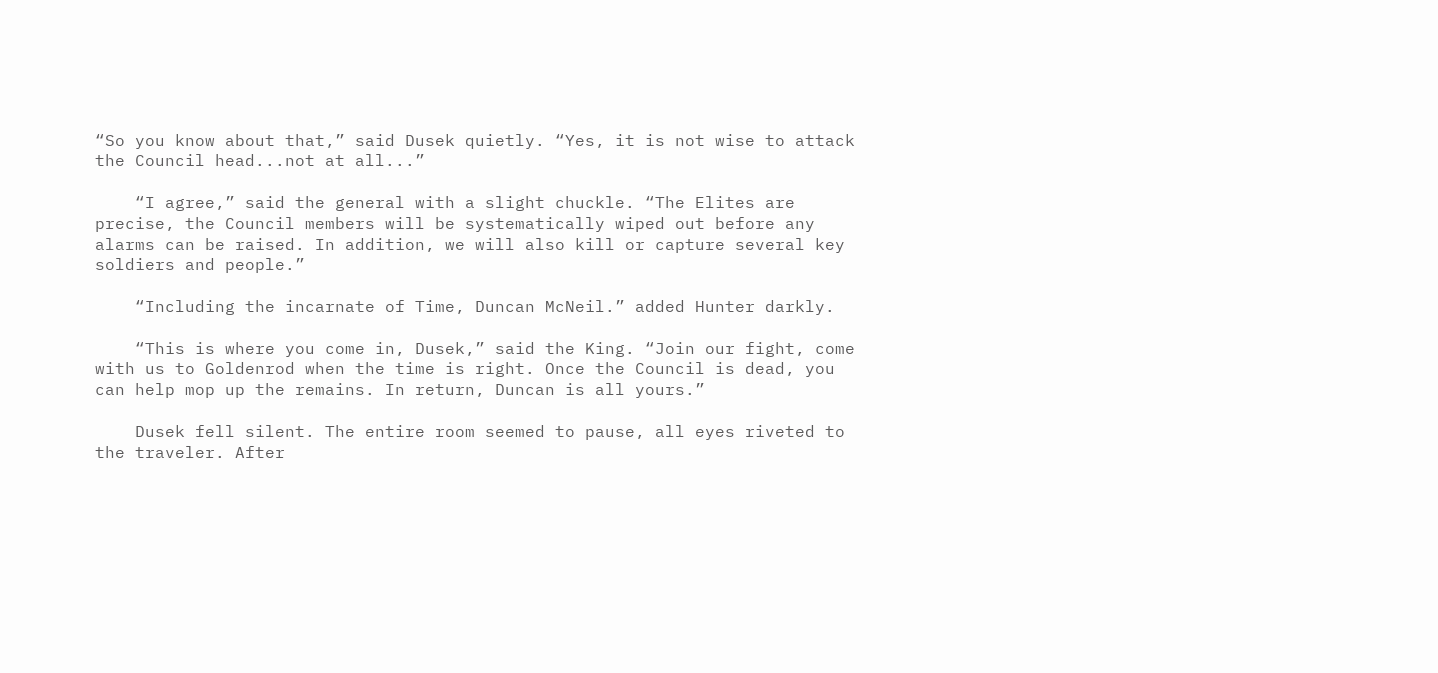“So you know about that,” said Dusek quietly. “Yes, it is not wise to attack the Council head...not at all...”

    “I agree,” said the general with a slight chuckle. “The Elites are precise, the Council members will be systematically wiped out before any alarms can be raised. In addition, we will also kill or capture several key soldiers and people.”

    “Including the incarnate of Time, Duncan McNeil.” added Hunter darkly.

    “This is where you come in, Dusek,” said the King. “Join our fight, come with us to Goldenrod when the time is right. Once the Council is dead, you can help mop up the remains. In return, Duncan is all yours.”

    Dusek fell silent. The entire room seemed to pause, all eyes riveted to the traveler. After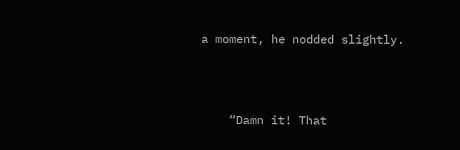a moment, he nodded slightly.



    “Damn it! That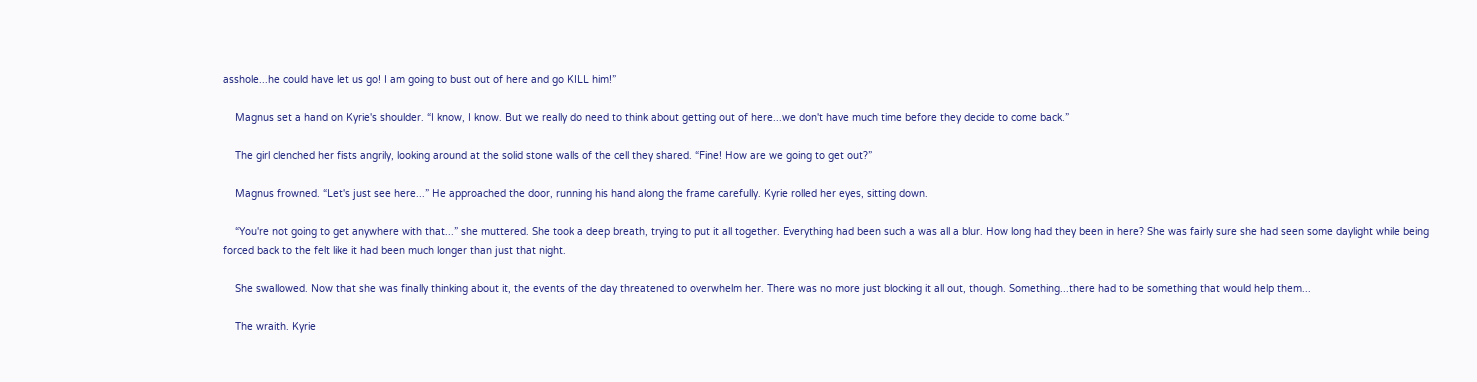asshole...he could have let us go! I am going to bust out of here and go KILL him!”

    Magnus set a hand on Kyrie's shoulder. “I know, I know. But we really do need to think about getting out of here...we don't have much time before they decide to come back.”

    The girl clenched her fists angrily, looking around at the solid stone walls of the cell they shared. “Fine! How are we going to get out?”

    Magnus frowned. “Let's just see here...” He approached the door, running his hand along the frame carefully. Kyrie rolled her eyes, sitting down.

    “You're not going to get anywhere with that...” she muttered. She took a deep breath, trying to put it all together. Everything had been such a was all a blur. How long had they been in here? She was fairly sure she had seen some daylight while being forced back to the felt like it had been much longer than just that night.

    She swallowed. Now that she was finally thinking about it, the events of the day threatened to overwhelm her. There was no more just blocking it all out, though. Something...there had to be something that would help them...

    The wraith. Kyrie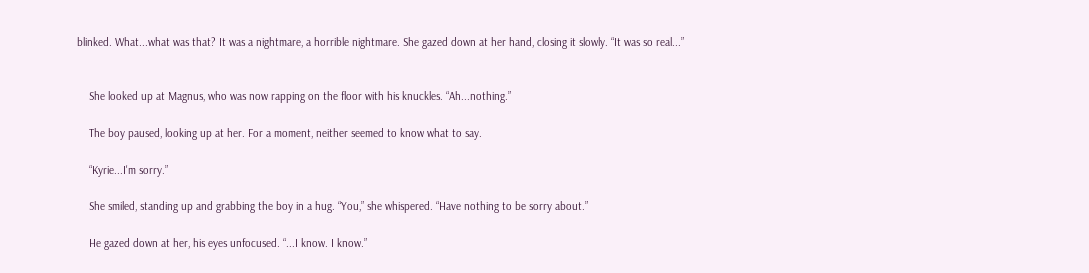blinked. What...what was that? It was a nightmare, a horrible nightmare. She gazed down at her hand, closing it slowly. “It was so real...”


    She looked up at Magnus, who was now rapping on the floor with his knuckles. “Ah...nothing.”

    The boy paused, looking up at her. For a moment, neither seemed to know what to say.

    “Kyrie...I'm sorry.”

    She smiled, standing up and grabbing the boy in a hug. “You,” she whispered. “Have nothing to be sorry about.”

    He gazed down at her, his eyes unfocused. “...I know. I know.”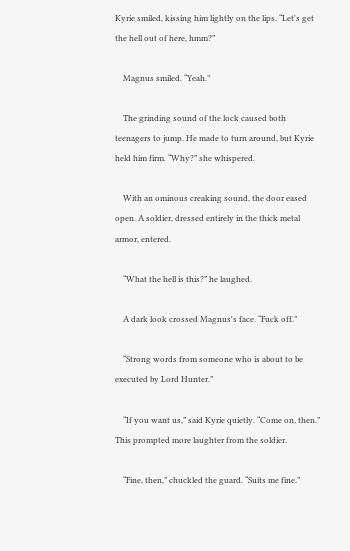Kyrie smiled, kissing him lightly on the lips. “Let's get the hell out of here, hmm?”

    Magnus smiled. “Yeah.”

    The grinding sound of the lock caused both teenagers to jump. He made to turn around, but Kyrie held him firm. “Why?” she whispered.

    With an ominous creaking sound, the door eased open. A soldier, dressed entirely in the thick metal armor, entered.

    “What the hell is this?” he laughed.

    A dark look crossed Magnus's face. “Fuck off.”

    “Strong words from someone who is about to be executed by Lord Hunter.”

    “If you want us,” said Kyrie quietly. “Come on, then.” This prompted more laughter from the soldier.

    “Fine, then,” chuckled the guard. “Suits me fine.”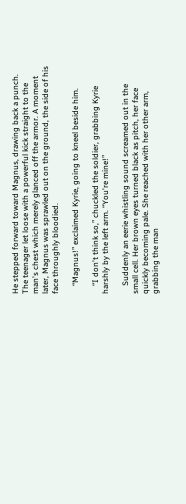He stepped forward toward Magnus, drawing back a punch. The teenager let loose with a powerful kick straight to the man's chest which merely glanced off the armor. A moment later, Magnus was sprawled out on the ground, the side of his face throughly bloodied.

    “Magnus!” exclaimed Kyrie, going to kneel beside him.

    “I don't think so,” chuckled the soldier, grabbing Kyrie harshly by the left arm. “You're mine!”

    Suddenly an eerie whistling sound screamed out in the small cell. Her brown eyes turned black as pitch, her face quickly becoming pale. She reached with her other arm, grabbing the man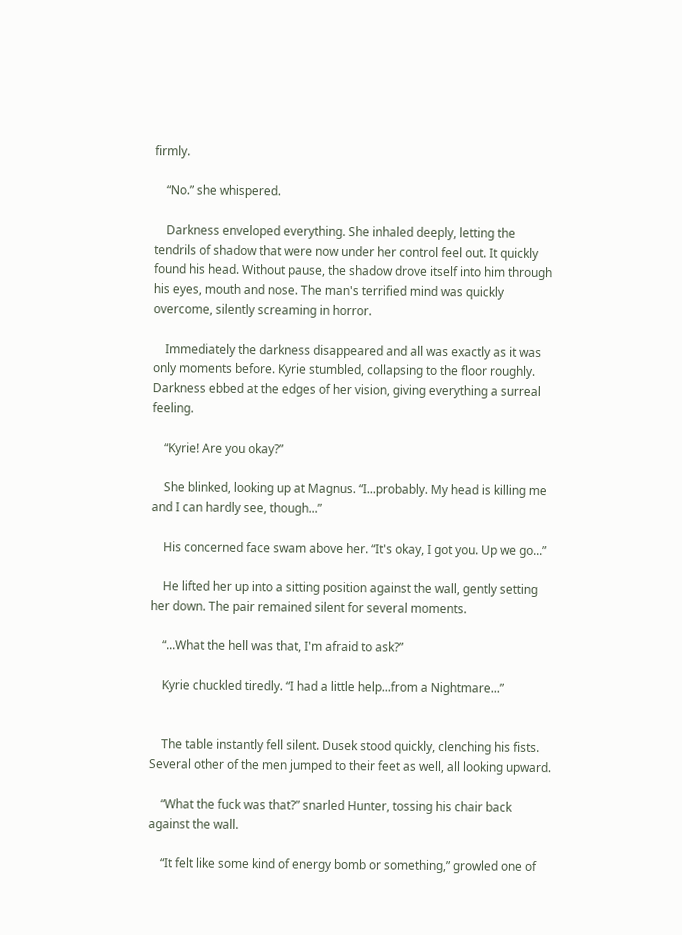firmly.

    “No.” she whispered.

    Darkness enveloped everything. She inhaled deeply, letting the tendrils of shadow that were now under her control feel out. It quickly found his head. Without pause, the shadow drove itself into him through his eyes, mouth and nose. The man's terrified mind was quickly overcome, silently screaming in horror.

    Immediately the darkness disappeared and all was exactly as it was only moments before. Kyrie stumbled, collapsing to the floor roughly. Darkness ebbed at the edges of her vision, giving everything a surreal feeling.

    “Kyrie! Are you okay?”

    She blinked, looking up at Magnus. “I...probably. My head is killing me and I can hardly see, though...”

    His concerned face swam above her. “It's okay, I got you. Up we go...”

    He lifted her up into a sitting position against the wall, gently setting her down. The pair remained silent for several moments.

    “...What the hell was that, I'm afraid to ask?”

    Kyrie chuckled tiredly. “I had a little help...from a Nightmare...”


    The table instantly fell silent. Dusek stood quickly, clenching his fists. Several other of the men jumped to their feet as well, all looking upward.

    “What the fuck was that?” snarled Hunter, tossing his chair back against the wall.

    “It felt like some kind of energy bomb or something,” growled one of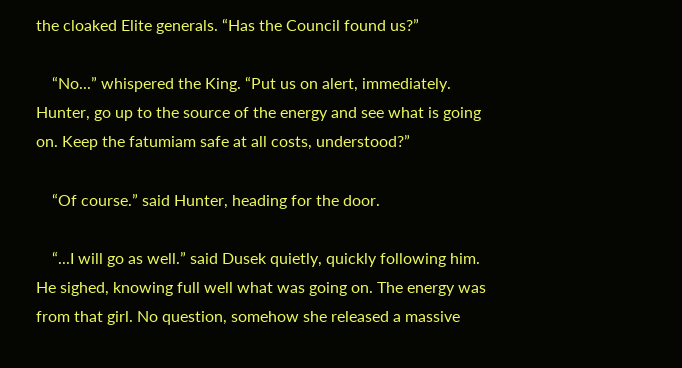the cloaked Elite generals. “Has the Council found us?”

    “No...” whispered the King. “Put us on alert, immediately. Hunter, go up to the source of the energy and see what is going on. Keep the fatumiam safe at all costs, understood?”

    “Of course.” said Hunter, heading for the door.

    “...I will go as well.” said Dusek quietly, quickly following him. He sighed, knowing full well what was going on. The energy was from that girl. No question, somehow she released a massive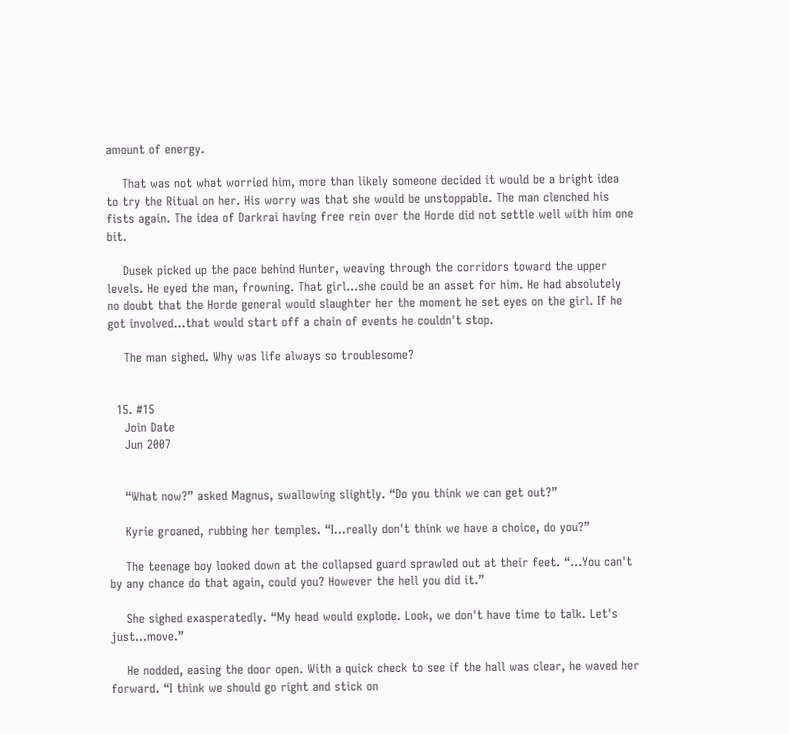amount of energy.

    That was not what worried him, more than likely someone decided it would be a bright idea to try the Ritual on her. His worry was that she would be unstoppable. The man clenched his fists again. The idea of Darkrai having free rein over the Horde did not settle well with him one bit.

    Dusek picked up the pace behind Hunter, weaving through the corridors toward the upper levels. He eyed the man, frowning. That girl...she could be an asset for him. He had absolutely no doubt that the Horde general would slaughter her the moment he set eyes on the girl. If he got involved...that would start off a chain of events he couldn't stop.

    The man sighed. Why was life always so troublesome?


  15. #15
    Join Date
    Jun 2007


    “What now?” asked Magnus, swallowing slightly. “Do you think we can get out?”

    Kyrie groaned, rubbing her temples. “I...really don't think we have a choice, do you?”

    The teenage boy looked down at the collapsed guard sprawled out at their feet. “...You can't by any chance do that again, could you? However the hell you did it.”

    She sighed exasperatedly. “My head would explode. Look, we don't have time to talk. Let's just...move.”

    He nodded, easing the door open. With a quick check to see if the hall was clear, he waved her forward. “I think we should go right and stick on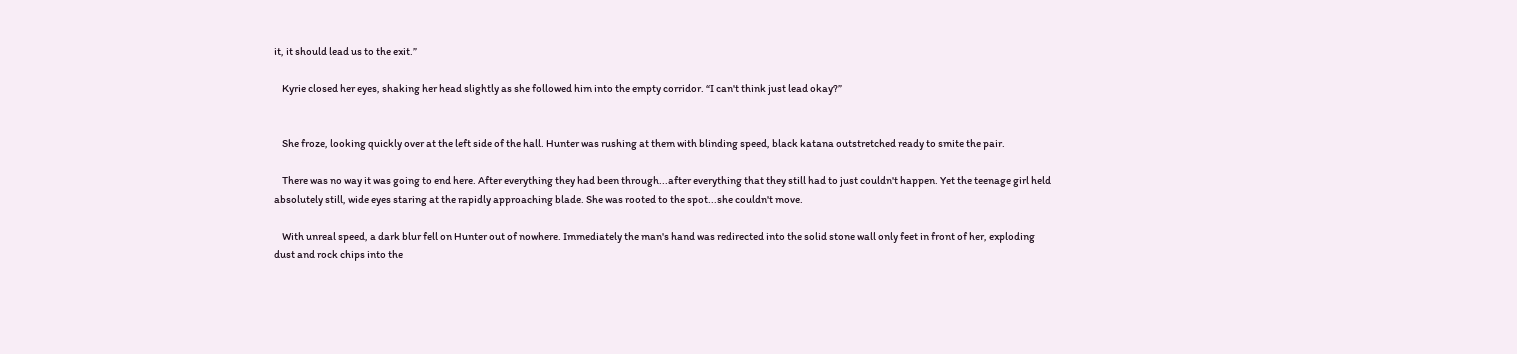it, it should lead us to the exit.”

    Kyrie closed her eyes, shaking her head slightly as she followed him into the empty corridor. “I can't think just lead okay?”


    She froze, looking quickly over at the left side of the hall. Hunter was rushing at them with blinding speed, black katana outstretched ready to smite the pair.

    There was no way it was going to end here. After everything they had been through...after everything that they still had to just couldn't happen. Yet the teenage girl held absolutely still, wide eyes staring at the rapidly approaching blade. She was rooted to the spot...she couldn't move.

    With unreal speed, a dark blur fell on Hunter out of nowhere. Immediately the man's hand was redirected into the solid stone wall only feet in front of her, exploding dust and rock chips into the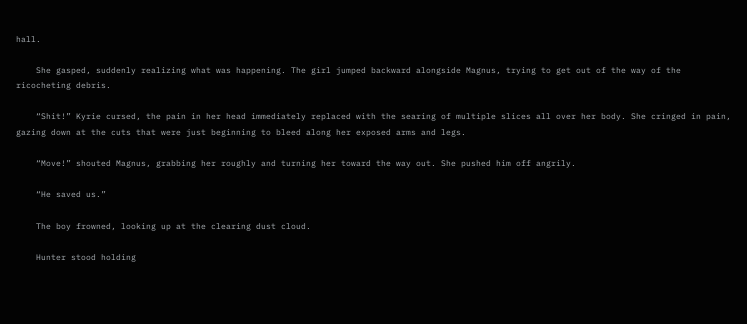hall.

    She gasped, suddenly realizing what was happening. The girl jumped backward alongside Magnus, trying to get out of the way of the ricocheting debris.

    “Shit!” Kyrie cursed, the pain in her head immediately replaced with the searing of multiple slices all over her body. She cringed in pain, gazing down at the cuts that were just beginning to bleed along her exposed arms and legs.

    “Move!” shouted Magnus, grabbing her roughly and turning her toward the way out. She pushed him off angrily.

    “He saved us.”

    The boy frowned, looking up at the clearing dust cloud.

    Hunter stood holding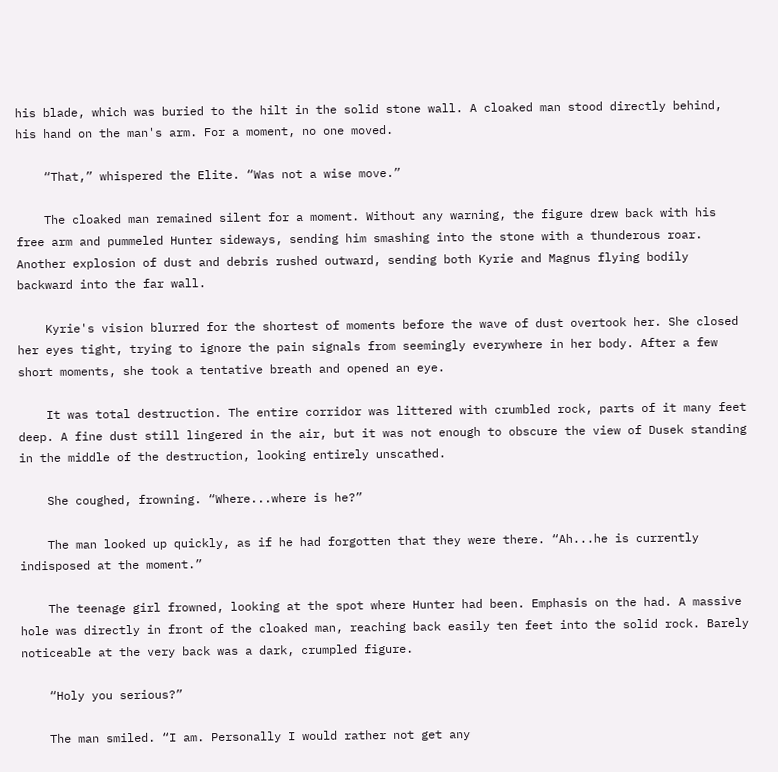his blade, which was buried to the hilt in the solid stone wall. A cloaked man stood directly behind, his hand on the man's arm. For a moment, no one moved.

    “That,” whispered the Elite. “Was not a wise move.”

    The cloaked man remained silent for a moment. Without any warning, the figure drew back with his free arm and pummeled Hunter sideways, sending him smashing into the stone with a thunderous roar. Another explosion of dust and debris rushed outward, sending both Kyrie and Magnus flying bodily backward into the far wall.

    Kyrie's vision blurred for the shortest of moments before the wave of dust overtook her. She closed her eyes tight, trying to ignore the pain signals from seemingly everywhere in her body. After a few short moments, she took a tentative breath and opened an eye.

    It was total destruction. The entire corridor was littered with crumbled rock, parts of it many feet deep. A fine dust still lingered in the air, but it was not enough to obscure the view of Dusek standing in the middle of the destruction, looking entirely unscathed.

    She coughed, frowning. “Where...where is he?”

    The man looked up quickly, as if he had forgotten that they were there. “Ah...he is currently indisposed at the moment.”

    The teenage girl frowned, looking at the spot where Hunter had been. Emphasis on the had. A massive hole was directly in front of the cloaked man, reaching back easily ten feet into the solid rock. Barely noticeable at the very back was a dark, crumpled figure.

    “Holy you serious?”

    The man smiled. “I am. Personally I would rather not get any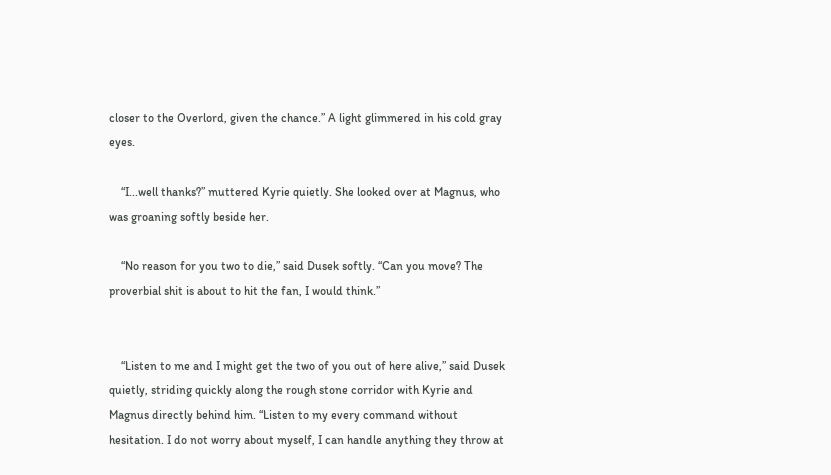closer to the Overlord, given the chance.” A light glimmered in his cold gray eyes.

    “I...well thanks?” muttered Kyrie quietly. She looked over at Magnus, who was groaning softly beside her.

    “No reason for you two to die,” said Dusek softly. “Can you move? The proverbial shit is about to hit the fan, I would think.”


    “Listen to me and I might get the two of you out of here alive,” said Dusek quietly, striding quickly along the rough stone corridor with Kyrie and Magnus directly behind him. “Listen to my every command without hesitation. I do not worry about myself, I can handle anything they throw at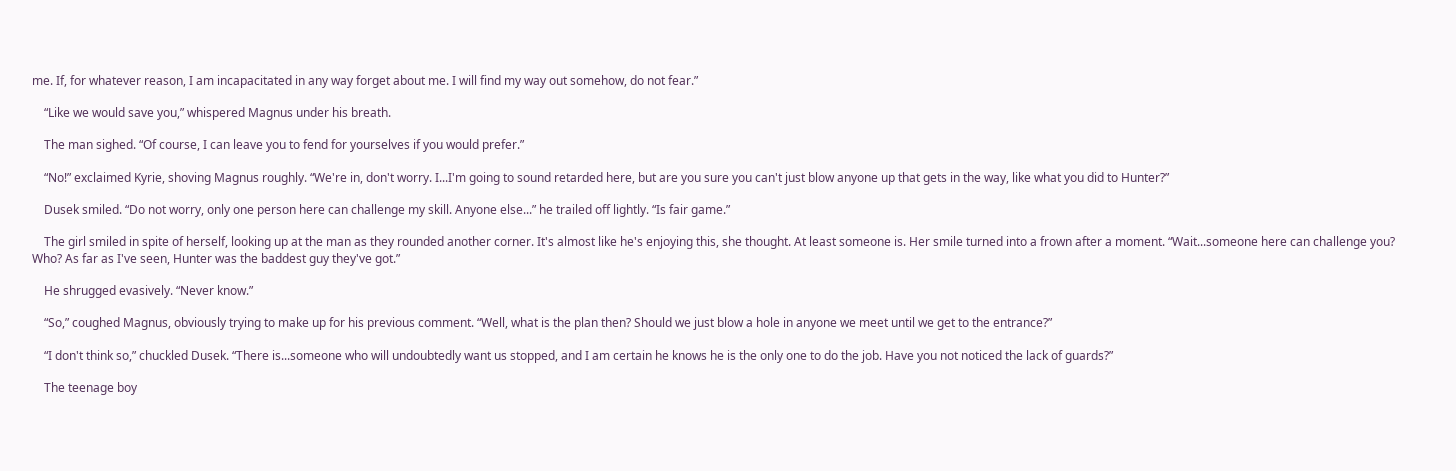me. If, for whatever reason, I am incapacitated in any way forget about me. I will find my way out somehow, do not fear.”

    “Like we would save you,” whispered Magnus under his breath.

    The man sighed. “Of course, I can leave you to fend for yourselves if you would prefer.”

    “No!” exclaimed Kyrie, shoving Magnus roughly. “We're in, don't worry. I...I'm going to sound retarded here, but are you sure you can't just blow anyone up that gets in the way, like what you did to Hunter?”

    Dusek smiled. “Do not worry, only one person here can challenge my skill. Anyone else...” he trailed off lightly. “Is fair game.”

    The girl smiled in spite of herself, looking up at the man as they rounded another corner. It's almost like he's enjoying this, she thought. At least someone is. Her smile turned into a frown after a moment. “Wait...someone here can challenge you? Who? As far as I've seen, Hunter was the baddest guy they've got.”

    He shrugged evasively. “Never know.”

    “So,” coughed Magnus, obviously trying to make up for his previous comment. “Well, what is the plan then? Should we just blow a hole in anyone we meet until we get to the entrance?”

    “I don't think so,” chuckled Dusek. “There is...someone who will undoubtedly want us stopped, and I am certain he knows he is the only one to do the job. Have you not noticed the lack of guards?”

    The teenage boy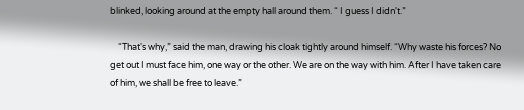blinked, looking around at the empty hall around them. “ I guess I didn't.”

    “That's why,” said the man, drawing his cloak tightly around himself. “Why waste his forces? No get out I must face him, one way or the other. We are on the way with him. After I have taken care of him, we shall be free to leave.”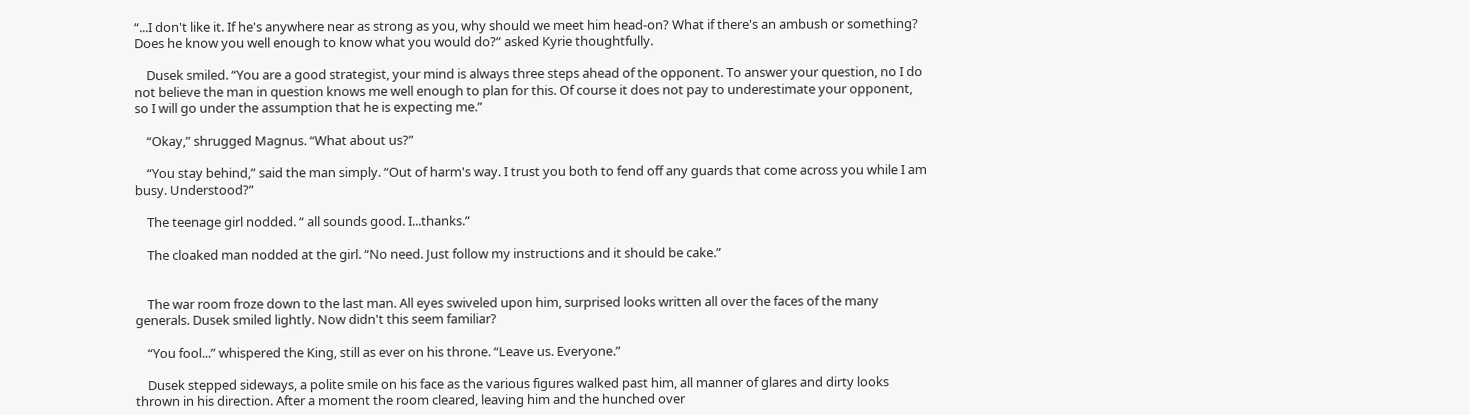“...I don't like it. If he's anywhere near as strong as you, why should we meet him head-on? What if there's an ambush or something? Does he know you well enough to know what you would do?” asked Kyrie thoughtfully.

    Dusek smiled. “You are a good strategist, your mind is always three steps ahead of the opponent. To answer your question, no I do not believe the man in question knows me well enough to plan for this. Of course it does not pay to underestimate your opponent, so I will go under the assumption that he is expecting me.”

    “Okay,” shrugged Magnus. “What about us?”

    “You stay behind,” said the man simply. “Out of harm's way. I trust you both to fend off any guards that come across you while I am busy. Understood?”

    The teenage girl nodded. “ all sounds good. I...thanks.”

    The cloaked man nodded at the girl. “No need. Just follow my instructions and it should be cake.”


    The war room froze down to the last man. All eyes swiveled upon him, surprised looks written all over the faces of the many generals. Dusek smiled lightly. Now didn't this seem familiar?

    “You fool...” whispered the King, still as ever on his throne. “Leave us. Everyone.”

    Dusek stepped sideways, a polite smile on his face as the various figures walked past him, all manner of glares and dirty looks thrown in his direction. After a moment the room cleared, leaving him and the hunched over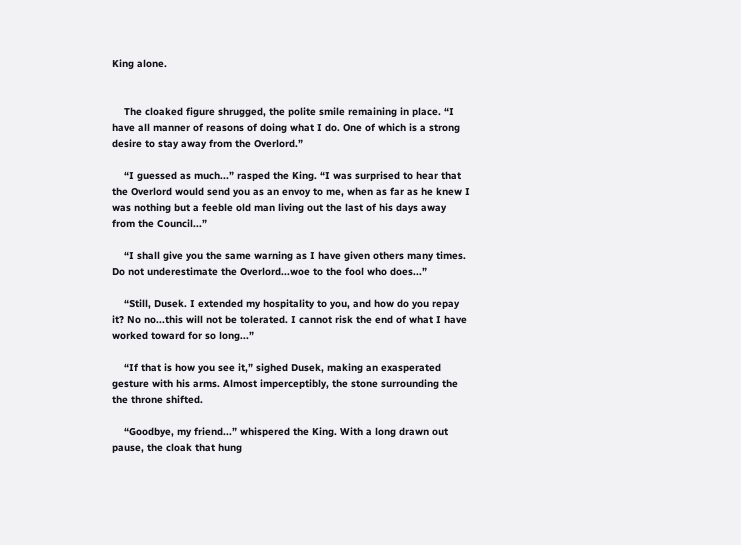King alone.


    The cloaked figure shrugged, the polite smile remaining in place. “I have all manner of reasons of doing what I do. One of which is a strong desire to stay away from the Overlord.”

    “I guessed as much...” rasped the King. “I was surprised to hear that the Overlord would send you as an envoy to me, when as far as he knew I was nothing but a feeble old man living out the last of his days away from the Council...”

    “I shall give you the same warning as I have given others many times. Do not underestimate the Overlord...woe to the fool who does...”

    “Still, Dusek. I extended my hospitality to you, and how do you repay it? No no...this will not be tolerated. I cannot risk the end of what I have worked toward for so long...”

    “If that is how you see it,” sighed Dusek, making an exasperated gesture with his arms. Almost imperceptibly, the stone surrounding the the throne shifted.

    “Goodbye, my friend...” whispered the King. With a long drawn out pause, the cloak that hung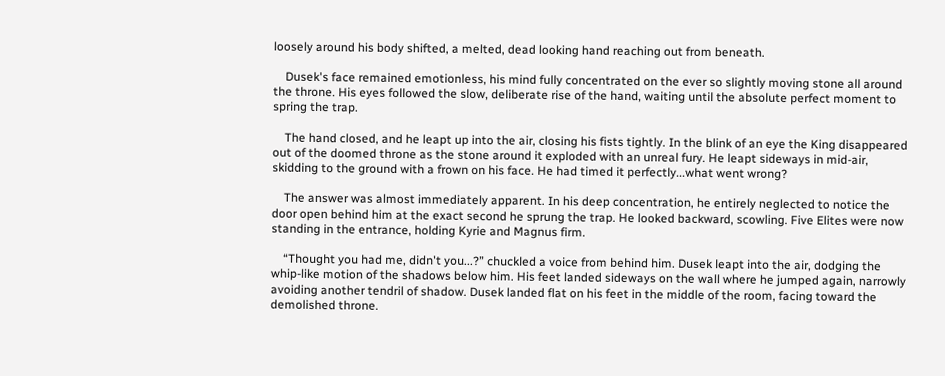loosely around his body shifted, a melted, dead looking hand reaching out from beneath.

    Dusek's face remained emotionless, his mind fully concentrated on the ever so slightly moving stone all around the throne. His eyes followed the slow, deliberate rise of the hand, waiting until the absolute perfect moment to spring the trap.

    The hand closed, and he leapt up into the air, closing his fists tightly. In the blink of an eye the King disappeared out of the doomed throne as the stone around it exploded with an unreal fury. He leapt sideways in mid-air, skidding to the ground with a frown on his face. He had timed it perfectly...what went wrong?

    The answer was almost immediately apparent. In his deep concentration, he entirely neglected to notice the door open behind him at the exact second he sprung the trap. He looked backward, scowling. Five Elites were now standing in the entrance, holding Kyrie and Magnus firm.

    “Thought you had me, didn't you...?” chuckled a voice from behind him. Dusek leapt into the air, dodging the whip-like motion of the shadows below him. His feet landed sideways on the wall where he jumped again, narrowly avoiding another tendril of shadow. Dusek landed flat on his feet in the middle of the room, facing toward the demolished throne.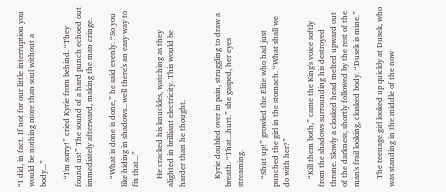“I did, in fact. If not for our little interruption you would be nothing more than soul without a body...”

    “I'm sorry!” cried Kyrie from behind. “They found us!” The sound of a hard punch echoed out immediately afterward, making the man cringe.

    “What is done is done,” he said evenly. “So you like hiding in shadows...well there's an easy way to fix that...”

    He cracked his knuckles, watching as they alighted in brilliant electricity. This would be harder than he thought.


    Kyrie doubled over in pain, struggling to draw a breath. “That...hurt.” she gasped, her eyes streaming.

    “Shut up!” growled the Elite who had just punched the girl in the stomach. “What shall we do with her?”

    “Kill them both,” came the King's voice softly from the shadows surrounding his destroyed throne. Slowly a cloaked head melted upward out of the darkness, shortly followed by the rest of the man's frail looking, cloaked body. “Dusek is mine.”

    The teenage girl looked up quickly at Dusek, who was standing in the middle of the now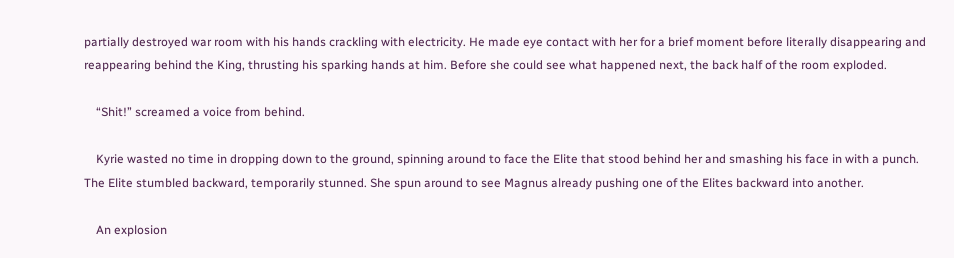partially destroyed war room with his hands crackling with electricity. He made eye contact with her for a brief moment before literally disappearing and reappearing behind the King, thrusting his sparking hands at him. Before she could see what happened next, the back half of the room exploded.

    “Shit!” screamed a voice from behind.

    Kyrie wasted no time in dropping down to the ground, spinning around to face the Elite that stood behind her and smashing his face in with a punch. The Elite stumbled backward, temporarily stunned. She spun around to see Magnus already pushing one of the Elites backward into another.

    An explosion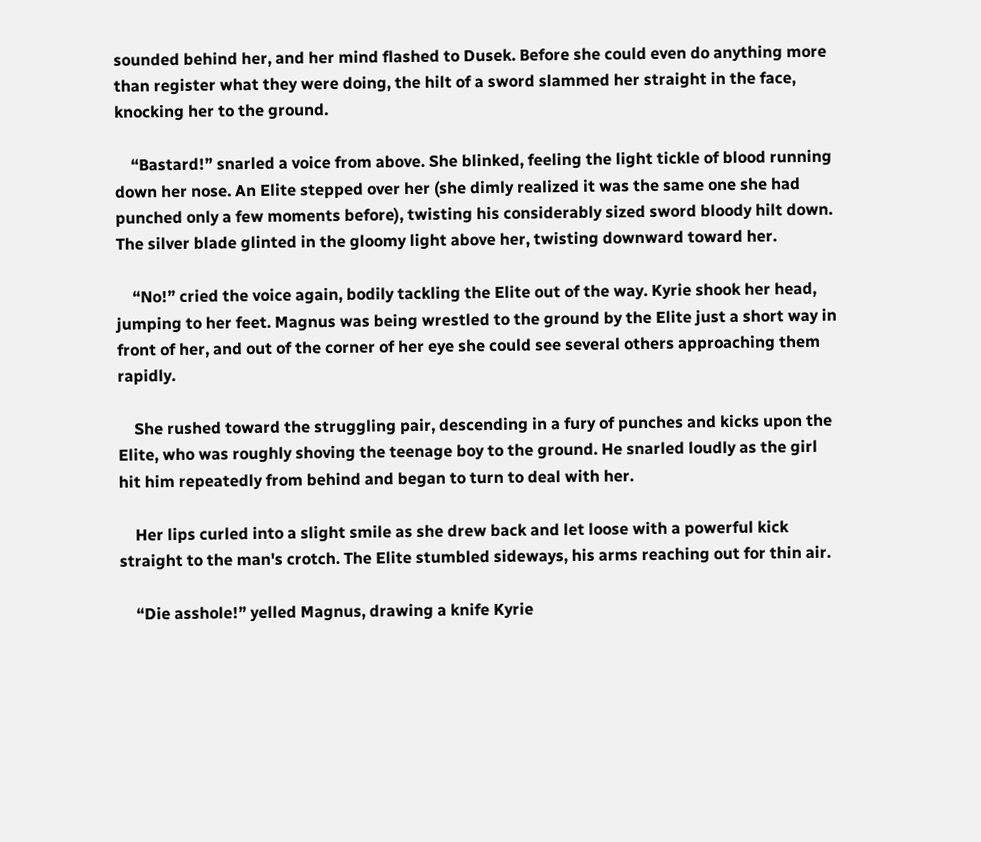sounded behind her, and her mind flashed to Dusek. Before she could even do anything more than register what they were doing, the hilt of a sword slammed her straight in the face, knocking her to the ground.

    “Bastard!” snarled a voice from above. She blinked, feeling the light tickle of blood running down her nose. An Elite stepped over her (she dimly realized it was the same one she had punched only a few moments before), twisting his considerably sized sword bloody hilt down. The silver blade glinted in the gloomy light above her, twisting downward toward her.

    “No!” cried the voice again, bodily tackling the Elite out of the way. Kyrie shook her head, jumping to her feet. Magnus was being wrestled to the ground by the Elite just a short way in front of her, and out of the corner of her eye she could see several others approaching them rapidly.

    She rushed toward the struggling pair, descending in a fury of punches and kicks upon the Elite, who was roughly shoving the teenage boy to the ground. He snarled loudly as the girl hit him repeatedly from behind and began to turn to deal with her.

    Her lips curled into a slight smile as she drew back and let loose with a powerful kick straight to the man's crotch. The Elite stumbled sideways, his arms reaching out for thin air.

    “Die asshole!” yelled Magnus, drawing a knife Kyrie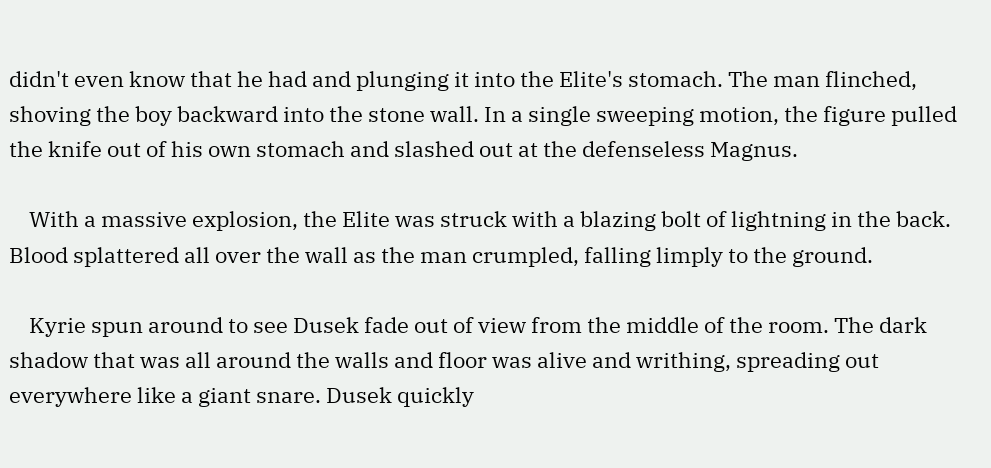didn't even know that he had and plunging it into the Elite's stomach. The man flinched, shoving the boy backward into the stone wall. In a single sweeping motion, the figure pulled the knife out of his own stomach and slashed out at the defenseless Magnus.

    With a massive explosion, the Elite was struck with a blazing bolt of lightning in the back. Blood splattered all over the wall as the man crumpled, falling limply to the ground.

    Kyrie spun around to see Dusek fade out of view from the middle of the room. The dark shadow that was all around the walls and floor was alive and writhing, spreading out everywhere like a giant snare. Dusek quickly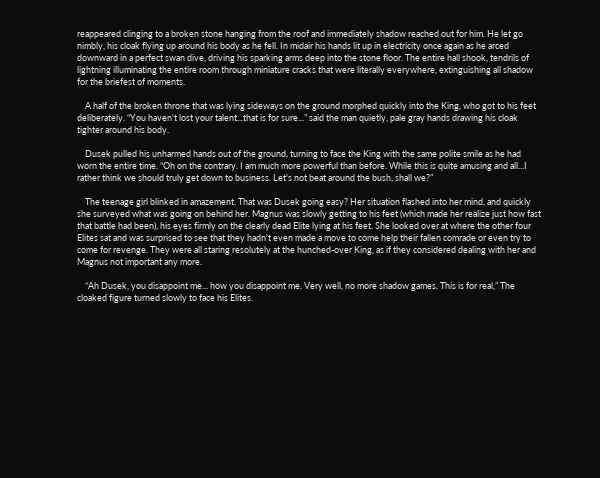reappeared clinging to a broken stone hanging from the roof and immediately shadow reached out for him. He let go nimbly, his cloak flying up around his body as he fell. In midair his hands lit up in electricity once again as he arced downward in a perfect swan dive, driving his sparking arms deep into the stone floor. The entire hall shook, tendrils of lightning illuminating the entire room through miniature cracks that were literally everywhere, extinguishing all shadow for the briefest of moments.

    A half of the broken throne that was lying sideways on the ground morphed quickly into the King, who got to his feet deliberately. “You haven't lost your talent...that is for sure...” said the man quietly, pale gray hands drawing his cloak tighter around his body.

    Dusek pulled his unharmed hands out of the ground, turning to face the King with the same polite smile as he had worn the entire time. “Oh on the contrary. I am much more powerful than before. While this is quite amusing and all...I rather think we should truly get down to business. Let's not beat around the bush, shall we?”

    The teenage girl blinked in amazement. That was Dusek going easy? Her situation flashed into her mind, and quickly she surveyed what was going on behind her. Magnus was slowly getting to his feet (which made her realize just how fast that battle had been), his eyes firmly on the clearly dead Elite lying at his feet. She looked over at where the other four Elites sat and was surprised to see that they hadn't even made a move to come help their fallen comrade or even try to come for revenge. They were all staring resolutely at the hunched-over King, as if they considered dealing with her and Magnus not important any more.

    “Ah Dusek, you disappoint me... how you disappoint me. Very well, no more shadow games. This is for real,” The cloaked figure turned slowly to face his Elites.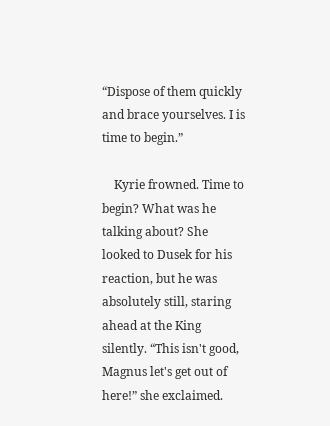“Dispose of them quickly and brace yourselves. I is time to begin.”

    Kyrie frowned. Time to begin? What was he talking about? She looked to Dusek for his reaction, but he was absolutely still, staring ahead at the King silently. “This isn't good, Magnus let's get out of here!” she exclaimed.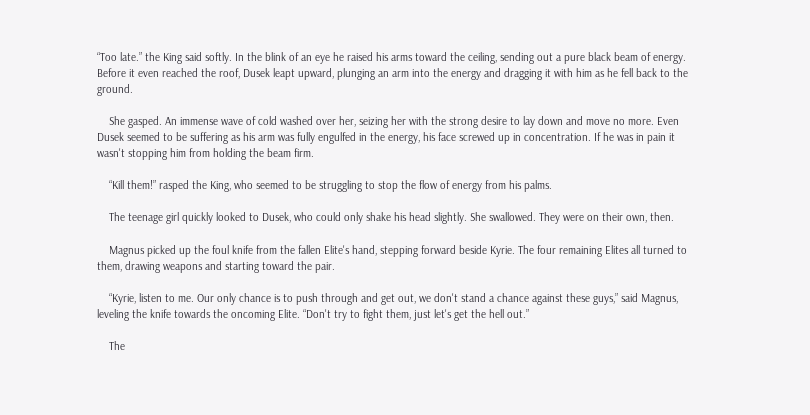“Too late.” the King said softly. In the blink of an eye he raised his arms toward the ceiling, sending out a pure black beam of energy. Before it even reached the roof, Dusek leapt upward, plunging an arm into the energy and dragging it with him as he fell back to the ground.

    She gasped. An immense wave of cold washed over her, seizing her with the strong desire to lay down and move no more. Even Dusek seemed to be suffering as his arm was fully engulfed in the energy, his face screwed up in concentration. If he was in pain it wasn't stopping him from holding the beam firm.

    “Kill them!” rasped the King, who seemed to be struggling to stop the flow of energy from his palms.

    The teenage girl quickly looked to Dusek, who could only shake his head slightly. She swallowed. They were on their own, then.

    Magnus picked up the foul knife from the fallen Elite's hand, stepping forward beside Kyrie. The four remaining Elites all turned to them, drawing weapons and starting toward the pair.

    “Kyrie, listen to me. Our only chance is to push through and get out, we don't stand a chance against these guys,” said Magnus, leveling the knife towards the oncoming Elite. “Don't try to fight them, just let's get the hell out.”

    The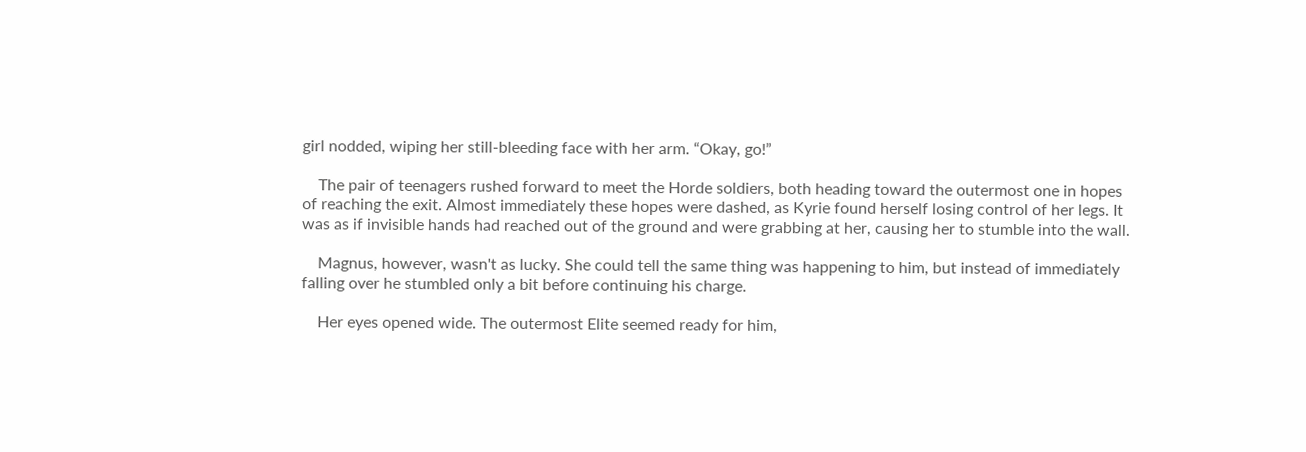girl nodded, wiping her still-bleeding face with her arm. “Okay, go!”

    The pair of teenagers rushed forward to meet the Horde soldiers, both heading toward the outermost one in hopes of reaching the exit. Almost immediately these hopes were dashed, as Kyrie found herself losing control of her legs. It was as if invisible hands had reached out of the ground and were grabbing at her, causing her to stumble into the wall.

    Magnus, however, wasn't as lucky. She could tell the same thing was happening to him, but instead of immediately falling over he stumbled only a bit before continuing his charge.

    Her eyes opened wide. The outermost Elite seemed ready for him,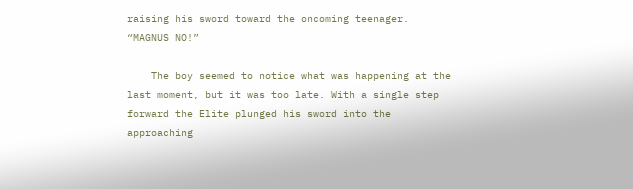raising his sword toward the oncoming teenager. “MAGNUS NO!”

    The boy seemed to notice what was happening at the last moment, but it was too late. With a single step forward the Elite plunged his sword into the approaching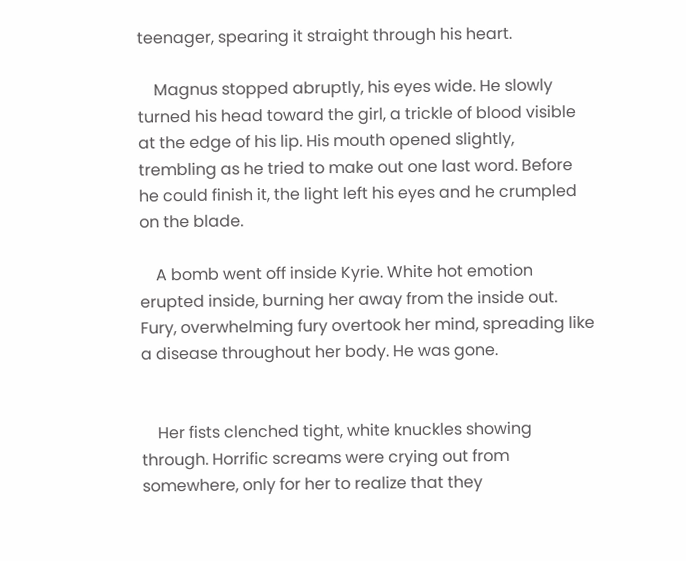teenager, spearing it straight through his heart.

    Magnus stopped abruptly, his eyes wide. He slowly turned his head toward the girl, a trickle of blood visible at the edge of his lip. His mouth opened slightly, trembling as he tried to make out one last word. Before he could finish it, the light left his eyes and he crumpled on the blade.

    A bomb went off inside Kyrie. White hot emotion erupted inside, burning her away from the inside out. Fury, overwhelming fury overtook her mind, spreading like a disease throughout her body. He was gone.


    Her fists clenched tight, white knuckles showing through. Horrific screams were crying out from somewhere, only for her to realize that they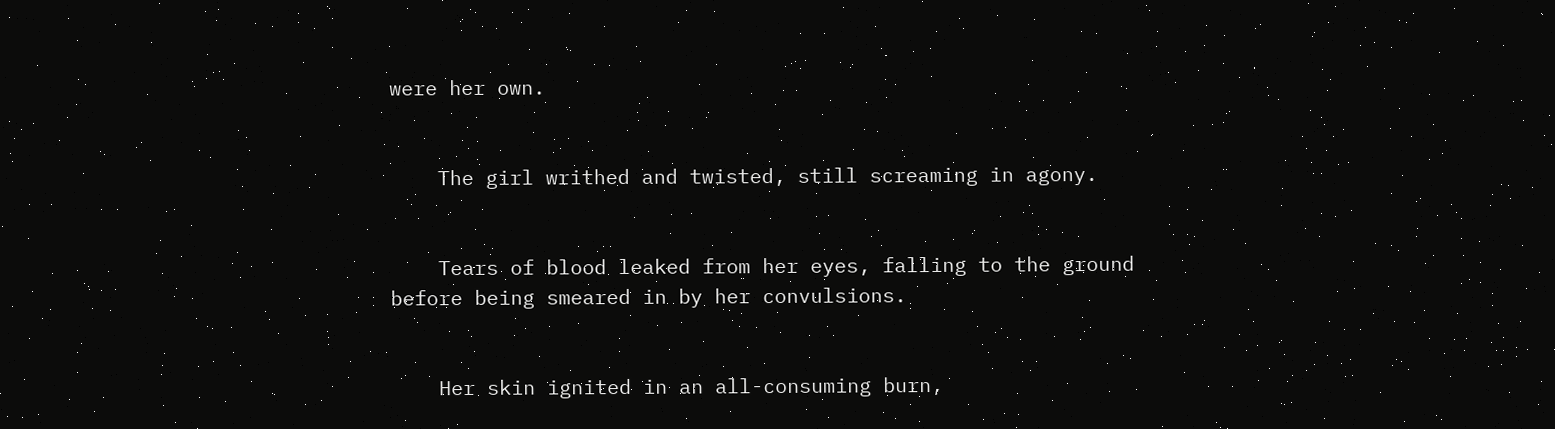were her own.


    The girl writhed and twisted, still screaming in agony.


    Tears of blood leaked from her eyes, falling to the ground before being smeared in by her convulsions.


    Her skin ignited in an all-consuming burn,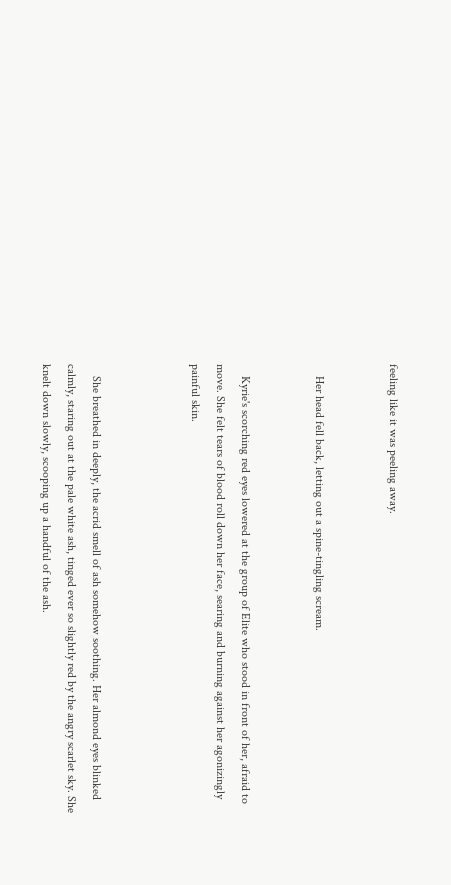feeling like it was peeling away.


    Her head fell back, letting out a spine-tingling scream.


    Kyrie's scorching red eyes lowered at the group of Elite who stood in front of her, afraid to move. She felt tears of blood roll down her face, searing and burning against her agonizingly painful skin.



    She breathed in deeply, the acrid smell of ash somehow soothing. Her almond eyes blinked calmly, staring out at the pale white ash, tinged ever so slightly red by the angry scarlet sky. She knelt down slowly, scooping up a handful of the ash.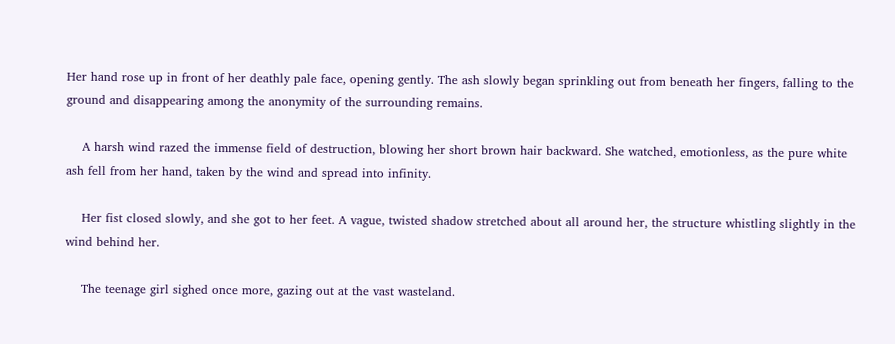Her hand rose up in front of her deathly pale face, opening gently. The ash slowly began sprinkling out from beneath her fingers, falling to the ground and disappearing among the anonymity of the surrounding remains.

    A harsh wind razed the immense field of destruction, blowing her short brown hair backward. She watched, emotionless, as the pure white ash fell from her hand, taken by the wind and spread into infinity.

    Her fist closed slowly, and she got to her feet. A vague, twisted shadow stretched about all around her, the structure whistling slightly in the wind behind her.

    The teenage girl sighed once more, gazing out at the vast wasteland.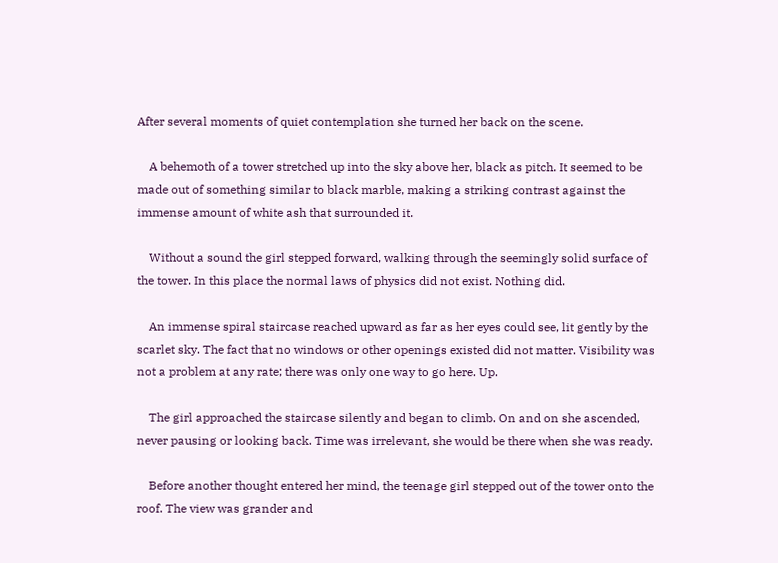After several moments of quiet contemplation she turned her back on the scene.

    A behemoth of a tower stretched up into the sky above her, black as pitch. It seemed to be made out of something similar to black marble, making a striking contrast against the immense amount of white ash that surrounded it.

    Without a sound the girl stepped forward, walking through the seemingly solid surface of the tower. In this place the normal laws of physics did not exist. Nothing did.

    An immense spiral staircase reached upward as far as her eyes could see, lit gently by the scarlet sky. The fact that no windows or other openings existed did not matter. Visibility was not a problem at any rate; there was only one way to go here. Up.

    The girl approached the staircase silently and began to climb. On and on she ascended, never pausing or looking back. Time was irrelevant, she would be there when she was ready.

    Before another thought entered her mind, the teenage girl stepped out of the tower onto the roof. The view was grander and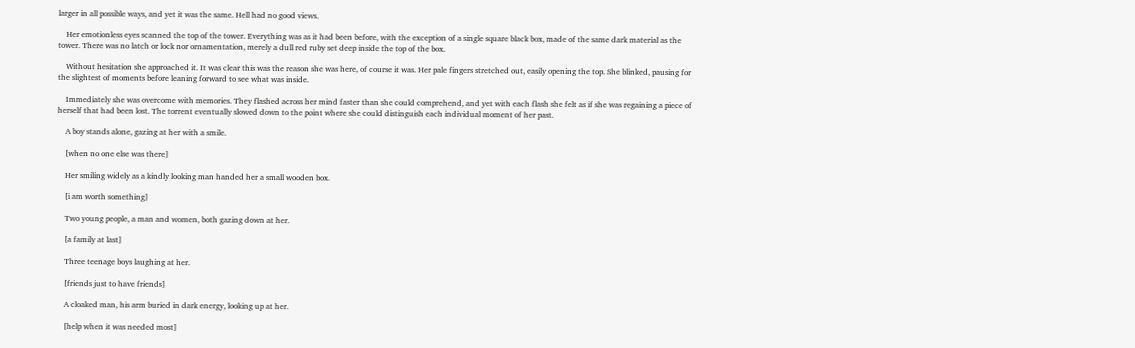larger in all possible ways, and yet it was the same. Hell had no good views.

    Her emotionless eyes scanned the top of the tower. Everything was as it had been before, with the exception of a single square black box, made of the same dark material as the tower. There was no latch or lock nor ornamentation, merely a dull red ruby set deep inside the top of the box.

    Without hesitation she approached it. It was clear this was the reason she was here, of course it was. Her pale fingers stretched out, easily opening the top. She blinked, pausing for the slightest of moments before leaning forward to see what was inside.

    Immediately she was overcome with memories. They flashed across her mind faster than she could comprehend, and yet with each flash she felt as if she was regaining a piece of herself that had been lost. The torrent eventually slowed down to the point where she could distinguish each individual moment of her past.

    A boy stands alone, gazing at her with a smile.

    [when no one else was there]

    Her smiling widely as a kindly looking man handed her a small wooden box.

    [i am worth something]

    Two young people, a man and women, both gazing down at her.

    [a family at last]

    Three teenage boys laughing at her.

    [friends just to have friends]

    A cloaked man, his arm buried in dark energy, looking up at her.

    [help when it was needed most]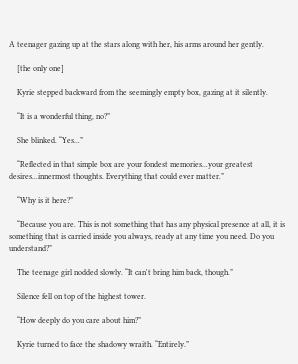A teenager gazing up at the stars along with her, his arms around her gently.

    [the only one]

    Kyrie stepped backward from the seemingly empty box, gazing at it silently.

    “It is a wonderful thing, no?”

    She blinked. “Yes...”

    “Reflected in that simple box are your fondest memories...your greatest desires...innermost thoughts. Everything that could ever matter.”

    “Why is it here?”

    “Because you are. This is not something that has any physical presence at all, it is something that is carried inside you always, ready at any time you need. Do you understand?”

    The teenage girl nodded slowly. “It can't bring him back, though.”

    Silence fell on top of the highest tower.

    “How deeply do you care about him?”

    Kyrie turned to face the shadowy wraith. “Entirely.”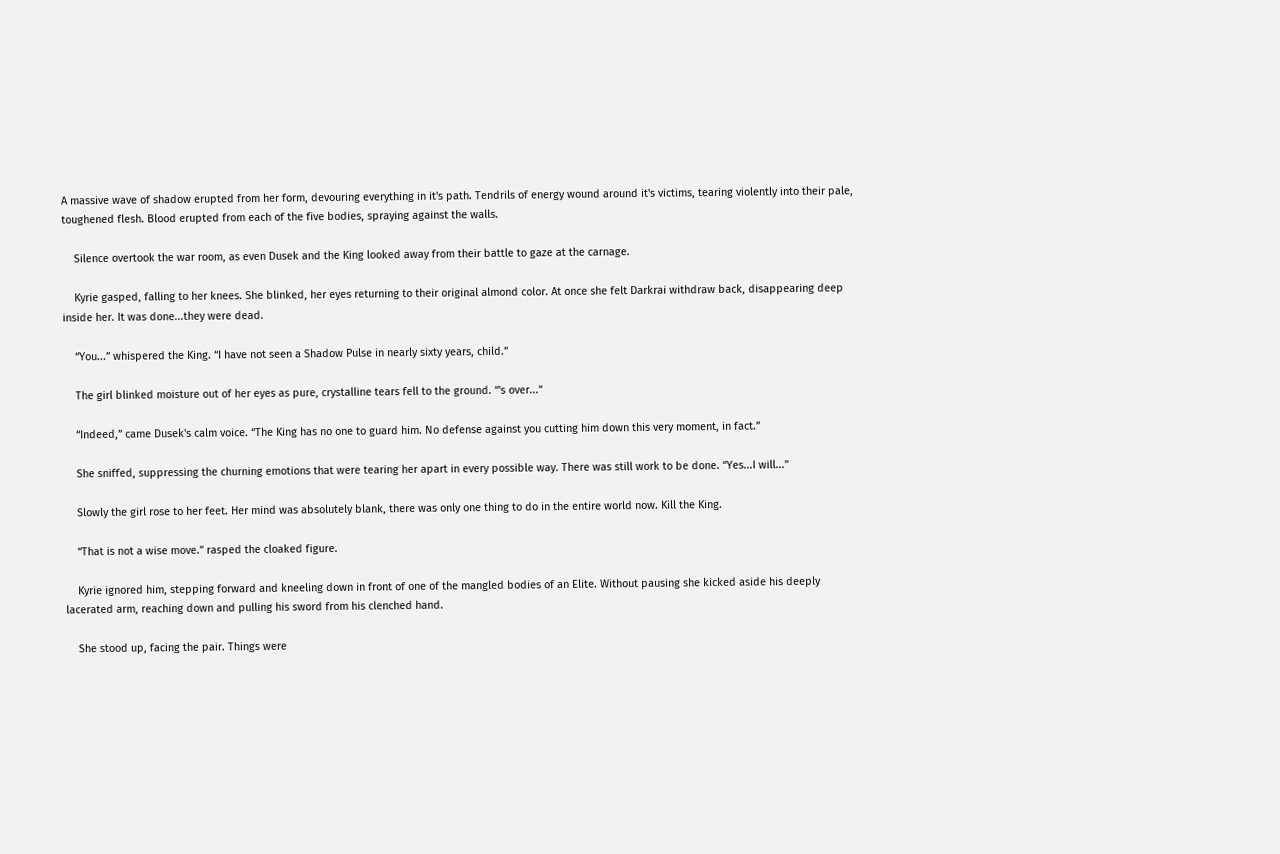A massive wave of shadow erupted from her form, devouring everything in it's path. Tendrils of energy wound around it's victims, tearing violently into their pale, toughened flesh. Blood erupted from each of the five bodies, spraying against the walls.

    Silence overtook the war room, as even Dusek and the King looked away from their battle to gaze at the carnage.

    Kyrie gasped, falling to her knees. She blinked, her eyes returning to their original almond color. At once she felt Darkrai withdraw back, disappearing deep inside her. It was done...they were dead.

    “You...” whispered the King. “I have not seen a Shadow Pulse in nearly sixty years, child.”

    The girl blinked moisture out of her eyes as pure, crystalline tears fell to the ground. “'s over...”

    “Indeed,” came Dusek's calm voice. “The King has no one to guard him. No defense against you cutting him down this very moment, in fact.”

    She sniffed, suppressing the churning emotions that were tearing her apart in every possible way. There was still work to be done. “Yes...I will...”

    Slowly the girl rose to her feet. Her mind was absolutely blank, there was only one thing to do in the entire world now. Kill the King.

    “That is not a wise move.” rasped the cloaked figure.

    Kyrie ignored him, stepping forward and kneeling down in front of one of the mangled bodies of an Elite. Without pausing she kicked aside his deeply lacerated arm, reaching down and pulling his sword from his clenched hand.

    She stood up, facing the pair. Things were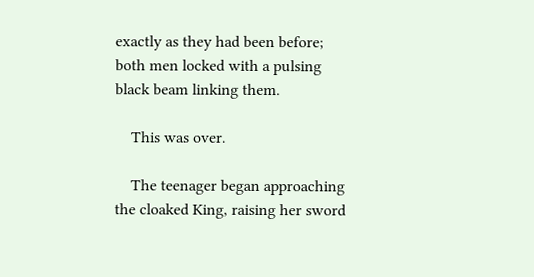exactly as they had been before; both men locked with a pulsing black beam linking them.

    This was over.

    The teenager began approaching the cloaked King, raising her sword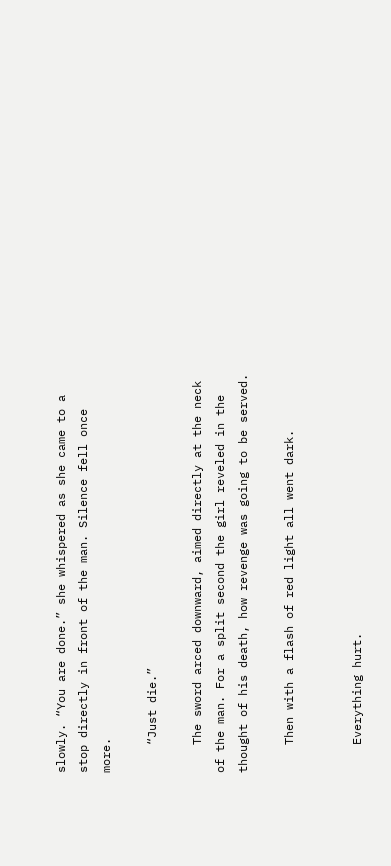slowly. “You are done.” she whispered as she came to a stop directly in front of the man. Silence fell once more.

    “Just die.”

    The sword arced downward, aimed directly at the neck of the man. For a split second the girl reveled in the thought of his death, how revenge was going to be served.

    Then with a flash of red light all went dark.


    Everything hurt.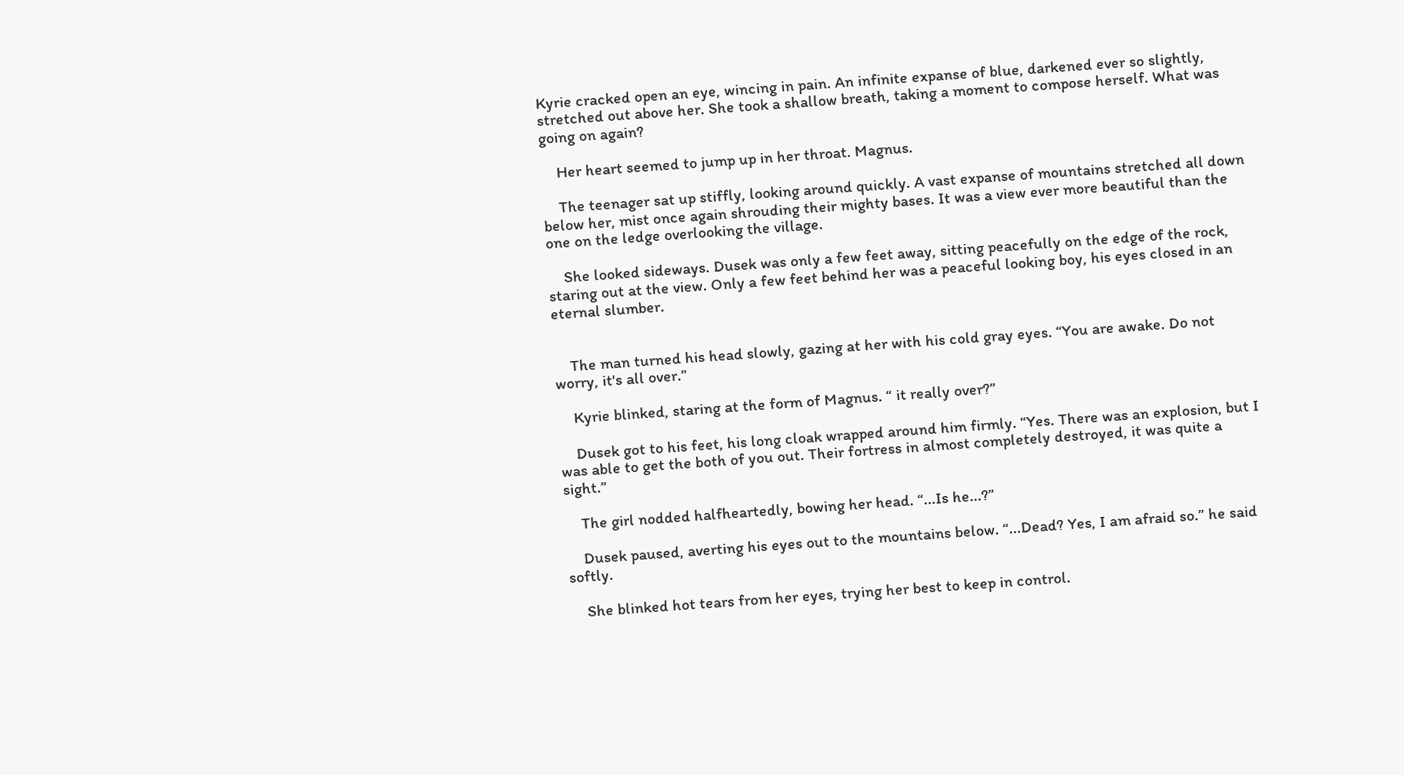Kyrie cracked open an eye, wincing in pain. An infinite expanse of blue, darkened ever so slightly, stretched out above her. She took a shallow breath, taking a moment to compose herself. What was going on again?

    Her heart seemed to jump up in her throat. Magnus.

    The teenager sat up stiffly, looking around quickly. A vast expanse of mountains stretched all down below her, mist once again shrouding their mighty bases. It was a view ever more beautiful than the one on the ledge overlooking the village.

    She looked sideways. Dusek was only a few feet away, sitting peacefully on the edge of the rock, staring out at the view. Only a few feet behind her was a peaceful looking boy, his eyes closed in an eternal slumber.


    The man turned his head slowly, gazing at her with his cold gray eyes. “You are awake. Do not worry, it's all over.”

    Kyrie blinked, staring at the form of Magnus. “ it really over?”

    Dusek got to his feet, his long cloak wrapped around him firmly. “Yes. There was an explosion, but I was able to get the both of you out. Their fortress in almost completely destroyed, it was quite a sight.”

    The girl nodded halfheartedly, bowing her head. “...Is he...?”

    Dusek paused, averting his eyes out to the mountains below. “...Dead? Yes, I am afraid so.” he said softly.

    She blinked hot tears from her eyes, trying her best to keep in control.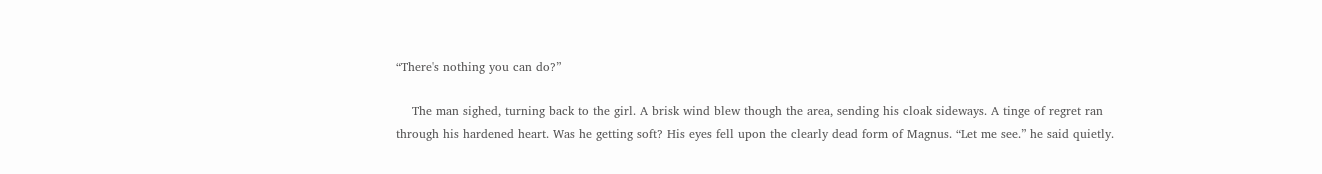“There's nothing you can do?”

    The man sighed, turning back to the girl. A brisk wind blew though the area, sending his cloak sideways. A tinge of regret ran through his hardened heart. Was he getting soft? His eyes fell upon the clearly dead form of Magnus. “Let me see.” he said quietly.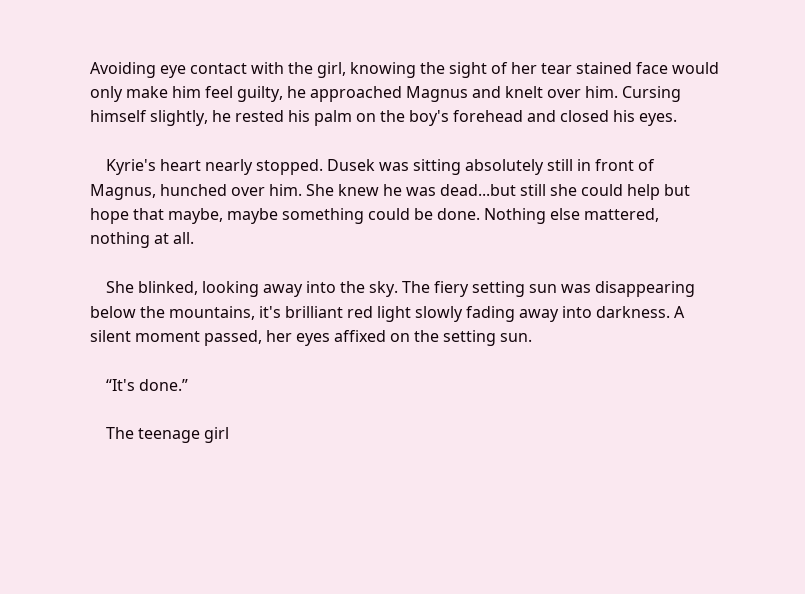Avoiding eye contact with the girl, knowing the sight of her tear stained face would only make him feel guilty, he approached Magnus and knelt over him. Cursing himself slightly, he rested his palm on the boy's forehead and closed his eyes.

    Kyrie's heart nearly stopped. Dusek was sitting absolutely still in front of Magnus, hunched over him. She knew he was dead...but still she could help but hope that maybe, maybe something could be done. Nothing else mattered, nothing at all.

    She blinked, looking away into the sky. The fiery setting sun was disappearing below the mountains, it's brilliant red light slowly fading away into darkness. A silent moment passed, her eyes affixed on the setting sun.

    “It's done.”

    The teenage girl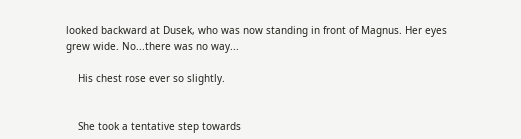looked backward at Dusek, who was now standing in front of Magnus. Her eyes grew wide. No...there was no way...

    His chest rose ever so slightly.


    She took a tentative step towards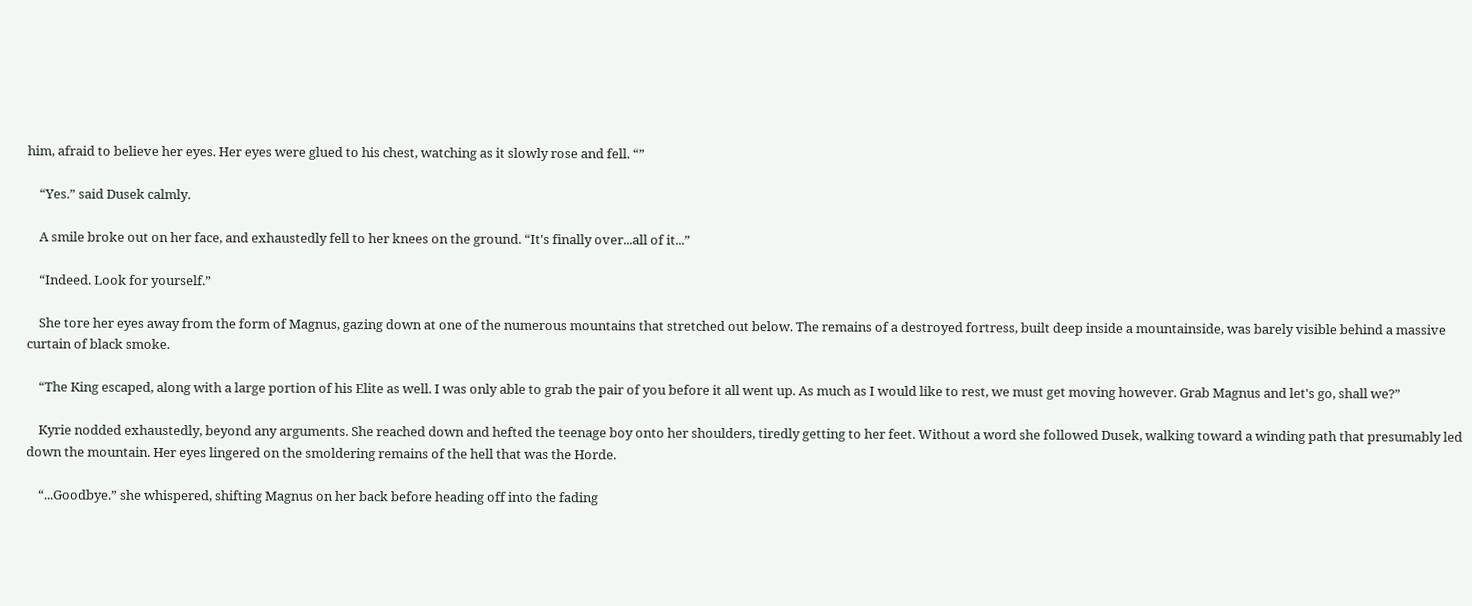him, afraid to believe her eyes. Her eyes were glued to his chest, watching as it slowly rose and fell. “”

    “Yes.” said Dusek calmly.

    A smile broke out on her face, and exhaustedly fell to her knees on the ground. “It's finally over...all of it...”

    “Indeed. Look for yourself.”

    She tore her eyes away from the form of Magnus, gazing down at one of the numerous mountains that stretched out below. The remains of a destroyed fortress, built deep inside a mountainside, was barely visible behind a massive curtain of black smoke.

    “The King escaped, along with a large portion of his Elite as well. I was only able to grab the pair of you before it all went up. As much as I would like to rest, we must get moving however. Grab Magnus and let's go, shall we?”

    Kyrie nodded exhaustedly, beyond any arguments. She reached down and hefted the teenage boy onto her shoulders, tiredly getting to her feet. Without a word she followed Dusek, walking toward a winding path that presumably led down the mountain. Her eyes lingered on the smoldering remains of the hell that was the Horde.

    “...Goodbye.” she whispered, shifting Magnus on her back before heading off into the fading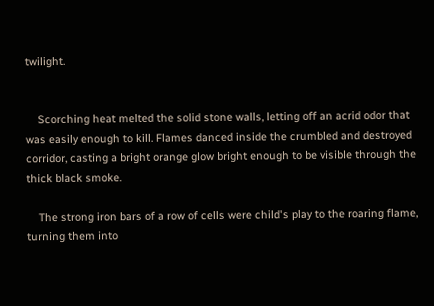twilight.


    Scorching heat melted the solid stone walls, letting off an acrid odor that was easily enough to kill. Flames danced inside the crumbled and destroyed corridor, casting a bright orange glow bright enough to be visible through the thick black smoke.

    The strong iron bars of a row of cells were child's play to the roaring flame, turning them into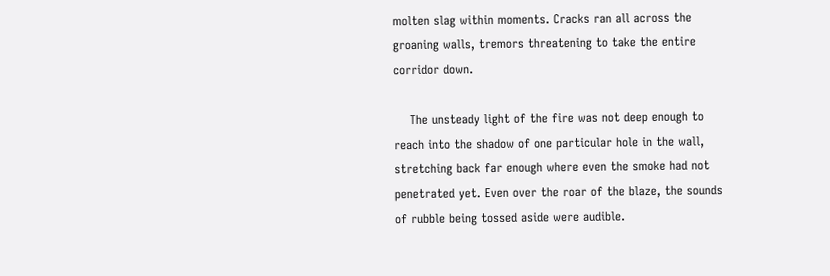molten slag within moments. Cracks ran all across the groaning walls, tremors threatening to take the entire corridor down.

    The unsteady light of the fire was not deep enough to reach into the shadow of one particular hole in the wall, stretching back far enough where even the smoke had not penetrated yet. Even over the roar of the blaze, the sounds of rubble being tossed aside were audible.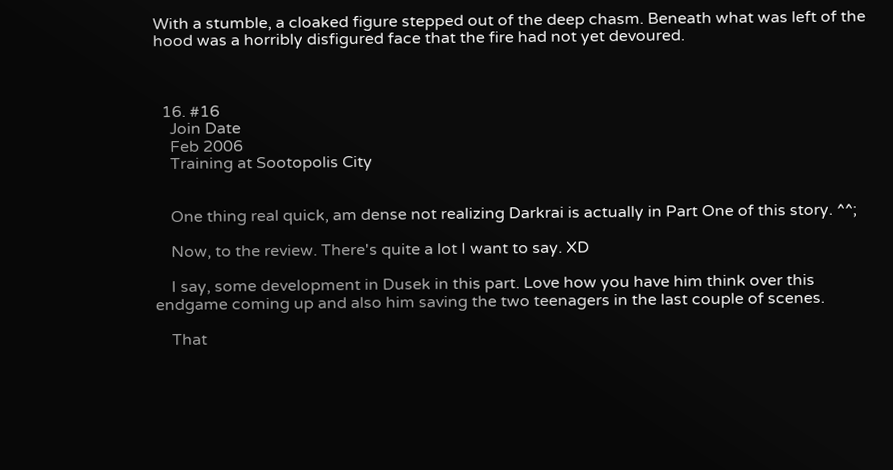With a stumble, a cloaked figure stepped out of the deep chasm. Beneath what was left of the hood was a horribly disfigured face that the fire had not yet devoured.



  16. #16
    Join Date
    Feb 2006
    Training at Sootopolis City


    One thing real quick, am dense not realizing Darkrai is actually in Part One of this story. ^^;

    Now, to the review. There's quite a lot I want to say. XD

    I say, some development in Dusek in this part. Love how you have him think over this endgame coming up and also him saving the two teenagers in the last couple of scenes.

    That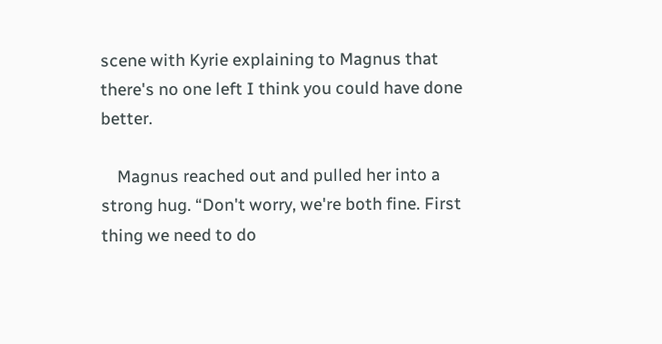scene with Kyrie explaining to Magnus that there's no one left I think you could have done better.

    Magnus reached out and pulled her into a strong hug. “Don't worry, we're both fine. First thing we need to do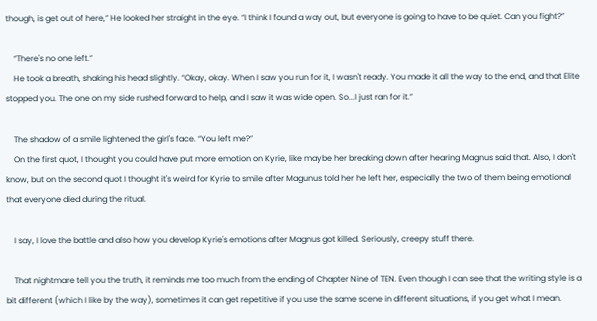though, is get out of here,” He looked her straight in the eye. “I think I found a way out, but everyone is going to have to be quiet. Can you fight?”

    “There's no one left.”
    He took a breath, shaking his head slightly. “Okay, okay. When I saw you run for it, I wasn't ready. You made it all the way to the end, and that Elite stopped you. The one on my side rushed forward to help, and I saw it was wide open. So...I just ran for it.”

    The shadow of a smile lightened the girl's face. “You left me?”
    On the first quot, I thought you could have put more emotion on Kyrie, like maybe her breaking down after hearing Magnus said that. Also, I don't know, but on the second quot I thought it's weird for Kyrie to smile after Magunus told her he left her, especially the two of them being emotional that everyone died during the ritual.

    I say, I love the battle and also how you develop Kyrie's emotions after Magnus got killed. Seriously, creepy stuff there.

    That nightmare tell you the truth, it reminds me too much from the ending of Chapter Nine of TEN. Even though I can see that the writing style is a bit different (which I like by the way), sometimes it can get repetitive if you use the same scene in different situations, if you get what I mean.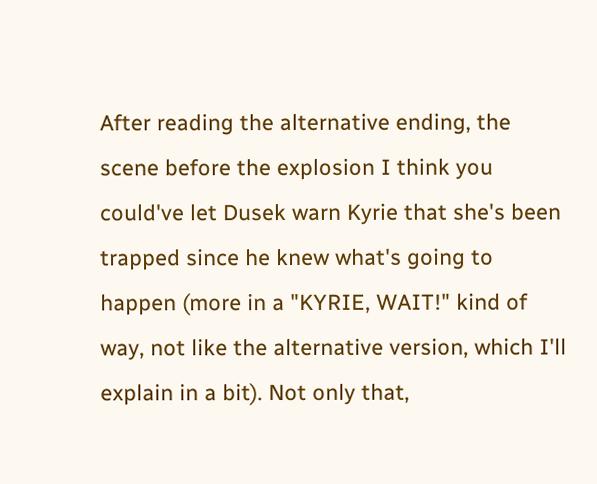After reading the alternative ending, the scene before the explosion I think you could've let Dusek warn Kyrie that she's been trapped since he knew what's going to happen (more in a "KYRIE, WAIT!" kind of way, not like the alternative version, which I'll explain in a bit). Not only that,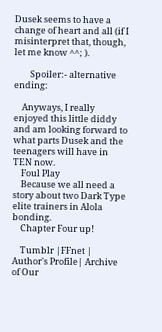Dusek seems to have a change of heart and all (if I misinterpret that, though, let me know ^^; ).

        Spoiler:- alternative ending:

    Anyways, I really enjoyed this little diddy and am looking forward to what parts Dusek and the teenagers will have in TEN now.
    Foul Play
    Because we all need a story about two Dark Type elite trainers in Alola bonding.
    Chapter Four up!

    Tumblr |FFnet | Author's Profile| Archive of Our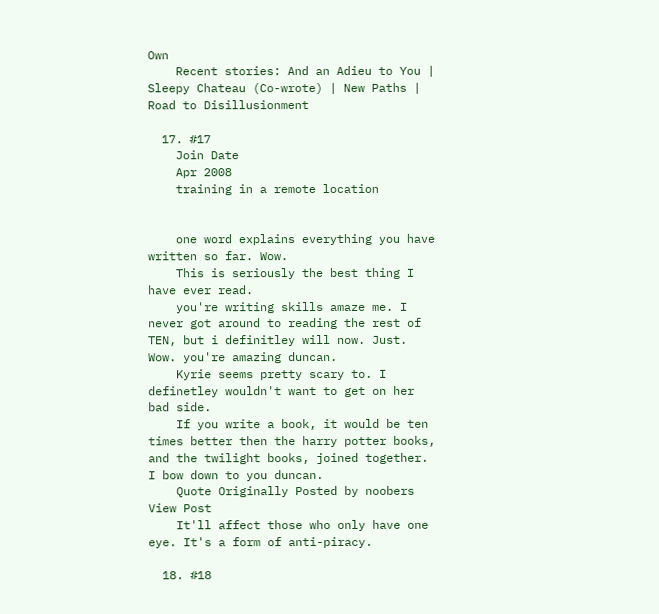Own
    Recent stories: And an Adieu to You | Sleepy Chateau (Co-wrote) | New Paths | Road to Disillusionment

  17. #17
    Join Date
    Apr 2008
    training in a remote location


    one word explains everything you have written so far. Wow.
    This is seriously the best thing I have ever read.
    you're writing skills amaze me. I never got around to reading the rest of TEN, but i definitley will now. Just. Wow. you're amazing duncan.
    Kyrie seems pretty scary to. I definetley wouldn't want to get on her bad side.
    If you write a book, it would be ten times better then the harry potter books, and the twilight books, joined together. I bow down to you duncan.
    Quote Originally Posted by noobers View Post
    It'll affect those who only have one eye. It's a form of anti-piracy.

  18. #18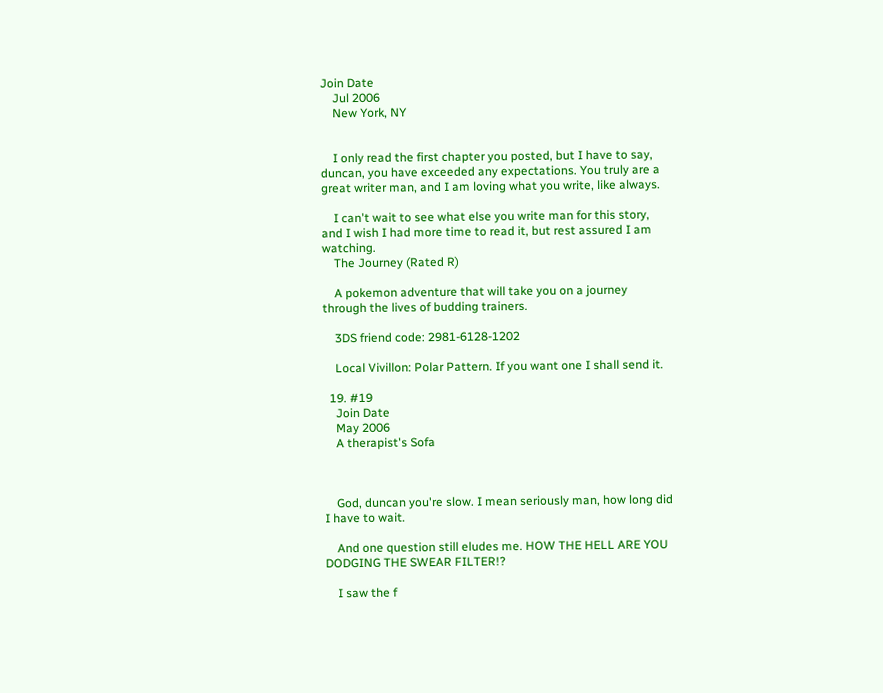Join Date
    Jul 2006
    New York, NY


    I only read the first chapter you posted, but I have to say, duncan, you have exceeded any expectations. You truly are a great writer man, and I am loving what you write, like always.

    I can't wait to see what else you write man for this story, and I wish I had more time to read it, but rest assured I am watching.
    The Journey (Rated R)

    A pokemon adventure that will take you on a journey through the lives of budding trainers.

    3DS friend code: 2981-6128-1202

    Local Vivillon: Polar Pattern. If you want one I shall send it.

  19. #19
    Join Date
    May 2006
    A therapist's Sofa



    God, duncan you're slow. I mean seriously man, how long did I have to wait.

    And one question still eludes me. HOW THE HELL ARE YOU DODGING THE SWEAR FILTER!?

    I saw the f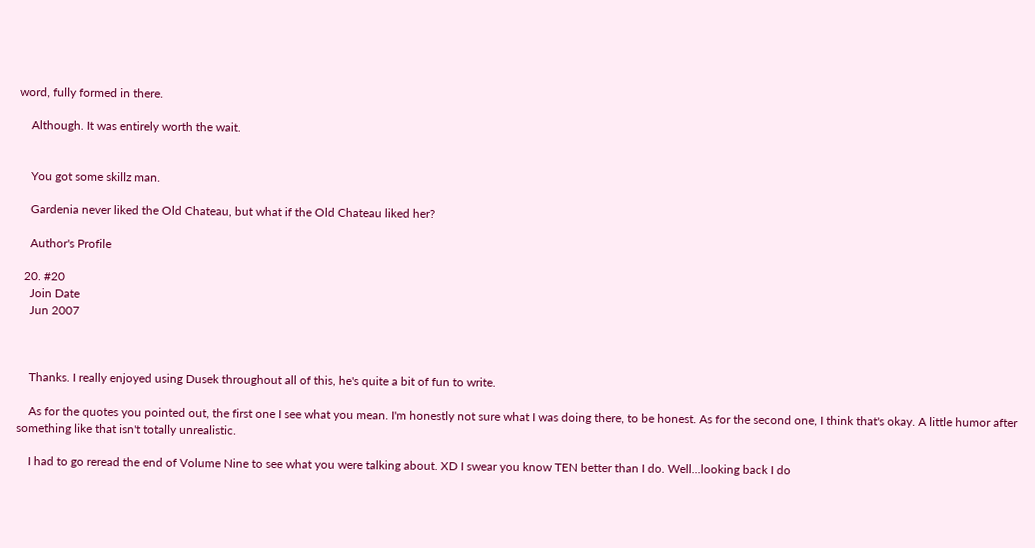word, fully formed in there.

    Although. It was entirely worth the wait.


    You got some skillz man.

    Gardenia never liked the Old Chateau, but what if the Old Chateau liked her?

    Author's Profile

  20. #20
    Join Date
    Jun 2007



    Thanks. I really enjoyed using Dusek throughout all of this, he's quite a bit of fun to write.

    As for the quotes you pointed out, the first one I see what you mean. I'm honestly not sure what I was doing there, to be honest. As for the second one, I think that's okay. A little humor after something like that isn't totally unrealistic.

    I had to go reread the end of Volume Nine to see what you were talking about. XD I swear you know TEN better than I do. Well...looking back I do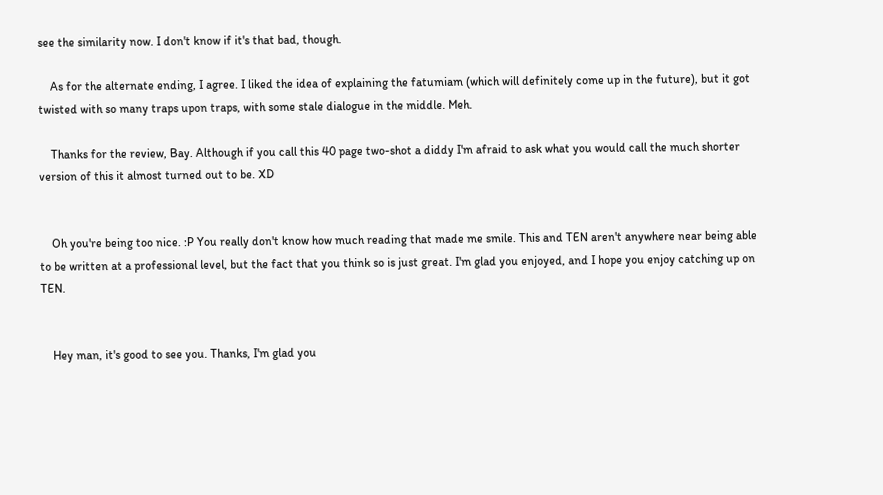see the similarity now. I don't know if it's that bad, though.

    As for the alternate ending, I agree. I liked the idea of explaining the fatumiam (which will definitely come up in the future), but it got twisted with so many traps upon traps, with some stale dialogue in the middle. Meh.

    Thanks for the review, Bay. Although if you call this 40 page two-shot a diddy I'm afraid to ask what you would call the much shorter version of this it almost turned out to be. XD


    Oh you're being too nice. :P You really don't know how much reading that made me smile. This and TEN aren't anywhere near being able to be written at a professional level, but the fact that you think so is just great. I'm glad you enjoyed, and I hope you enjoy catching up on TEN.


    Hey man, it's good to see you. Thanks, I'm glad you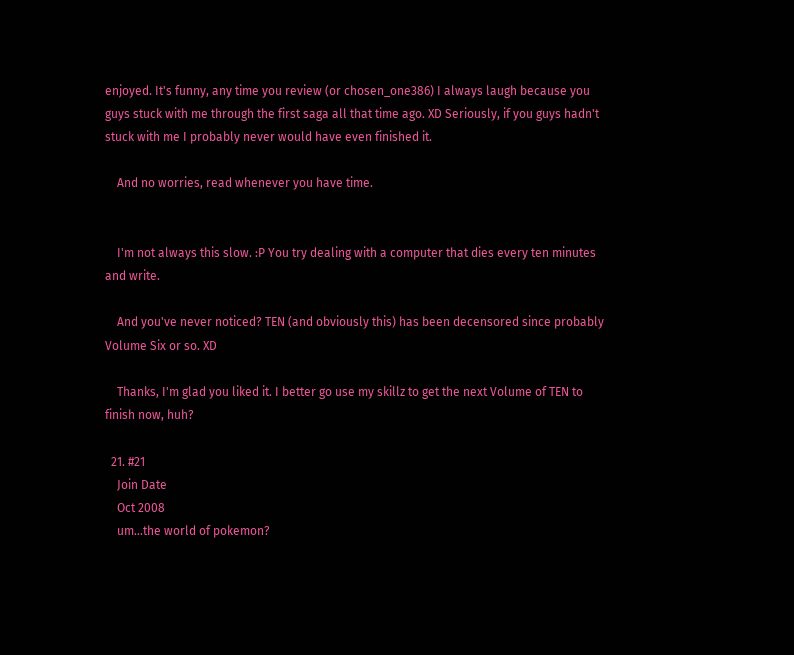enjoyed. It's funny, any time you review (or chosen_one386) I always laugh because you guys stuck with me through the first saga all that time ago. XD Seriously, if you guys hadn't stuck with me I probably never would have even finished it.

    And no worries, read whenever you have time.


    I'm not always this slow. :P You try dealing with a computer that dies every ten minutes and write.

    And you've never noticed? TEN (and obviously this) has been decensored since probably Volume Six or so. XD

    Thanks, I'm glad you liked it. I better go use my skillz to get the next Volume of TEN to finish now, huh?

  21. #21
    Join Date
    Oct 2008
    um...the world of pokemon?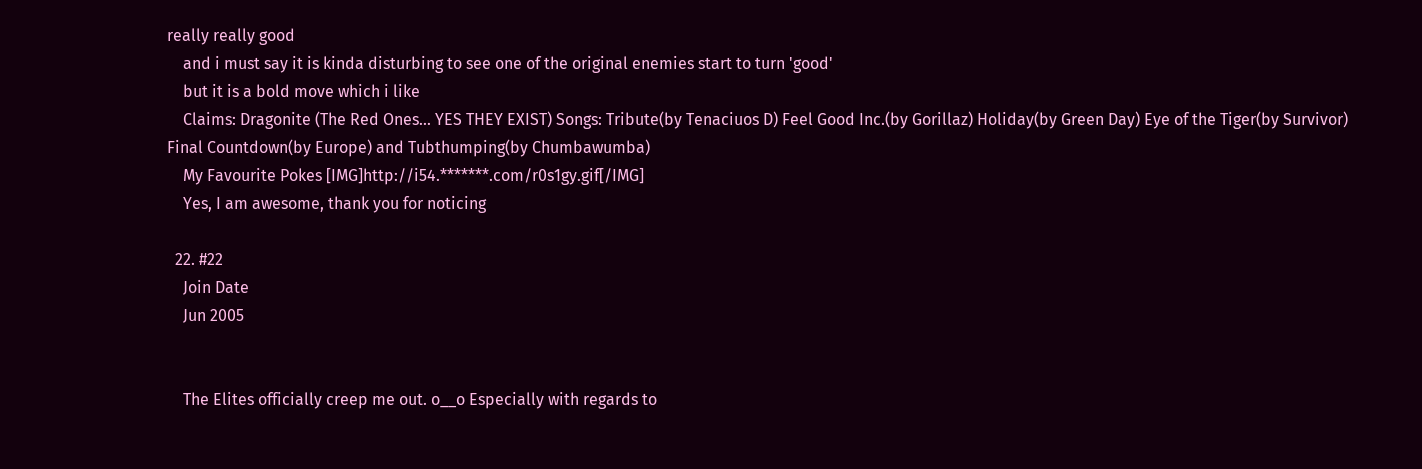really really good
    and i must say it is kinda disturbing to see one of the original enemies start to turn 'good'
    but it is a bold move which i like
    Claims: Dragonite (The Red Ones... YES THEY EXIST) Songs: Tribute(by Tenaciuos D) Feel Good Inc.(by Gorillaz) Holiday(by Green Day) Eye of the Tiger(by Survivor) Final Countdown(by Europe) and Tubthumping(by Chumbawumba)
    My Favourite Pokes [IMG]http://i54.*******.com/r0s1gy.gif[/IMG]
    Yes, I am awesome, thank you for noticing

  22. #22
    Join Date
    Jun 2005


    The Elites officially creep me out. o__o Especially with regards to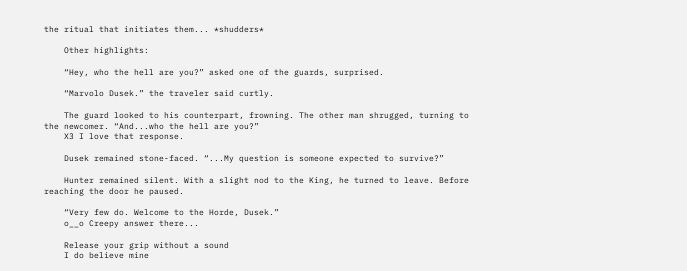the ritual that initiates them... *shudders*

    Other highlights:

    “Hey, who the hell are you?” asked one of the guards, surprised.

    “Marvolo Dusek.” the traveler said curtly.

    The guard looked to his counterpart, frowning. The other man shrugged, turning to the newcomer. “And...who the hell are you?”
    X3 I love that response.

    Dusek remained stone-faced. “...My question is someone expected to survive?”

    Hunter remained silent. With a slight nod to the King, he turned to leave. Before reaching the door he paused.

    “Very few do. Welcome to the Horde, Dusek.”
    o__o Creepy answer there...

    Release your grip without a sound
    I do believe mine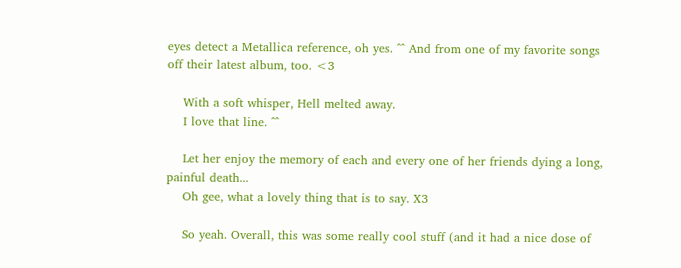eyes detect a Metallica reference, oh yes. ^^ And from one of my favorite songs off their latest album, too. <3

    With a soft whisper, Hell melted away.
    I love that line. ^^

    Let her enjoy the memory of each and every one of her friends dying a long, painful death...
    Oh gee, what a lovely thing that is to say. X3

    So yeah. Overall, this was some really cool stuff (and it had a nice dose of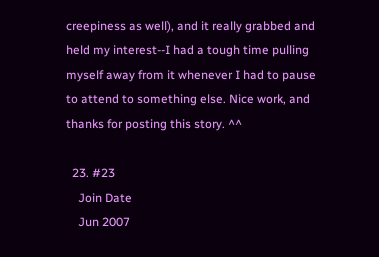creepiness as well), and it really grabbed and held my interest--I had a tough time pulling myself away from it whenever I had to pause to attend to something else. Nice work, and thanks for posting this story. ^^

  23. #23
    Join Date
    Jun 2007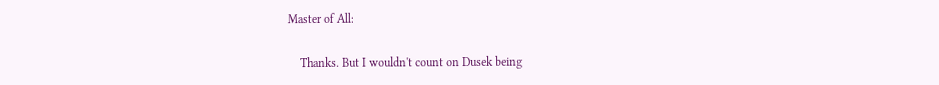Master of All:

    Thanks. But I wouldn't count on Dusek being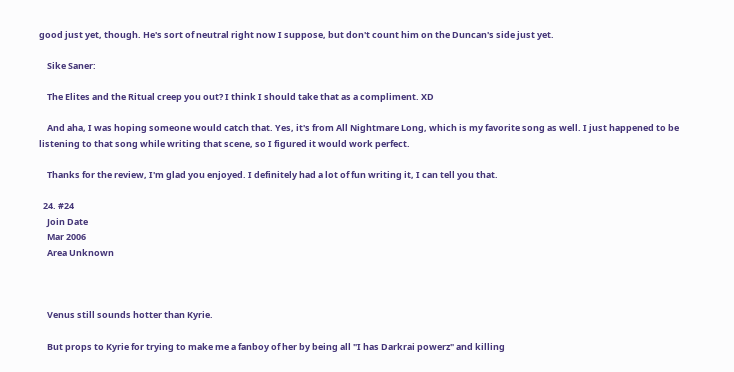good just yet, though. He's sort of neutral right now I suppose, but don't count him on the Duncan's side just yet.

    Sike Saner:

    The Elites and the Ritual creep you out? I think I should take that as a compliment. XD

    And aha, I was hoping someone would catch that. Yes, it's from All Nightmare Long, which is my favorite song as well. I just happened to be listening to that song while writing that scene, so I figured it would work perfect.

    Thanks for the review, I'm glad you enjoyed. I definitely had a lot of fun writing it, I can tell you that.

  24. #24
    Join Date
    Mar 2006
    Area Unknown



    Venus still sounds hotter than Kyrie.

    But props to Kyrie for trying to make me a fanboy of her by being all "I has Darkrai powerz" and killing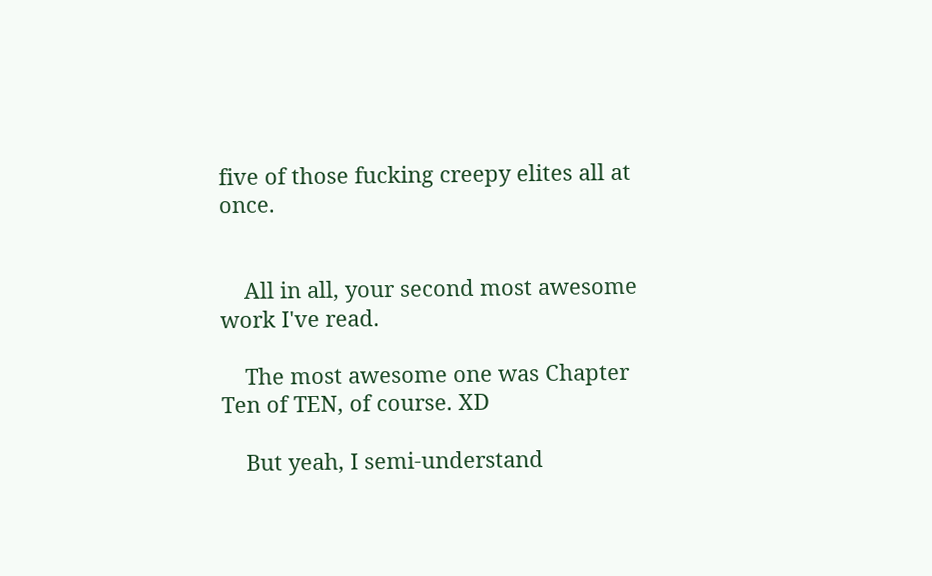five of those fucking creepy elites all at once.


    All in all, your second most awesome work I've read.

    The most awesome one was Chapter Ten of TEN, of course. XD

    But yeah, I semi-understand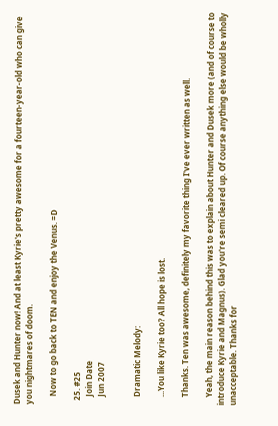Dusek and Hunter now! And at least Kyrie's pretty awesome for a fourteen-year-old who can give you nightmares of doom.

    Now to go back to TEN and enjoy the Venus. =D

  25. #25
    Join Date
    Jun 2007


    Dramatic Melody:

    ...You like Kyrie too? All hope is lost.

    Thanks. Ten was awesome, definitely my favorite thing I've ever written as well.

    Yeah, the main reason behind this was to explain about Hunter and Dusek more (and of course to introduce Kyrie and Magnus). Glad you're semi cleared up. Of course anything else would be wholly unacceptable. Thanks for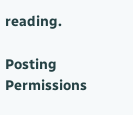reading.

Posting Permissions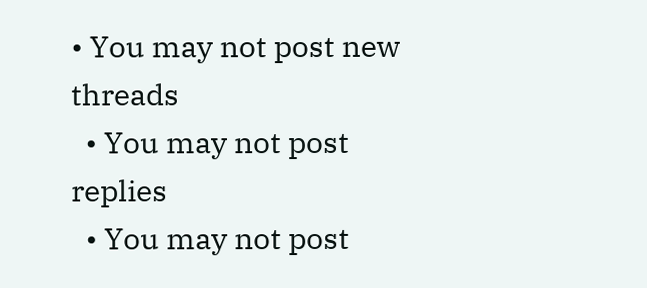• You may not post new threads
  • You may not post replies
  • You may not post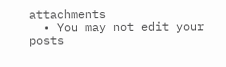attachments
  • You may not edit your posts